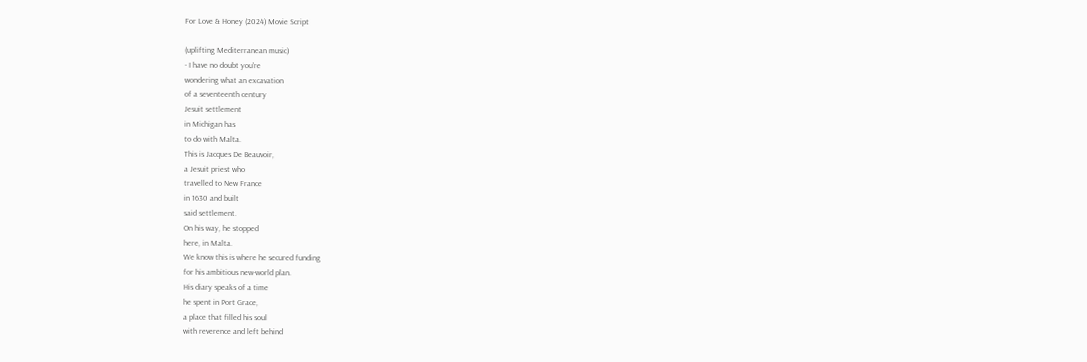For Love & Honey (2024) Movie Script

(uplifting Mediterranean music)
- I have no doubt you're
wondering what an excavation
of a seventeenth century
Jesuit settlement
in Michigan has
to do with Malta.
This is Jacques De Beauvoir,
a Jesuit priest who
travelled to New France
in 1630 and built
said settlement.
On his way, he stopped
here, in Malta.
We know this is where he secured funding
for his ambitious new-world plan.
His diary speaks of a time
he spent in Port Grace,
a place that filled his soul
with reverence and left behind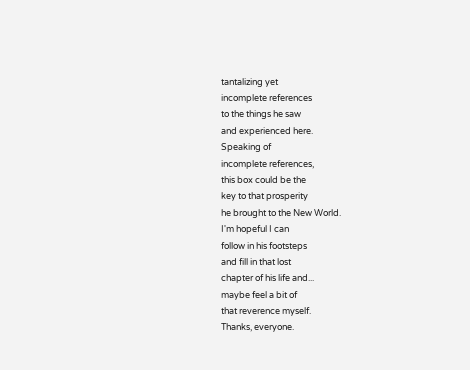tantalizing yet
incomplete references
to the things he saw
and experienced here.
Speaking of
incomplete references,
this box could be the
key to that prosperity
he brought to the New World.
I'm hopeful I can
follow in his footsteps
and fill in that lost
chapter of his life and...
maybe feel a bit of
that reverence myself.
Thanks, everyone.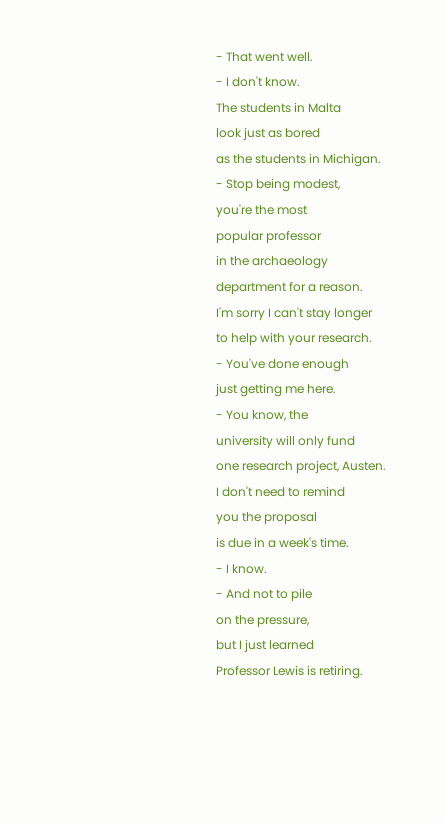- That went well.
- I don't know.
The students in Malta
look just as bored
as the students in Michigan.
- Stop being modest,
you're the most
popular professor
in the archaeology
department for a reason.
I'm sorry I can't stay longer
to help with your research.
- You've done enough
just getting me here.
- You know, the
university will only fund
one research project, Austen.
I don't need to remind
you the proposal
is due in a week's time.
- I know.
- And not to pile
on the pressure,
but I just learned
Professor Lewis is retiring.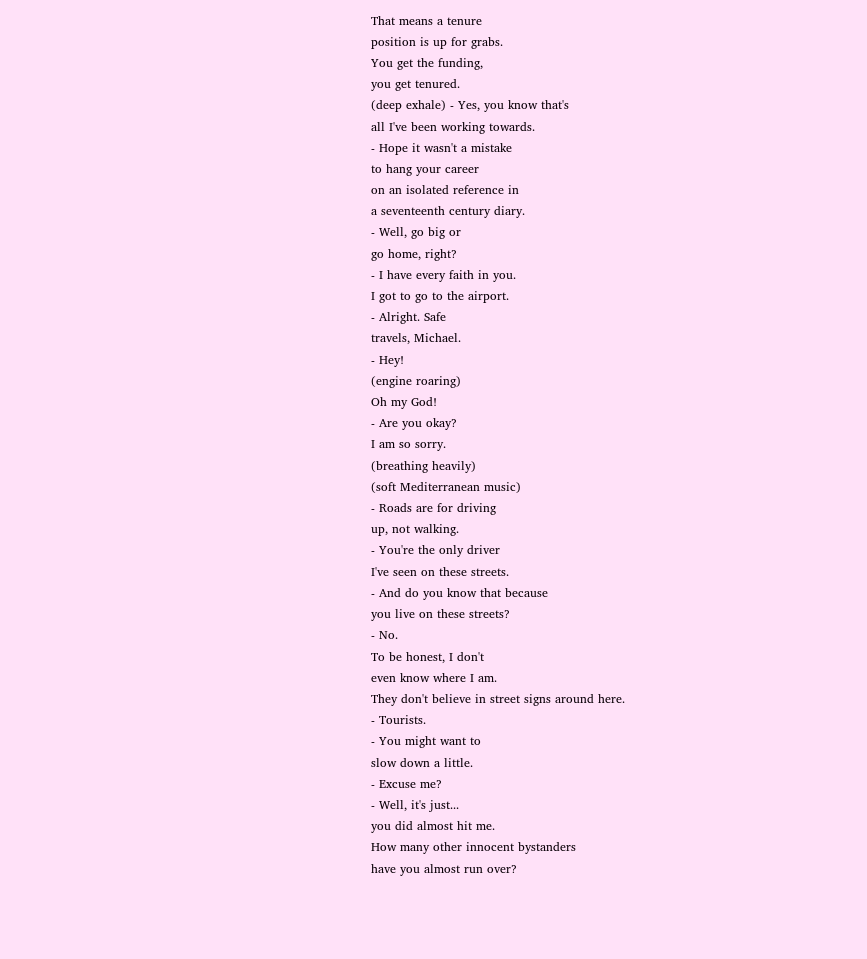That means a tenure
position is up for grabs.
You get the funding,
you get tenured.
(deep exhale) - Yes, you know that's
all I've been working towards.
- Hope it wasn't a mistake
to hang your career
on an isolated reference in
a seventeenth century diary.
- Well, go big or
go home, right?
- I have every faith in you.
I got to go to the airport.
- Alright. Safe
travels, Michael.
- Hey!
(engine roaring)
Oh my God!
- Are you okay?
I am so sorry.
(breathing heavily)
(soft Mediterranean music)
- Roads are for driving
up, not walking.
- You're the only driver
I've seen on these streets.
- And do you know that because
you live on these streets?
- No.
To be honest, I don't
even know where I am.
They don't believe in street signs around here.
- Tourists.
- You might want to
slow down a little.
- Excuse me?
- Well, it's just...
you did almost hit me.
How many other innocent bystanders
have you almost run over?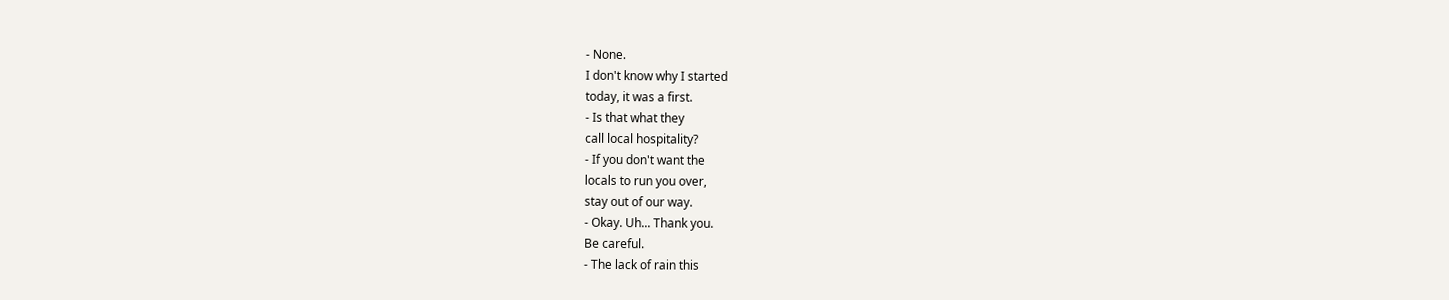- None.
I don't know why I started
today, it was a first.
- Is that what they
call local hospitality?
- If you don't want the
locals to run you over,
stay out of our way.
- Okay. Uh... Thank you.
Be careful.
- The lack of rain this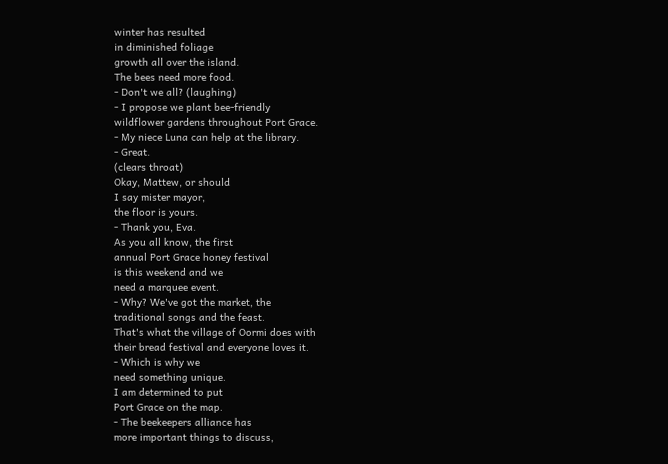winter has resulted
in diminished foliage
growth all over the island.
The bees need more food.
- Don't we all? (laughing)
- I propose we plant bee-friendly
wildflower gardens throughout Port Grace.
- My niece Luna can help at the library.
- Great.
(clears throat)
Okay, Mattew, or should
I say mister mayor,
the floor is yours.
- Thank you, Eva.
As you all know, the first
annual Port Grace honey festival
is this weekend and we
need a marquee event.
- Why? We've got the market, the
traditional songs and the feast.
That's what the village of Oormi does with
their bread festival and everyone loves it.
- Which is why we
need something unique.
I am determined to put
Port Grace on the map.
- The beekeepers alliance has
more important things to discuss,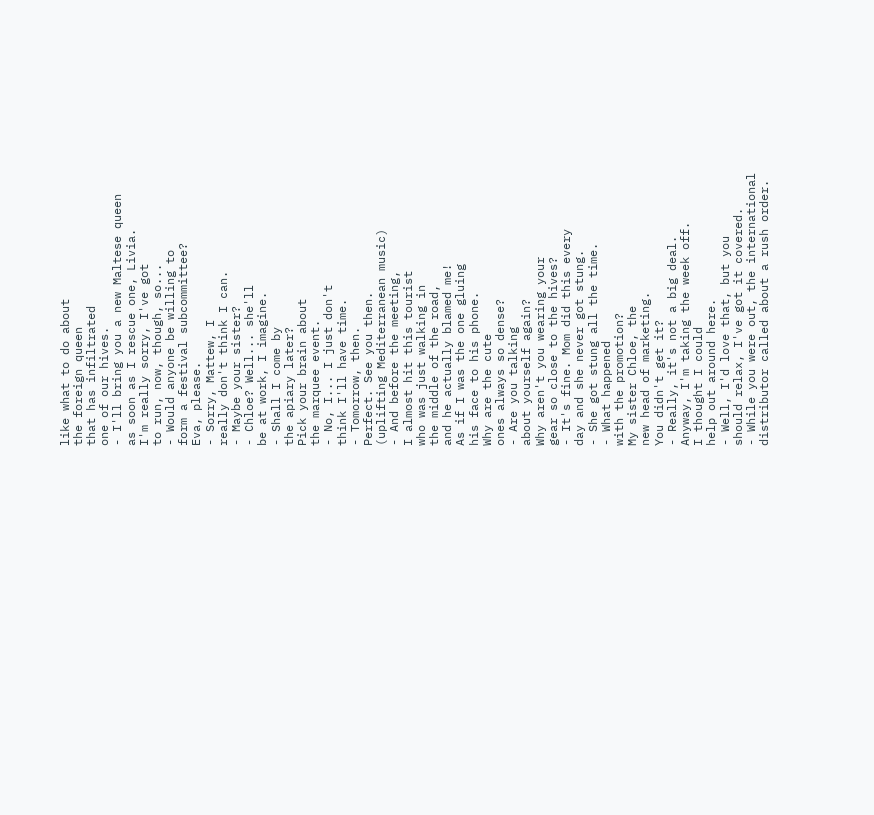like what to do about
the foreign queen
that has infiltrated
one of our hives.
- I'll bring you a new Maltese queen
as soon as I rescue one, Livia.
I'm really sorry, I've got
to run, now, though, so...
- Would anyone be willing to
form a festival subcommittee?
Eva, please.
- Sorry, Mattew, I
really don't think I can.
- Maybe your sister?
- Chloe? Well... she'll
be at work, I imagine.
- Shall I come by
the apiary later?
Pick your brain about
the marquee event.
- No, I... I just don't
think I'll have time.
- Tomorrow, then.
Perfect. See you then.
(uplifting Mediterranean music)
- And before the meeting,
I almost hit this tourist
who was just walking in
the middle of the road,
and he actually blamed me!
As if I was the one gluing
his face to his phone.
Why are the cute
ones always so dense?
- Are you talking
about yourself again?
Why aren't you wearing your
gear so close to the hives?
- It's fine. Mom did this every
day and she never got stung.
- She got stung all the time.
- What happened
with the promotion?
My sister Chloe, the
new head of marketing.
You didn't get it?
- Really, it's not a big deal.
Anyway, I'm taking the week off.
I thought I could
help out around here.
- Well, I'd love that, but you
should relax, I've got it covered.
- While you were out, the international
distributor called about a rush order.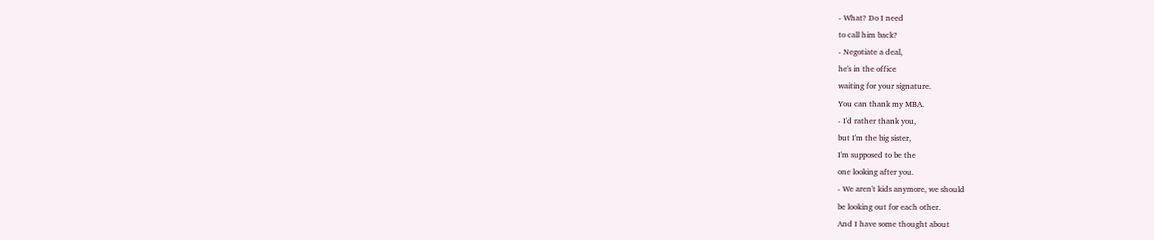- What? Do I need
to call him back?
- Negotiate a deal,
he's in the office
waiting for your signature.
You can thank my MBA.
- I'd rather thank you,
but I'm the big sister,
I'm supposed to be the
one looking after you.
- We aren't kids anymore, we should
be looking out for each other.
And I have some thought about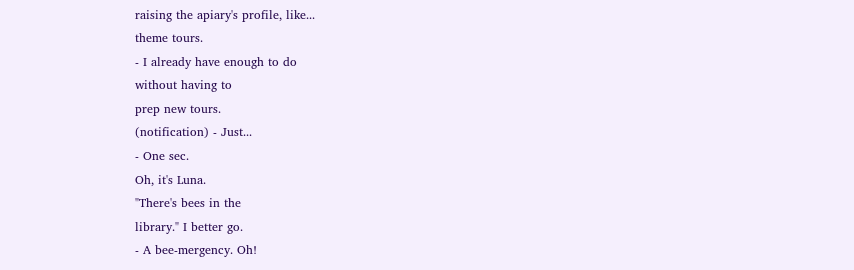raising the apiary's profile, like...
theme tours.
- I already have enough to do
without having to
prep new tours.
(notification) - Just...
- One sec.
Oh, it's Luna.
"There's bees in the
library." I better go.
- A bee-mergency. Oh!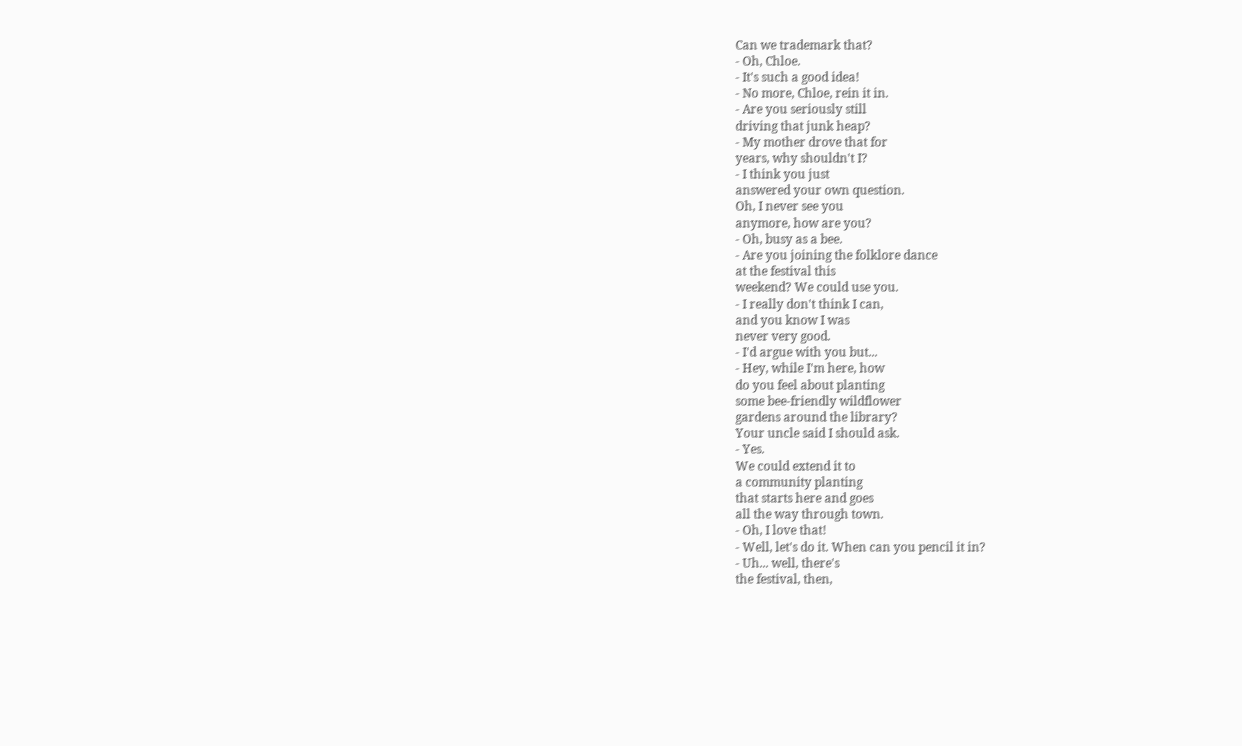Can we trademark that?
- Oh, Chloe.
- It's such a good idea!
- No more, Chloe, rein it in.
- Are you seriously still
driving that junk heap?
- My mother drove that for
years, why shouldn't I?
- I think you just
answered your own question.
Oh, I never see you
anymore, how are you?
- Oh, busy as a bee.
- Are you joining the folklore dance
at the festival this
weekend? We could use you.
- I really don't think I can,
and you know I was
never very good.
- I'd argue with you but...
- Hey, while I'm here, how
do you feel about planting
some bee-friendly wildflower
gardens around the library?
Your uncle said I should ask.
- Yes.
We could extend it to
a community planting
that starts here and goes
all the way through town.
- Oh, I love that!
- Well, let's do it. When can you pencil it in?
- Uh... well, there's
the festival, then,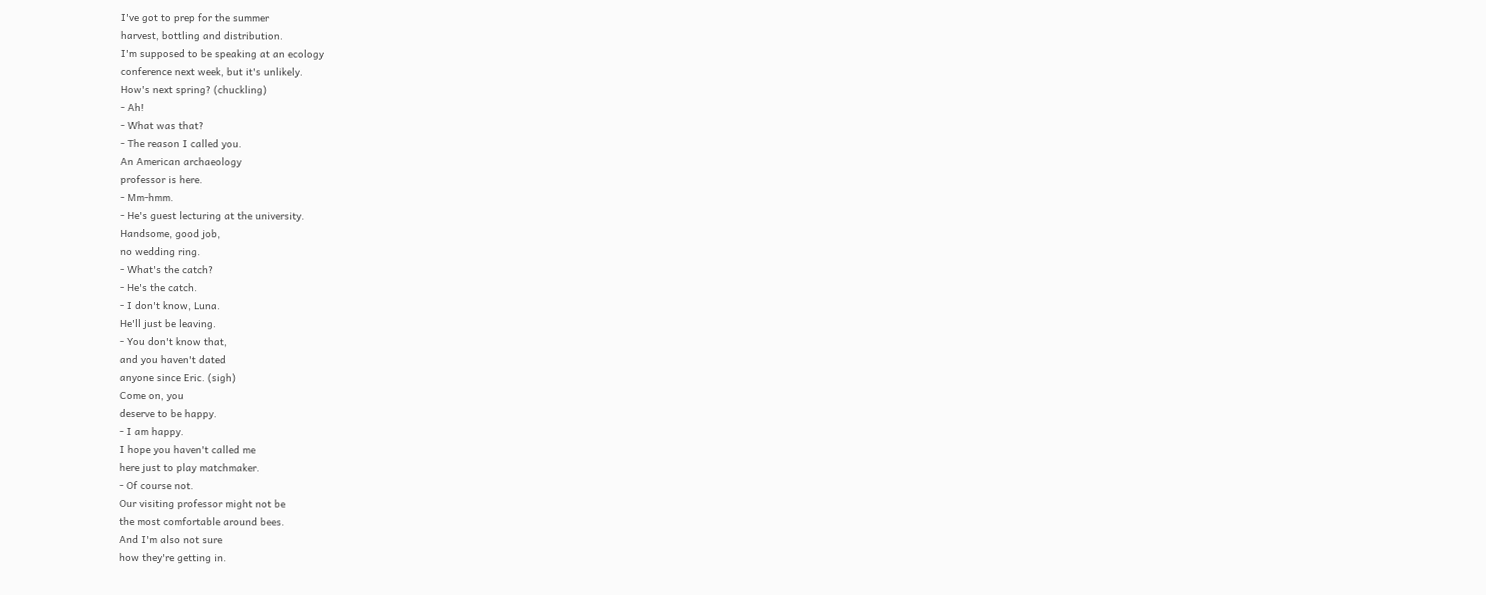I've got to prep for the summer
harvest, bottling and distribution.
I'm supposed to be speaking at an ecology
conference next week, but it's unlikely.
How's next spring? (chuckling)
- Ah!
- What was that?
- The reason I called you.
An American archaeology
professor is here.
- Mm-hmm.
- He's guest lecturing at the university.
Handsome, good job,
no wedding ring.
- What's the catch?
- He's the catch.
- I don't know, Luna.
He'll just be leaving.
- You don't know that,
and you haven't dated
anyone since Eric. (sigh)
Come on, you
deserve to be happy.
- I am happy.
I hope you haven't called me
here just to play matchmaker.
- Of course not.
Our visiting professor might not be
the most comfortable around bees.
And I'm also not sure
how they're getting in.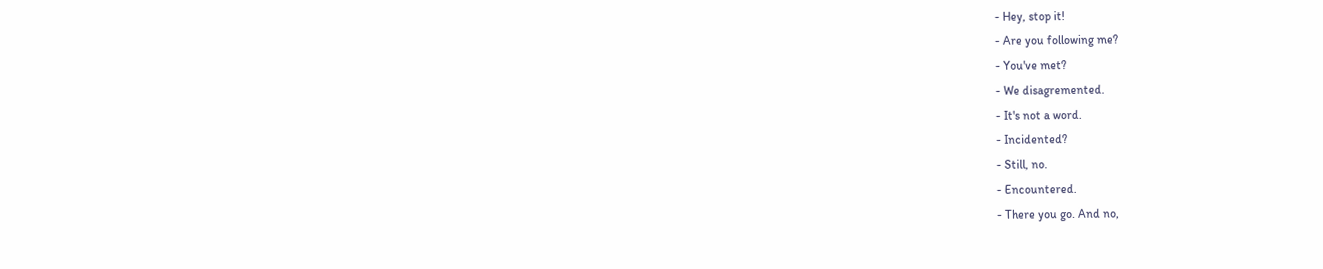- Hey, stop it!
- Are you following me?
- You've met?
- We disagremented.
- It's not a word.
- Incidented?
- Still, no.
- Encountered.
- There you go. And no,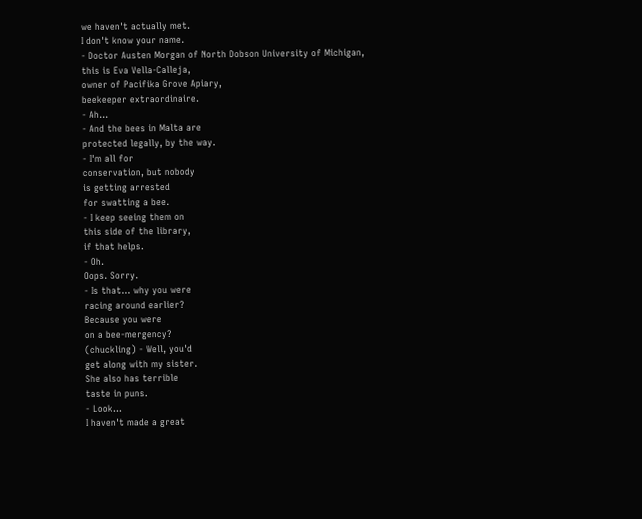we haven't actually met.
I don't know your name.
- Doctor Austen Morgan of North Dobson University of Michigan,
this is Eva Vella-Calleja,
owner of Pacifika Grove Apiary,
beekeeper extraordinaire.
- Ah...
- And the bees in Malta are
protected legally, by the way.
- I'm all for
conservation, but nobody
is getting arrested
for swatting a bee.
- I keep seeing them on
this side of the library,
if that helps.
- Oh.
Oops. Sorry.
- Is that... why you were
racing around earlier?
Because you were
on a bee-mergency?
(chuckling) - Well, you'd
get along with my sister.
She also has terrible
taste in puns.
- Look...
I haven't made a great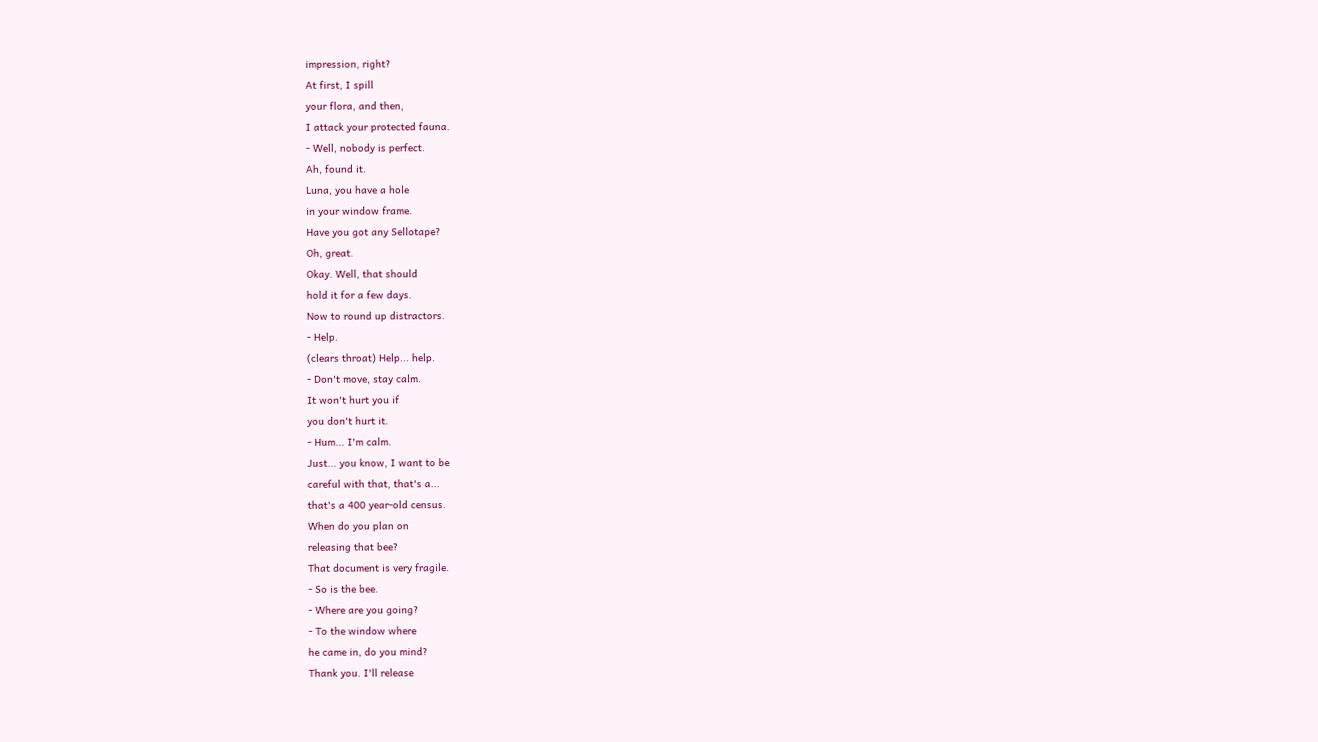impression, right?
At first, I spill
your flora, and then,
I attack your protected fauna.
- Well, nobody is perfect.
Ah, found it.
Luna, you have a hole
in your window frame.
Have you got any Sellotape?
Oh, great.
Okay. Well, that should
hold it for a few days.
Now to round up distractors.
- Help.
(clears throat) Help... help.
- Don't move, stay calm.
It won't hurt you if
you don't hurt it.
- Hum... I'm calm.
Just... you know, I want to be
careful with that, that's a...
that's a 400 year-old census.
When do you plan on
releasing that bee?
That document is very fragile.
- So is the bee.
- Where are you going?
- To the window where
he came in, do you mind?
Thank you. I'll release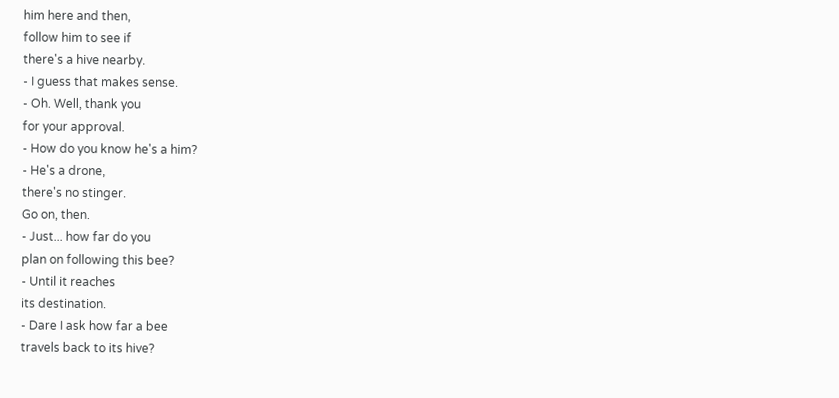him here and then,
follow him to see if
there's a hive nearby.
- I guess that makes sense.
- Oh. Well, thank you
for your approval.
- How do you know he's a him?
- He's a drone,
there's no stinger.
Go on, then.
- Just... how far do you
plan on following this bee?
- Until it reaches
its destination.
- Dare I ask how far a bee
travels back to its hive?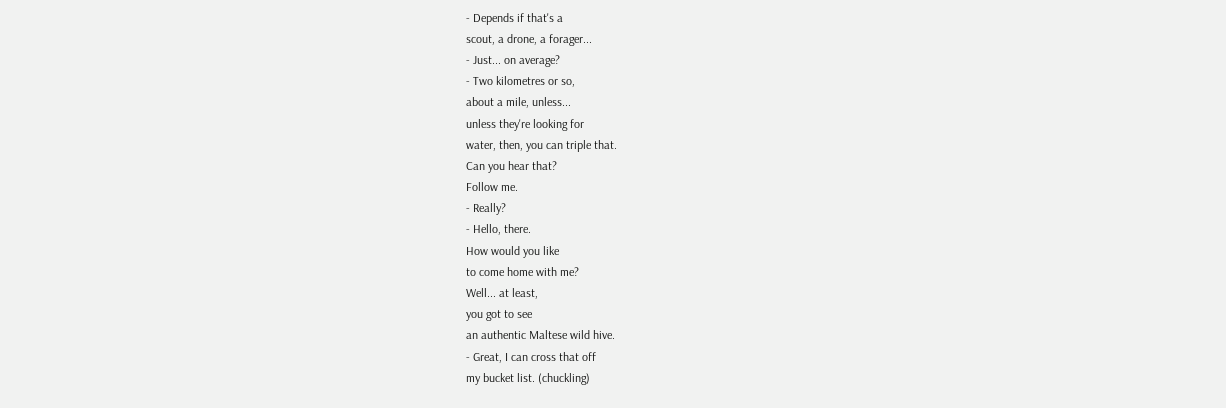- Depends if that's a
scout, a drone, a forager...
- Just... on average?
- Two kilometres or so,
about a mile, unless...
unless they're looking for
water, then, you can triple that.
Can you hear that?
Follow me.
- Really?
- Hello, there.
How would you like
to come home with me?
Well... at least,
you got to see
an authentic Maltese wild hive.
- Great, I can cross that off
my bucket list. (chuckling)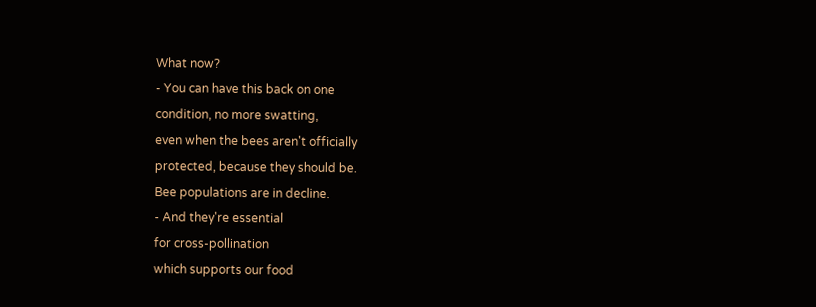What now?
- You can have this back on one
condition, no more swatting,
even when the bees aren't officially
protected, because they should be.
Bee populations are in decline.
- And they're essential
for cross-pollination
which supports our food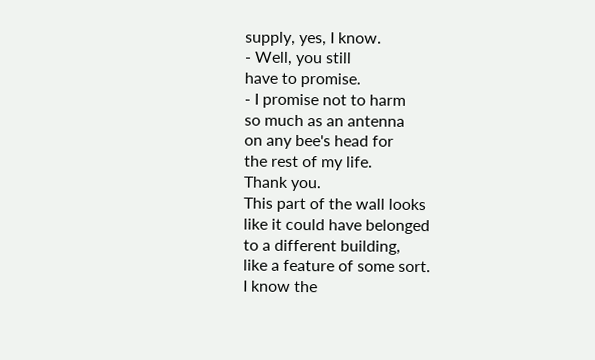supply, yes, I know.
- Well, you still
have to promise.
- I promise not to harm
so much as an antenna
on any bee's head for
the rest of my life.
Thank you.
This part of the wall looks
like it could have belonged
to a different building,
like a feature of some sort.
I know the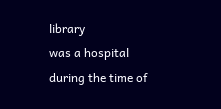library
was a hospital
during the time of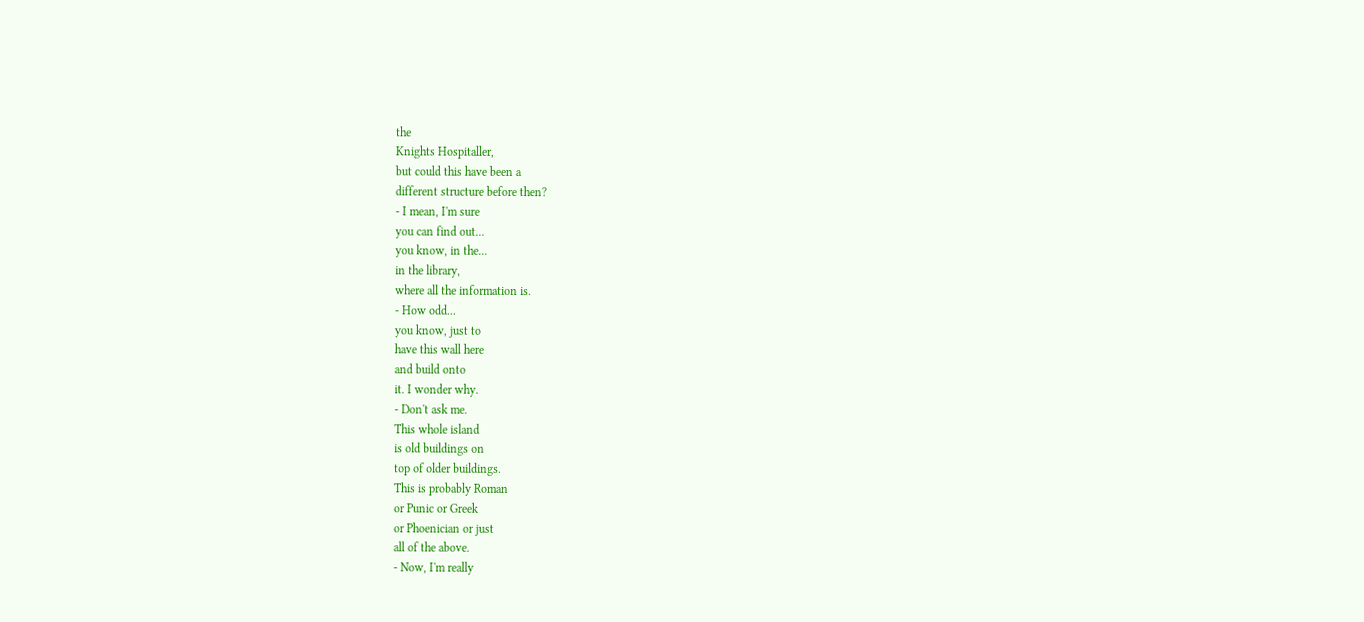the
Knights Hospitaller,
but could this have been a
different structure before then?
- I mean, I'm sure
you can find out...
you know, in the...
in the library,
where all the information is.
- How odd...
you know, just to
have this wall here
and build onto
it. I wonder why.
- Don't ask me.
This whole island
is old buildings on
top of older buildings.
This is probably Roman
or Punic or Greek
or Phoenician or just
all of the above.
- Now, I'm really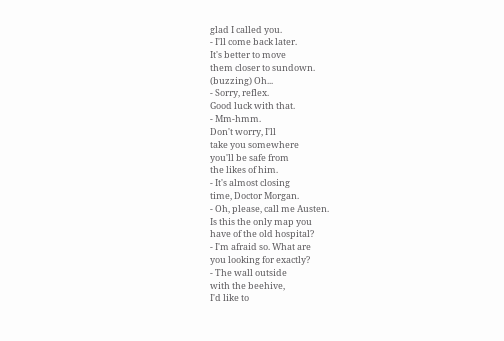glad I called you.
- I'll come back later.
It's better to move
them closer to sundown.
(buzzing) Oh...
- Sorry, reflex.
Good luck with that.
- Mm-hmm.
Don't worry, I'll
take you somewhere
you'll be safe from
the likes of him.
- It's almost closing
time, Doctor Morgan.
- Oh, please, call me Austen.
Is this the only map you
have of the old hospital?
- I'm afraid so. What are
you looking for exactly?
- The wall outside
with the beehive,
I'd like to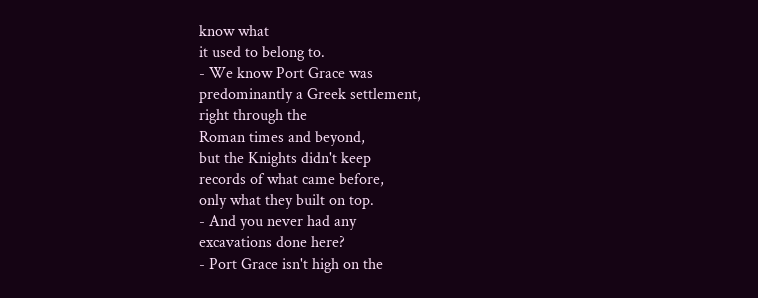know what
it used to belong to.
- We know Port Grace was
predominantly a Greek settlement,
right through the
Roman times and beyond,
but the Knights didn't keep
records of what came before,
only what they built on top.
- And you never had any
excavations done here?
- Port Grace isn't high on the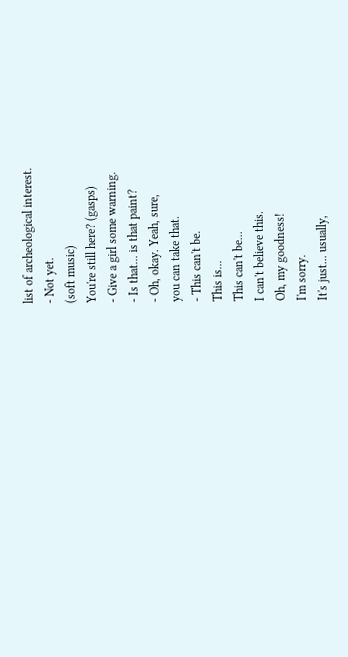list of archeological interest.
- Not yet.
(soft music)
You're still here? (gasps)
- Give a girl some warning.
- Is that... is that paint?
- Oh, okay. Yeah, sure,
you can take that.
- This can't be.
This is...
This can't be...
I can't believe this.
Oh, my goodness!
I'm sorry.
It's just... usually,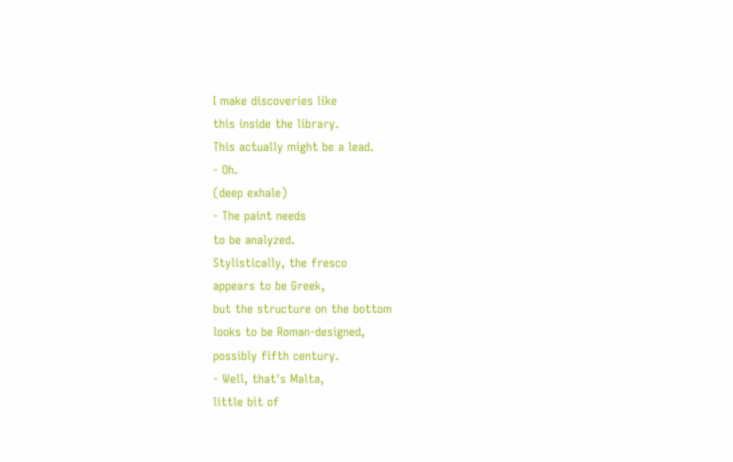I make discoveries like
this inside the library.
This actually might be a lead.
- Oh.
(deep exhale)
- The paint needs
to be analyzed.
Stylistically, the fresco
appears to be Greek,
but the structure on the bottom
looks to be Roman-designed,
possibly fifth century.
- Well, that's Malta,
little bit of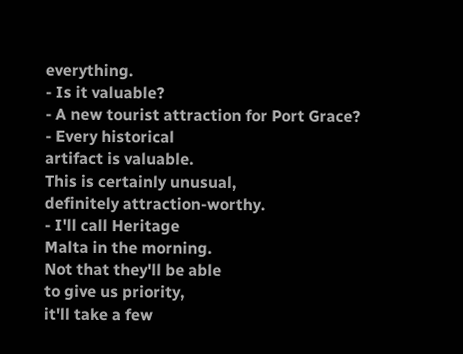everything.
- Is it valuable?
- A new tourist attraction for Port Grace?
- Every historical
artifact is valuable.
This is certainly unusual,
definitely attraction-worthy.
- I'll call Heritage
Malta in the morning.
Not that they'll be able
to give us priority,
it'll take a few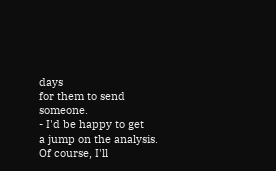days
for them to send someone.
- I'd be happy to get
a jump on the analysis.
Of course, I'll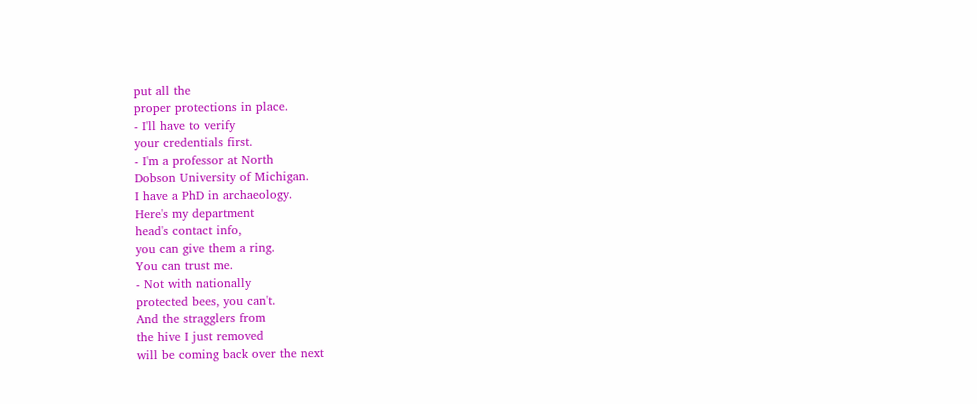put all the
proper protections in place.
- I'll have to verify
your credentials first.
- I'm a professor at North
Dobson University of Michigan.
I have a PhD in archaeology.
Here's my department
head's contact info,
you can give them a ring.
You can trust me.
- Not with nationally
protected bees, you can't.
And the stragglers from
the hive I just removed
will be coming back over the next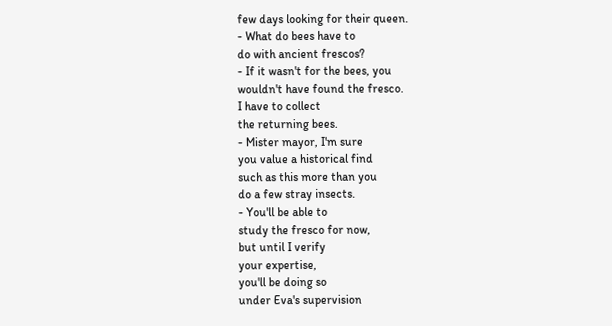few days looking for their queen.
- What do bees have to
do with ancient frescos?
- If it wasn't for the bees, you
wouldn't have found the fresco.
I have to collect
the returning bees.
- Mister mayor, I'm sure
you value a historical find
such as this more than you
do a few stray insects.
- You'll be able to
study the fresco for now,
but until I verify
your expertise,
you'll be doing so
under Eva's supervision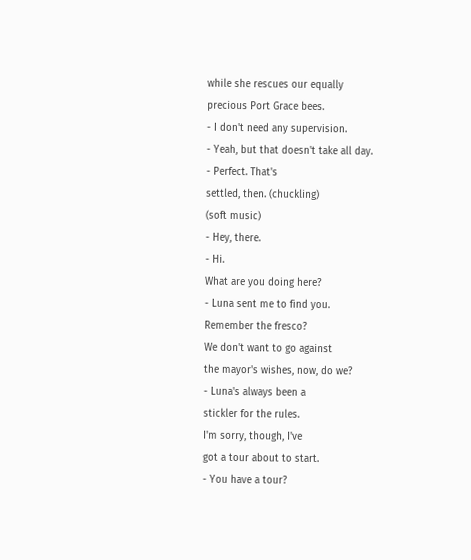while she rescues our equally
precious Port Grace bees.
- I don't need any supervision.
- Yeah, but that doesn't take all day.
- Perfect. That's
settled, then. (chuckling)
(soft music)
- Hey, there.
- Hi.
What are you doing here?
- Luna sent me to find you.
Remember the fresco?
We don't want to go against
the mayor's wishes, now, do we?
- Luna's always been a
stickler for the rules.
I'm sorry, though, I've
got a tour about to start.
- You have a tour?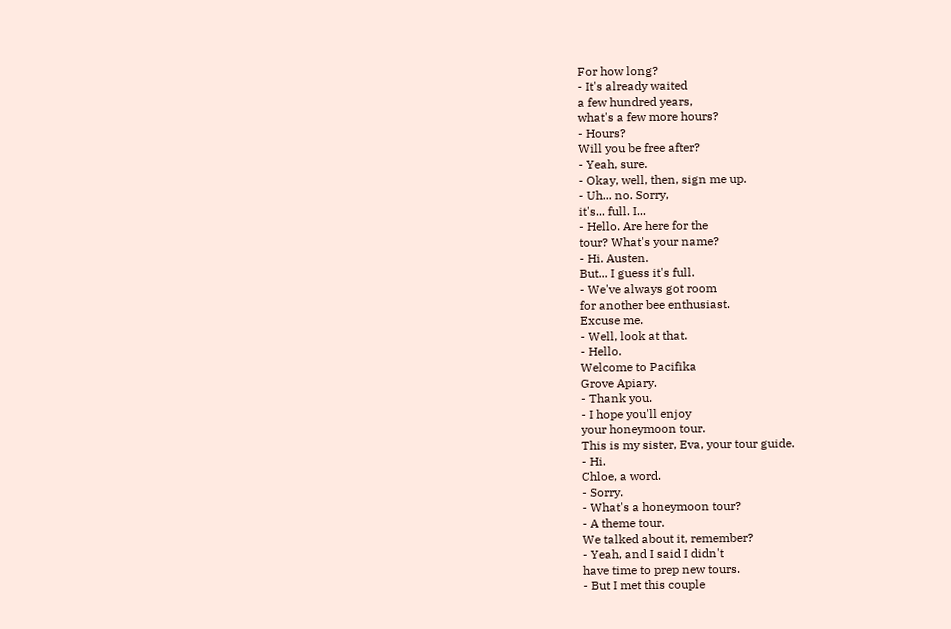For how long?
- It's already waited
a few hundred years,
what's a few more hours?
- Hours?
Will you be free after?
- Yeah, sure.
- Okay, well, then, sign me up.
- Uh... no. Sorry,
it's... full. I...
- Hello. Are here for the
tour? What's your name?
- Hi. Austen.
But... I guess it's full.
- We've always got room
for another bee enthusiast.
Excuse me.
- Well, look at that.
- Hello.
Welcome to Pacifika
Grove Apiary.
- Thank you.
- I hope you'll enjoy
your honeymoon tour.
This is my sister, Eva, your tour guide.
- Hi.
Chloe, a word.
- Sorry.
- What's a honeymoon tour?
- A theme tour.
We talked about it, remember?
- Yeah, and I said I didn't
have time to prep new tours.
- But I met this couple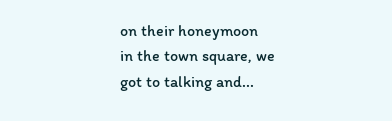on their honeymoon
in the town square, we
got to talking and...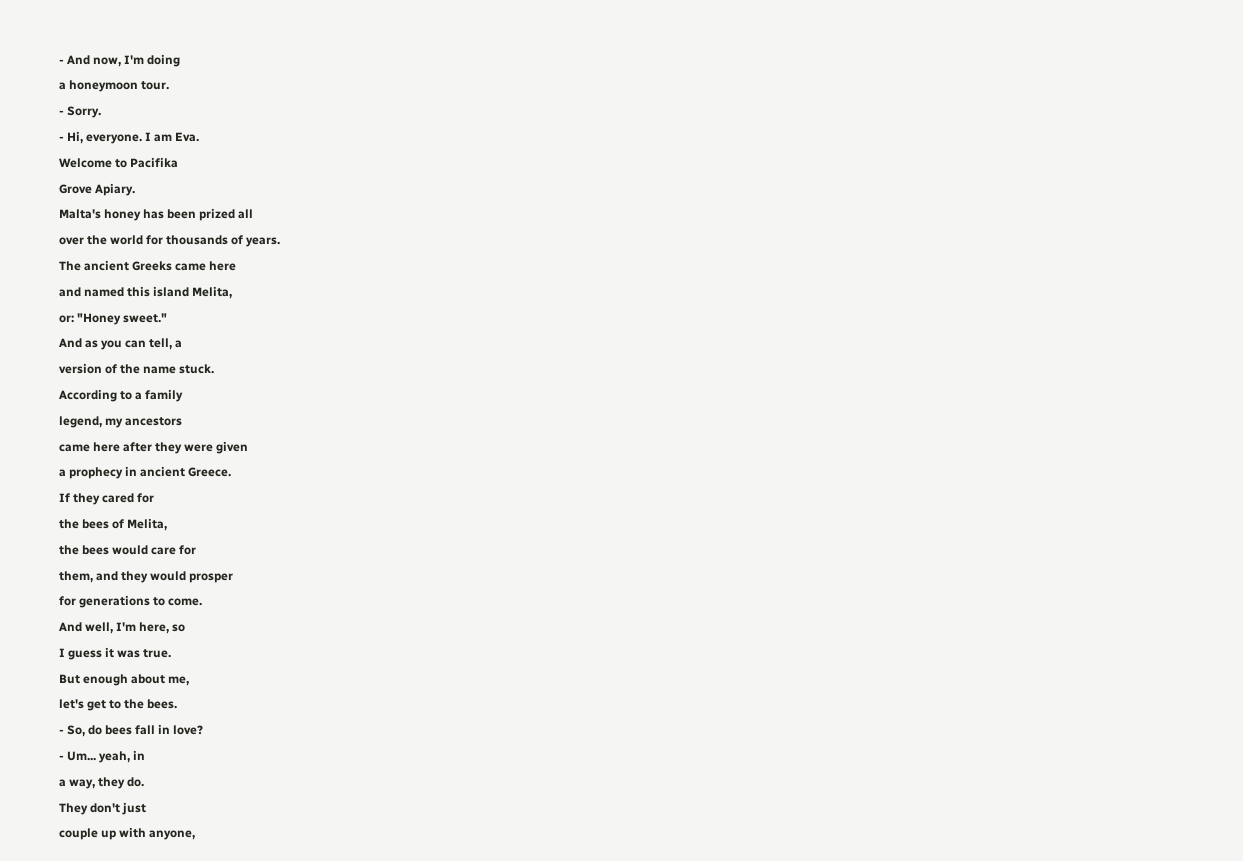- And now, I'm doing
a honeymoon tour.
- Sorry.
- Hi, everyone. I am Eva.
Welcome to Pacifika
Grove Apiary.
Malta's honey has been prized all
over the world for thousands of years.
The ancient Greeks came here
and named this island Melita,
or: "Honey sweet."
And as you can tell, a
version of the name stuck.
According to a family
legend, my ancestors
came here after they were given
a prophecy in ancient Greece.
If they cared for
the bees of Melita,
the bees would care for
them, and they would prosper
for generations to come.
And well, I'm here, so
I guess it was true.
But enough about me,
let's get to the bees.
- So, do bees fall in love?
- Um... yeah, in
a way, they do.
They don't just
couple up with anyone,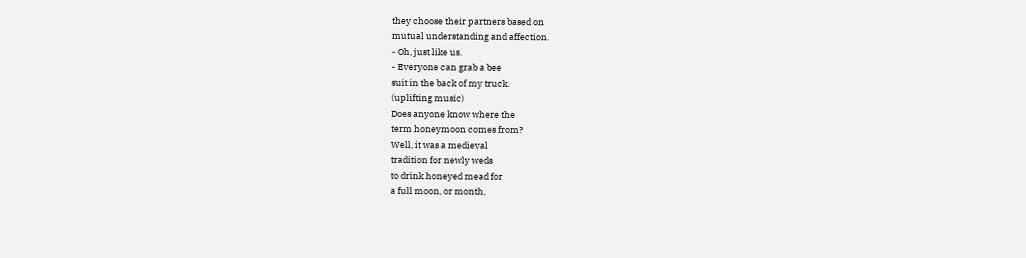they choose their partners based on
mutual understanding and affection.
- Oh, just like us.
- Everyone can grab a bee
suit in the back of my truck.
(uplifting music)
Does anyone know where the
term honeymoon comes from?
Well, it was a medieval
tradition for newly weds
to drink honeyed mead for
a full moon, or month,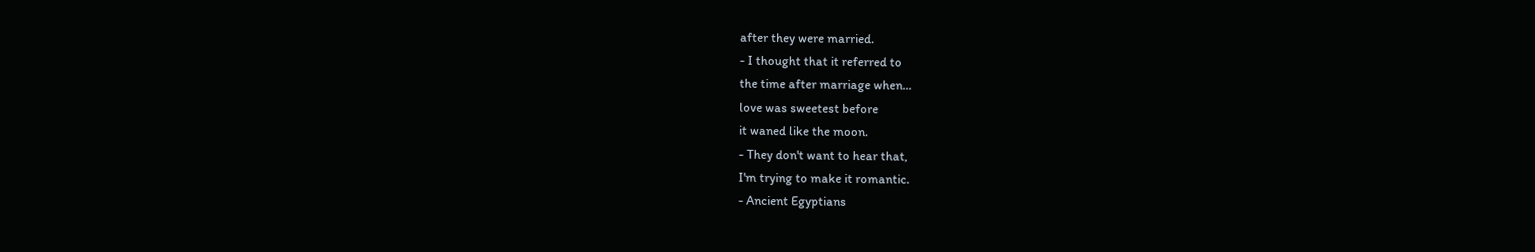after they were married.
- I thought that it referred to
the time after marriage when...
love was sweetest before
it waned like the moon.
- They don't want to hear that,
I'm trying to make it romantic.
- Ancient Egyptians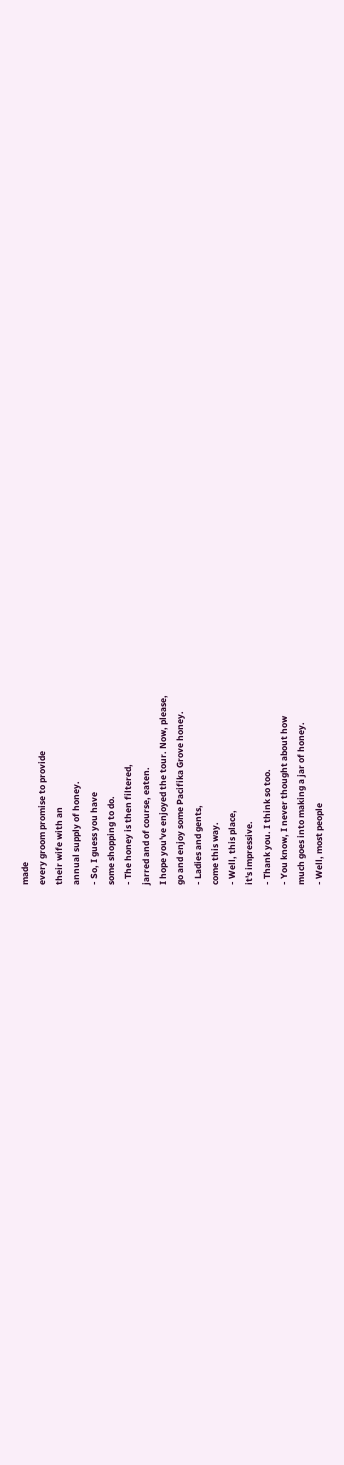made
every groom promise to provide
their wife with an
annual supply of honey.
- So, I guess you have
some shopping to do.
- The honey is then filtered,
jarred and of course, eaten.
I hope you've enjoyed the tour. Now, please,
go and enjoy some Pacifika Grove honey.
- Ladies and gents,
come this way.
- Well, this place,
it's impressive.
- Thank you. I think so too.
- You know, I never thought about how
much goes into making a jar of honey.
- Well, most people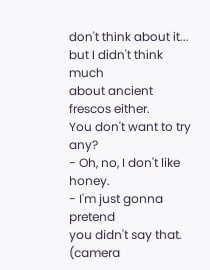don't think about it...
but I didn't think much
about ancient frescos either.
You don't want to try any?
- Oh, no, I don't like honey.
- I'm just gonna pretend
you didn't say that.
(camera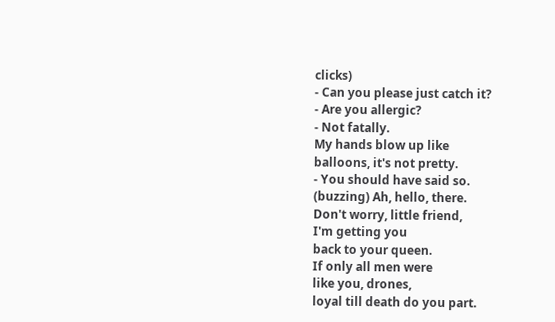clicks)
- Can you please just catch it?
- Are you allergic?
- Not fatally.
My hands blow up like
balloons, it's not pretty.
- You should have said so.
(buzzing) Ah, hello, there.
Don't worry, little friend,
I'm getting you
back to your queen.
If only all men were
like you, drones,
loyal till death do you part.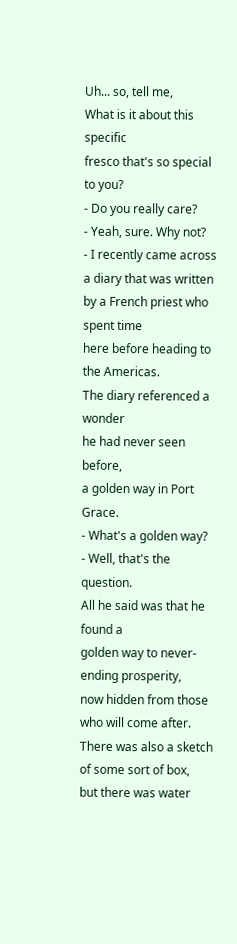Uh... so, tell me,
What is it about this specific
fresco that's so special to you?
- Do you really care?
- Yeah, sure. Why not?
- I recently came across
a diary that was written
by a French priest who spent time
here before heading to the Americas.
The diary referenced a wonder
he had never seen before,
a golden way in Port Grace.
- What's a golden way?
- Well, that's the question.
All he said was that he found a
golden way to never-ending prosperity,
now hidden from those
who will come after.
There was also a sketch
of some sort of box,
but there was water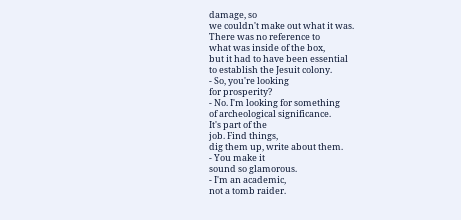damage, so
we couldn't make out what it was.
There was no reference to
what was inside of the box,
but it had to have been essential
to establish the Jesuit colony.
- So, you're looking
for prosperity?
- No. I'm looking for something
of archeological significance.
It's part of the
job. Find things,
dig them up, write about them.
- You make it
sound so glamorous.
- I'm an academic,
not a tomb raider.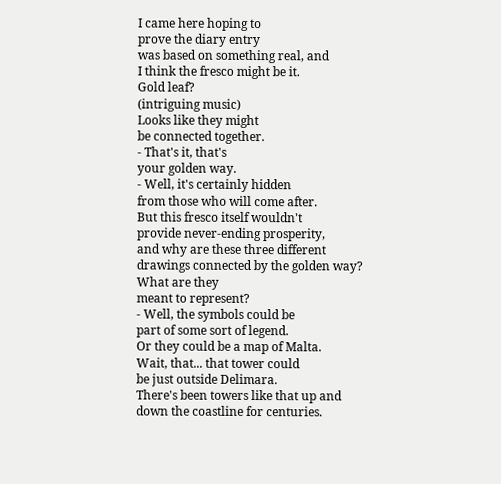I came here hoping to
prove the diary entry
was based on something real, and
I think the fresco might be it.
Gold leaf?
(intriguing music)
Looks like they might
be connected together.
- That's it, that's
your golden way.
- Well, it's certainly hidden
from those who will come after.
But this fresco itself wouldn't
provide never-ending prosperity,
and why are these three different
drawings connected by the golden way?
What are they
meant to represent?
- Well, the symbols could be
part of some sort of legend.
Or they could be a map of Malta.
Wait, that... that tower could
be just outside Delimara.
There's been towers like that up and
down the coastline for centuries.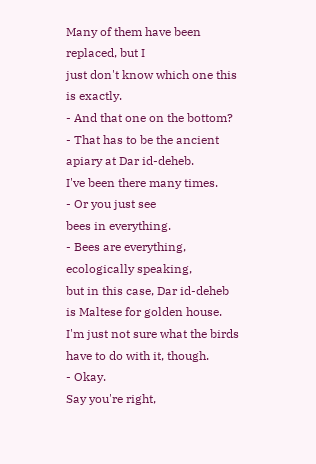Many of them have been replaced, but I
just don't know which one this is exactly.
- And that one on the bottom?
- That has to be the ancient
apiary at Dar id-deheb.
I've been there many times.
- Or you just see
bees in everything.
- Bees are everything,
ecologically speaking,
but in this case, Dar id-deheb
is Maltese for golden house.
I'm just not sure what the birds
have to do with it, though.
- Okay.
Say you're right,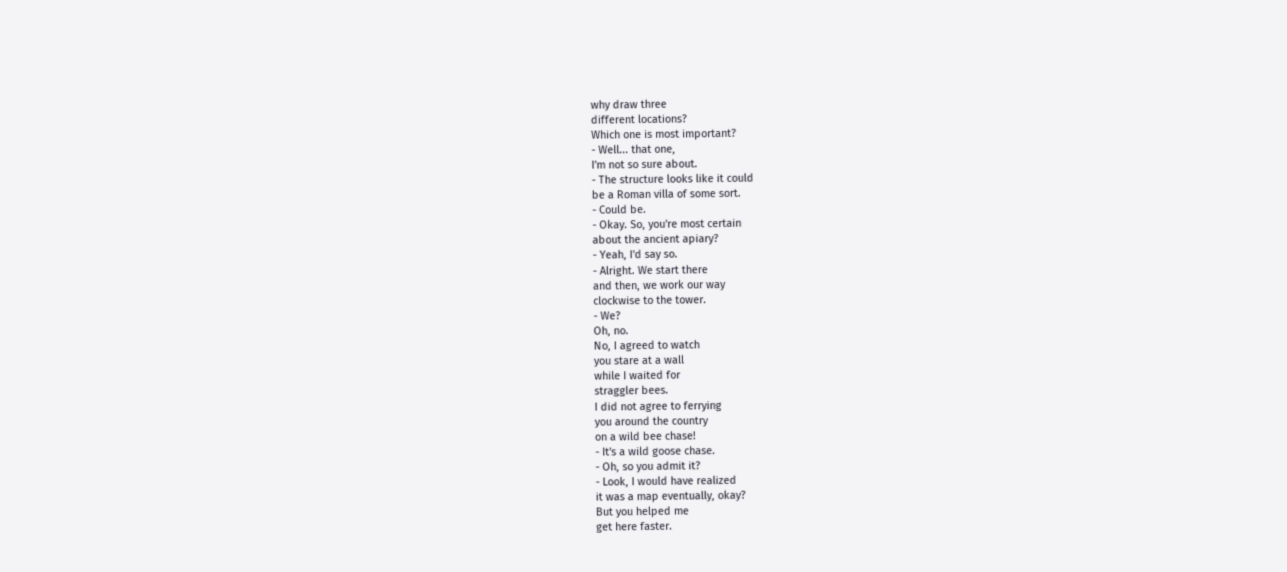why draw three
different locations?
Which one is most important?
- Well... that one,
I'm not so sure about.
- The structure looks like it could
be a Roman villa of some sort.
- Could be.
- Okay. So, you're most certain
about the ancient apiary?
- Yeah, I'd say so.
- Alright. We start there
and then, we work our way
clockwise to the tower.
- We?
Oh, no.
No, I agreed to watch
you stare at a wall
while I waited for
straggler bees.
I did not agree to ferrying
you around the country
on a wild bee chase!
- It's a wild goose chase.
- Oh, so you admit it?
- Look, I would have realized
it was a map eventually, okay?
But you helped me
get here faster.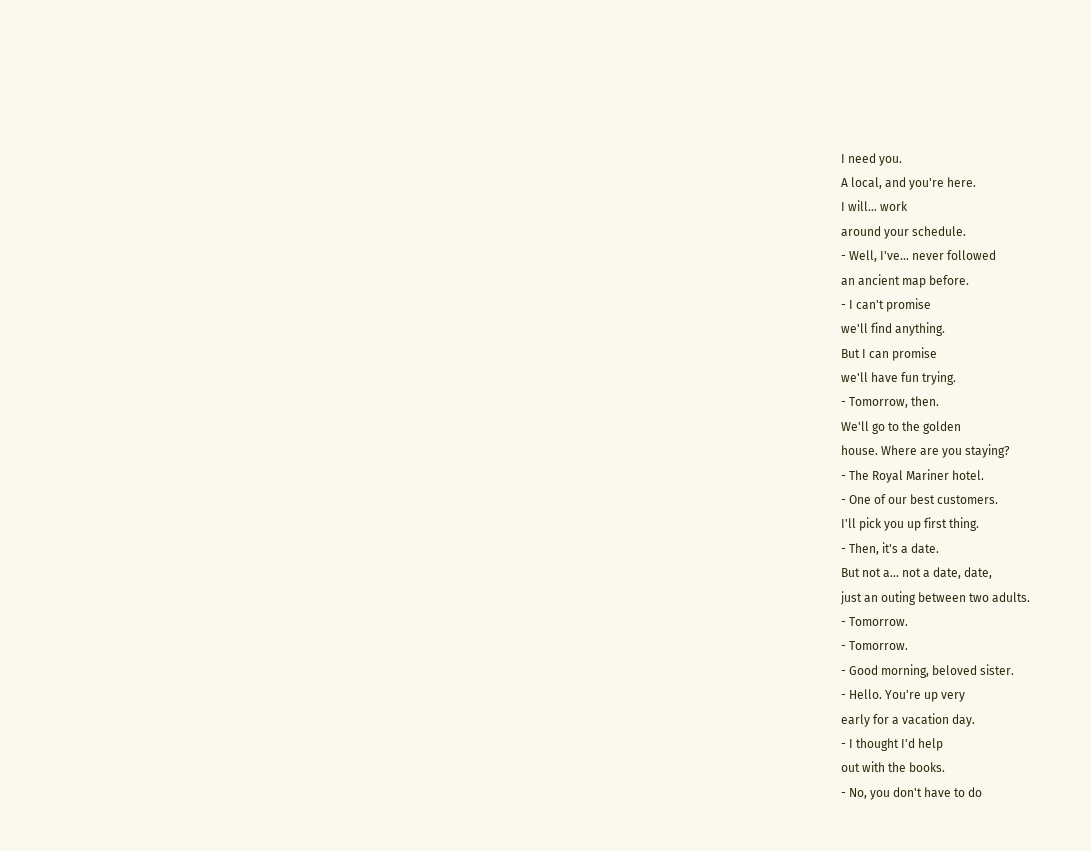I need you.
A local, and you're here.
I will... work
around your schedule.
- Well, I've... never followed
an ancient map before.
- I can't promise
we'll find anything.
But I can promise
we'll have fun trying.
- Tomorrow, then.
We'll go to the golden
house. Where are you staying?
- The Royal Mariner hotel.
- One of our best customers.
I'll pick you up first thing.
- Then, it's a date.
But not a... not a date, date,
just an outing between two adults.
- Tomorrow.
- Tomorrow.
- Good morning, beloved sister.
- Hello. You're up very
early for a vacation day.
- I thought I'd help
out with the books.
- No, you don't have to do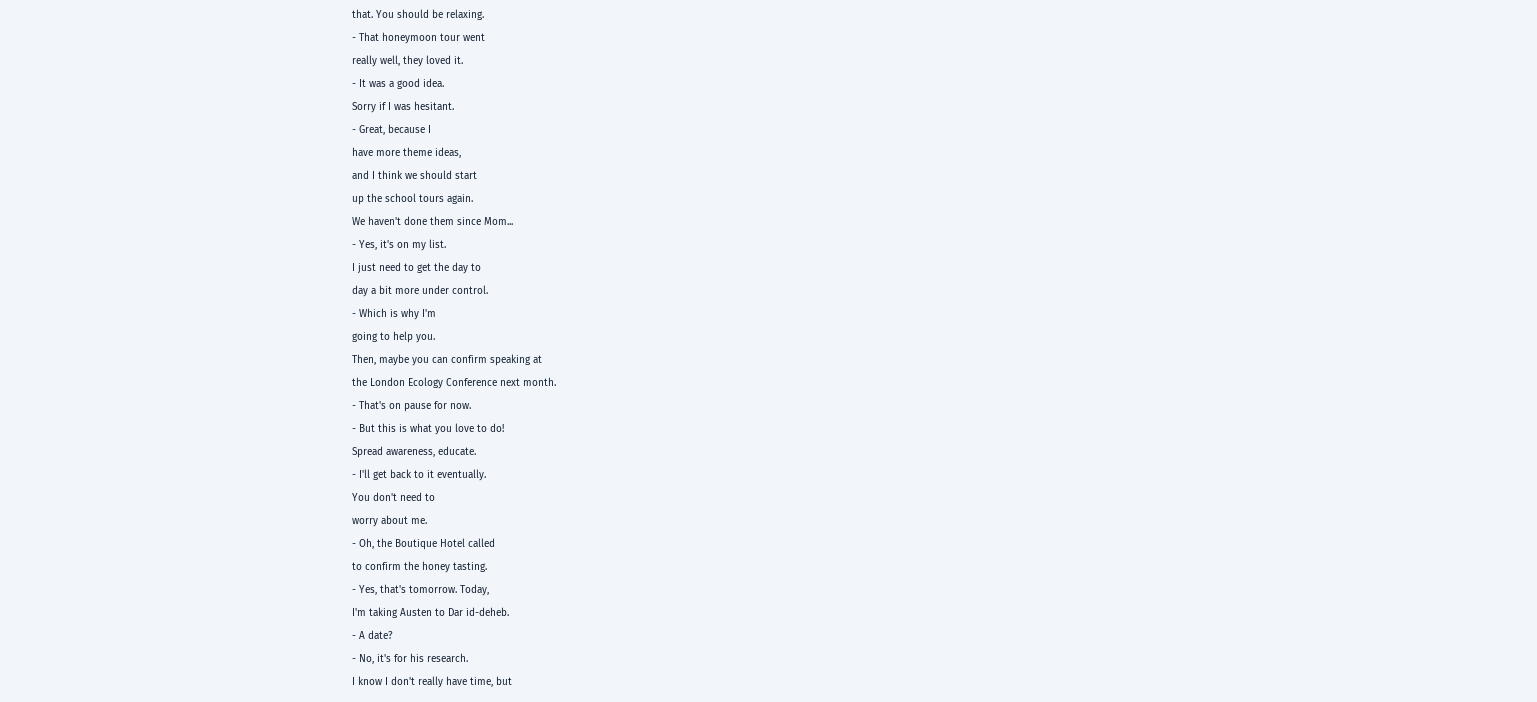that. You should be relaxing.
- That honeymoon tour went
really well, they loved it.
- It was a good idea.
Sorry if I was hesitant.
- Great, because I
have more theme ideas,
and I think we should start
up the school tours again.
We haven't done them since Mom...
- Yes, it's on my list.
I just need to get the day to
day a bit more under control.
- Which is why I'm
going to help you.
Then, maybe you can confirm speaking at
the London Ecology Conference next month.
- That's on pause for now.
- But this is what you love to do!
Spread awareness, educate.
- I'll get back to it eventually.
You don't need to
worry about me.
- Oh, the Boutique Hotel called
to confirm the honey tasting.
- Yes, that's tomorrow. Today,
I'm taking Austen to Dar id-deheb.
- A date?
- No, it's for his research.
I know I don't really have time, but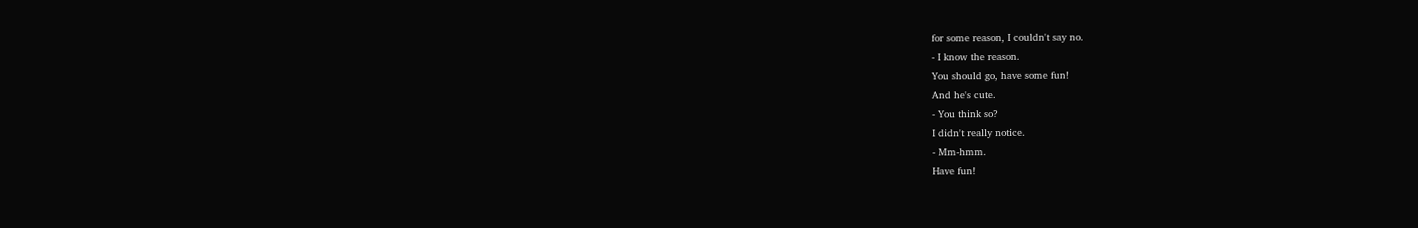for some reason, I couldn't say no.
- I know the reason.
You should go, have some fun!
And he's cute.
- You think so?
I didn't really notice.
- Mm-hmm.
Have fun!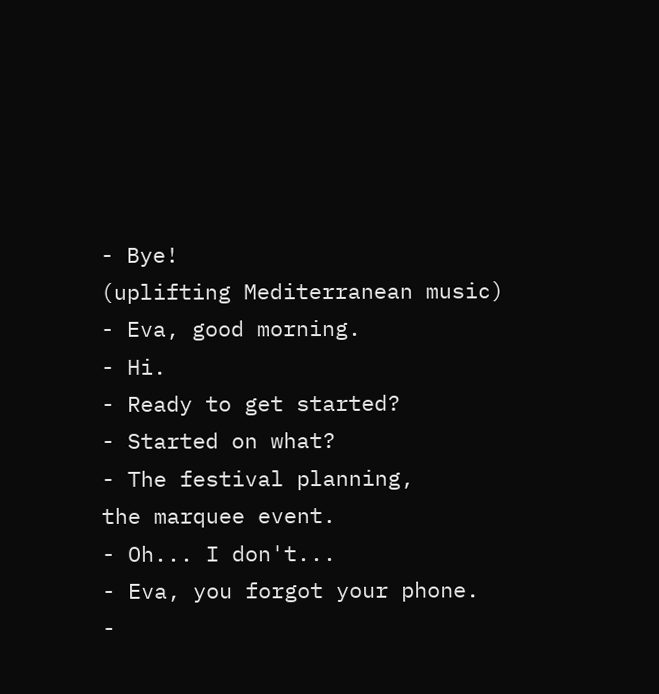- Bye!
(uplifting Mediterranean music)
- Eva, good morning.
- Hi.
- Ready to get started?
- Started on what?
- The festival planning,
the marquee event.
- Oh... I don't...
- Eva, you forgot your phone.
-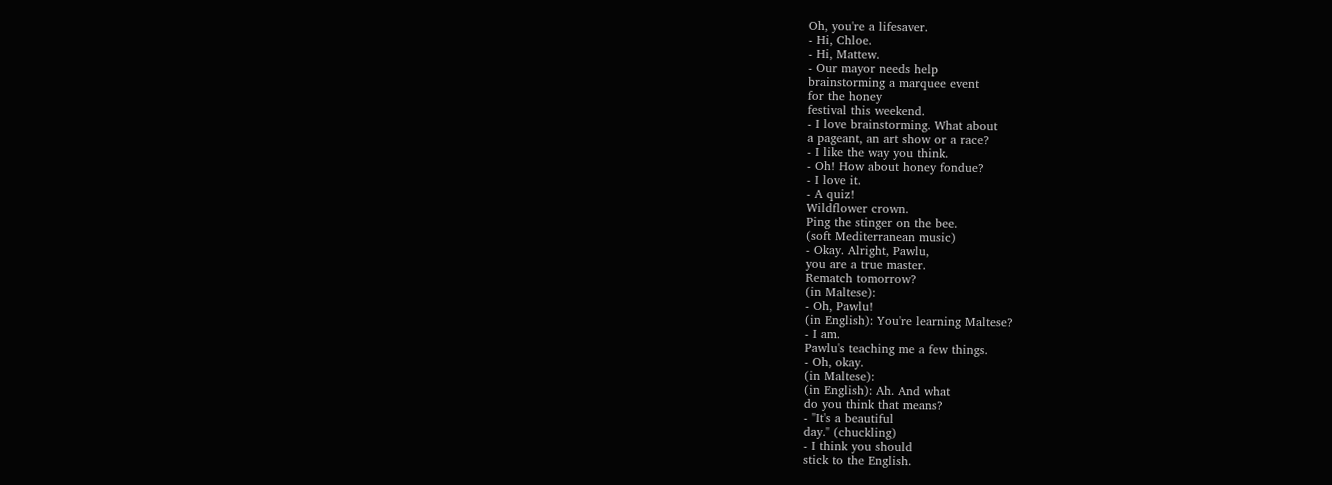Oh, you're a lifesaver.
- Hi, Chloe.
- Hi, Mattew.
- Our mayor needs help
brainstorming a marquee event
for the honey
festival this weekend.
- I love brainstorming. What about
a pageant, an art show or a race?
- I like the way you think.
- Oh! How about honey fondue?
- I love it.
- A quiz!
Wildflower crown.
Ping the stinger on the bee.
(soft Mediterranean music)
- Okay. Alright, Pawlu,
you are a true master.
Rematch tomorrow?
(in Maltese):
- Oh, Pawlu!
(in English): You're learning Maltese?
- I am.
Pawlu's teaching me a few things.
- Oh, okay.
(in Maltese):
(in English): Ah. And what
do you think that means?
- "It's a beautiful
day." (chuckling)
- I think you should
stick to the English.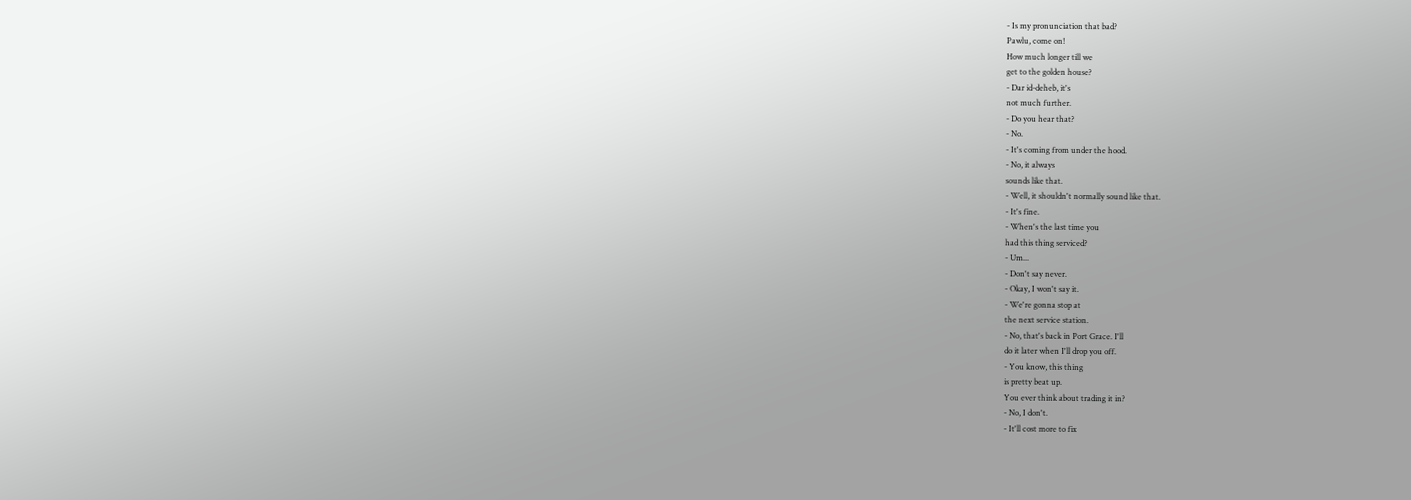- Is my pronunciation that bad?
Pawlu, come on!
How much longer till we
get to the golden house?
- Dar id-deheb, it's
not much further.
- Do you hear that?
- No.
- It's coming from under the hood.
- No, it always
sounds like that.
- Well, it shouldn't normally sound like that.
- It's fine.
- When's the last time you
had this thing serviced?
- Um...
- Don't say never.
- Okay, I won't say it.
- We're gonna stop at
the next service station.
- No, that's back in Port Grace. I'll
do it later when I'll drop you off.
- You know, this thing
is pretty beat up.
You ever think about trading it in?
- No, I don't.
- It'll cost more to fix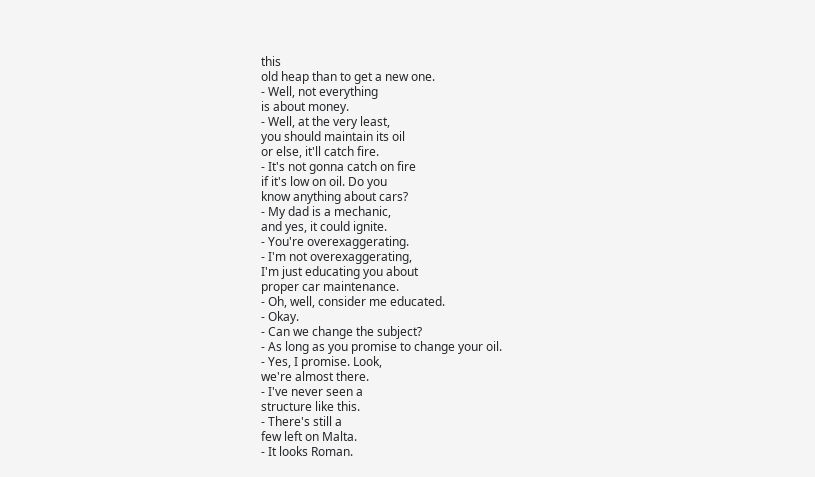this
old heap than to get a new one.
- Well, not everything
is about money.
- Well, at the very least,
you should maintain its oil
or else, it'll catch fire.
- It's not gonna catch on fire
if it's low on oil. Do you
know anything about cars?
- My dad is a mechanic,
and yes, it could ignite.
- You're overexaggerating.
- I'm not overexaggerating,
I'm just educating you about
proper car maintenance.
- Oh, well, consider me educated.
- Okay.
- Can we change the subject?
- As long as you promise to change your oil.
- Yes, I promise. Look,
we're almost there.
- I've never seen a
structure like this.
- There's still a
few left on Malta.
- It looks Roman.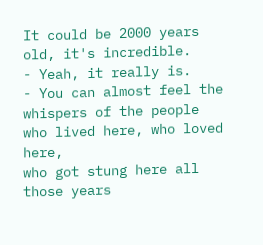It could be 2000 years
old, it's incredible.
- Yeah, it really is.
- You can almost feel the
whispers of the people
who lived here, who loved here,
who got stung here all
those years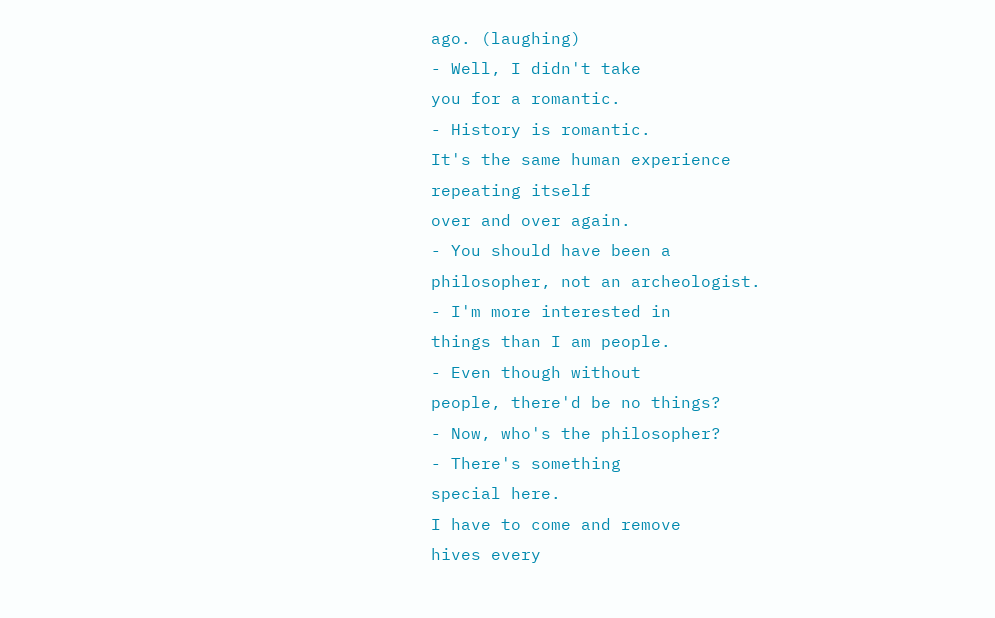ago. (laughing)
- Well, I didn't take
you for a romantic.
- History is romantic.
It's the same human experience
repeating itself
over and over again.
- You should have been a
philosopher, not an archeologist.
- I'm more interested in
things than I am people.
- Even though without
people, there'd be no things?
- Now, who's the philosopher?
- There's something
special here.
I have to come and remove
hives every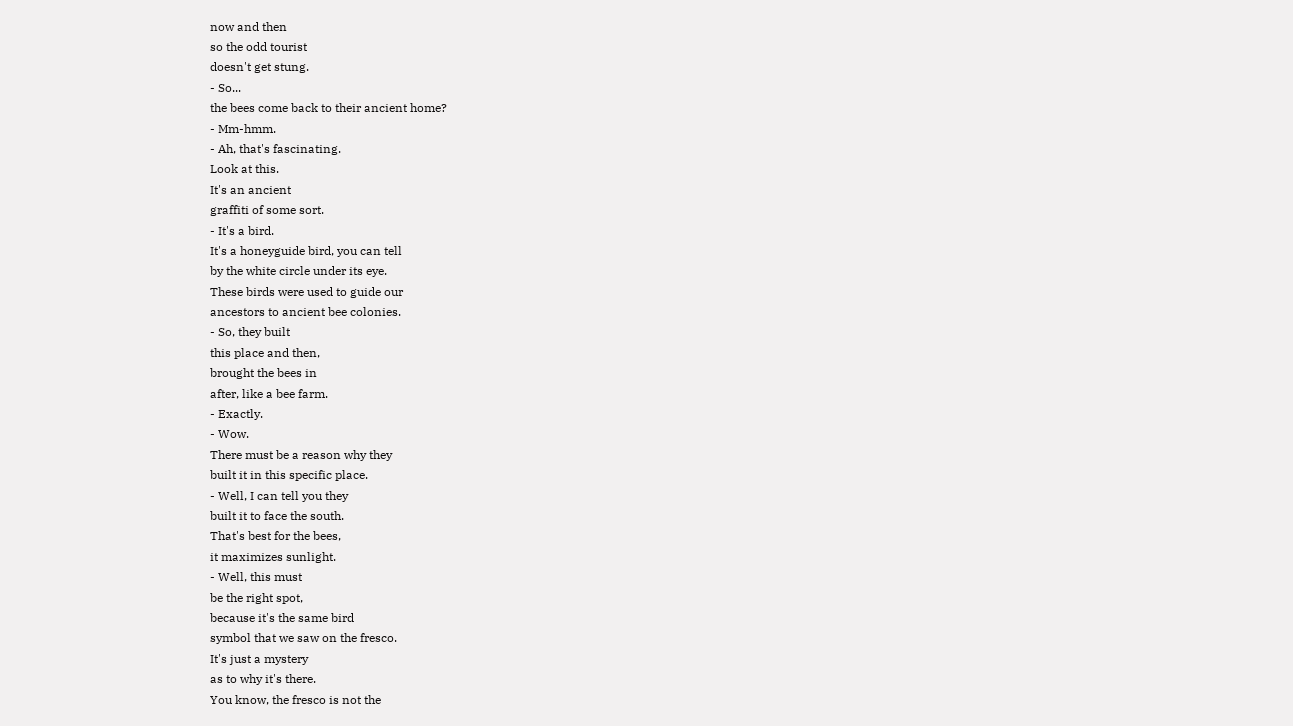now and then
so the odd tourist
doesn't get stung.
- So...
the bees come back to their ancient home?
- Mm-hmm.
- Ah, that's fascinating.
Look at this.
It's an ancient
graffiti of some sort.
- It's a bird.
It's a honeyguide bird, you can tell
by the white circle under its eye.
These birds were used to guide our
ancestors to ancient bee colonies.
- So, they built
this place and then,
brought the bees in
after, like a bee farm.
- Exactly.
- Wow.
There must be a reason why they
built it in this specific place.
- Well, I can tell you they
built it to face the south.
That's best for the bees,
it maximizes sunlight.
- Well, this must
be the right spot,
because it's the same bird
symbol that we saw on the fresco.
It's just a mystery
as to why it's there.
You know, the fresco is not the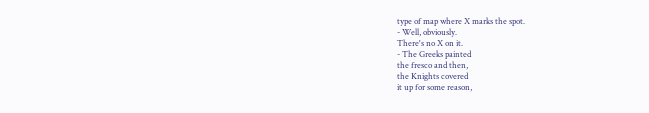type of map where X marks the spot.
- Well, obviously.
There's no X on it.
- The Greeks painted
the fresco and then,
the Knights covered
it up for some reason,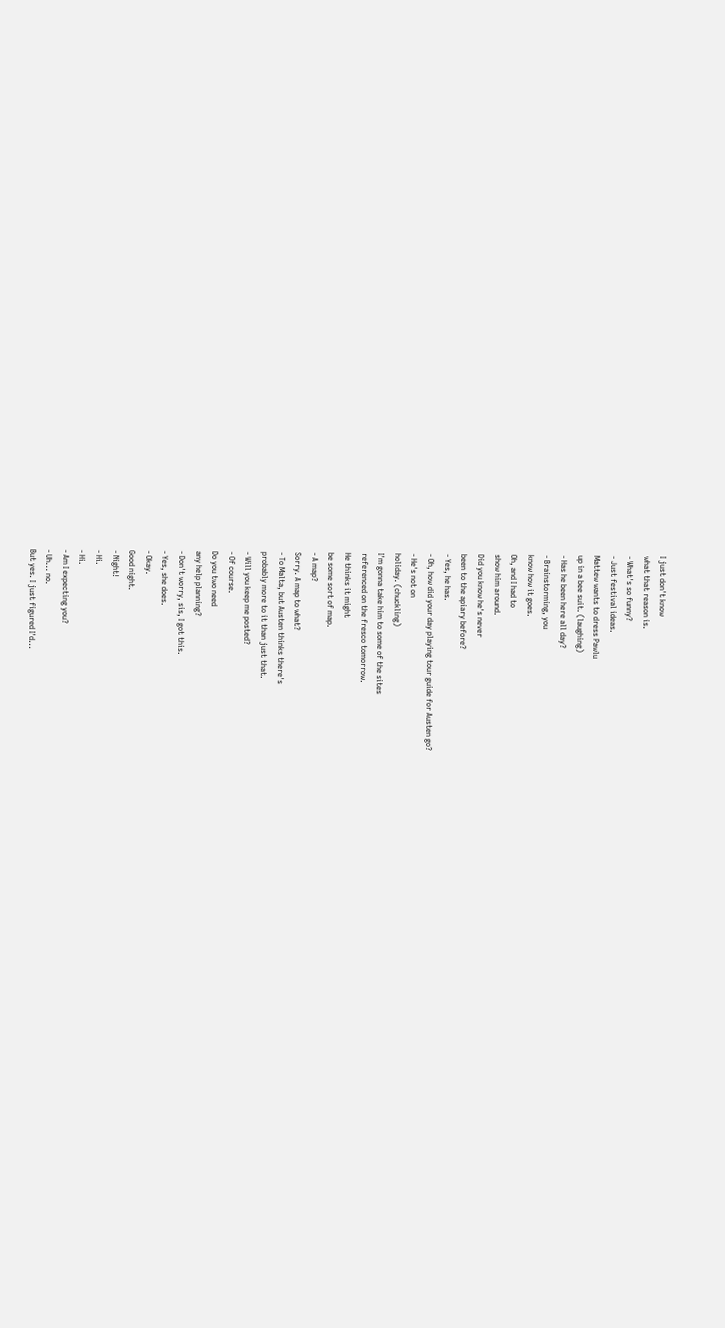I just don't know
what that reason is.
- What's so funny?
- Just festival ideas.
Mattew wants to dress Pawlu
up in a bee suit. (laughing)
- Has he been here all day?
- Brainstorming, you
know how it goes.
Oh, and I had to
show him around.
Did you know he's never
been to the apiary before?
- Yes, he has.
- Oh, how did your day playing tour guide for Austen go?
- He's not on
holiday. (chuckling)
I'm gonna take him to some of the sites
referenced on the fresco tomorrow.
He thinks it might
be some sort of map.
- A map?
Sorry. A map to what?
- To Malta, but Austen thinks there's
probably more to it than just that.
- Will you keep me posted?
- Of course.
Do you two need
any help planning?
- Don't worry, sis, I got this.
- Yes, she does.
- Okay.
Good night.
- Night!
- Hi.
- Hi.
- Am I expecting you?
- Uh... no.
But yes. I just figured I'd...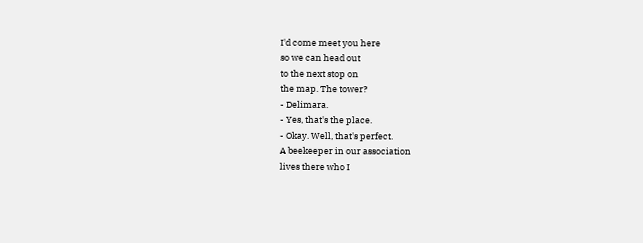I'd come meet you here
so we can head out
to the next stop on
the map. The tower?
- Delimara.
- Yes, that's the place.
- Okay. Well, that's perfect.
A beekeeper in our association
lives there who I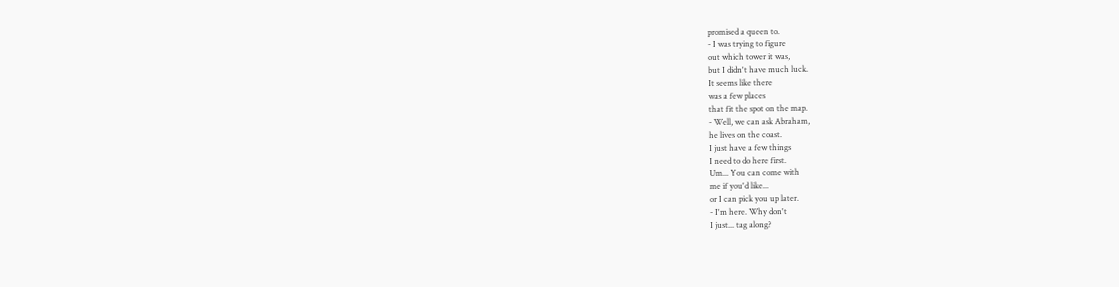promised a queen to.
- I was trying to figure
out which tower it was,
but I didn't have much luck.
It seems like there
was a few places
that fit the spot on the map.
- Well, we can ask Abraham,
he lives on the coast.
I just have a few things
I need to do here first.
Um... You can come with
me if you'd like...
or I can pick you up later.
- I'm here. Why don't
I just... tag along?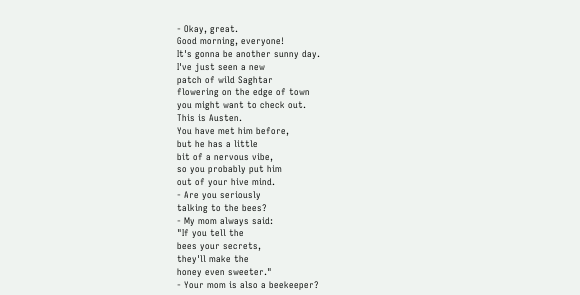- Okay, great.
Good morning, everyone!
It's gonna be another sunny day.
I've just seen a new
patch of wild Saghtar
flowering on the edge of town
you might want to check out.
This is Austen.
You have met him before,
but he has a little
bit of a nervous vibe,
so you probably put him
out of your hive mind.
- Are you seriously
talking to the bees?
- My mom always said:
"If you tell the
bees your secrets,
they'll make the
honey even sweeter."
- Your mom is also a beekeeper?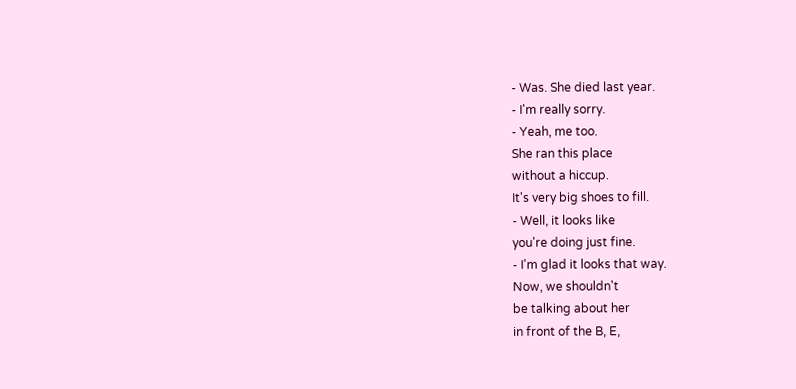- Was. She died last year.
- I'm really sorry.
- Yeah, me too.
She ran this place
without a hiccup.
It's very big shoes to fill.
- Well, it looks like
you're doing just fine.
- I'm glad it looks that way.
Now, we shouldn't
be talking about her
in front of the B, E,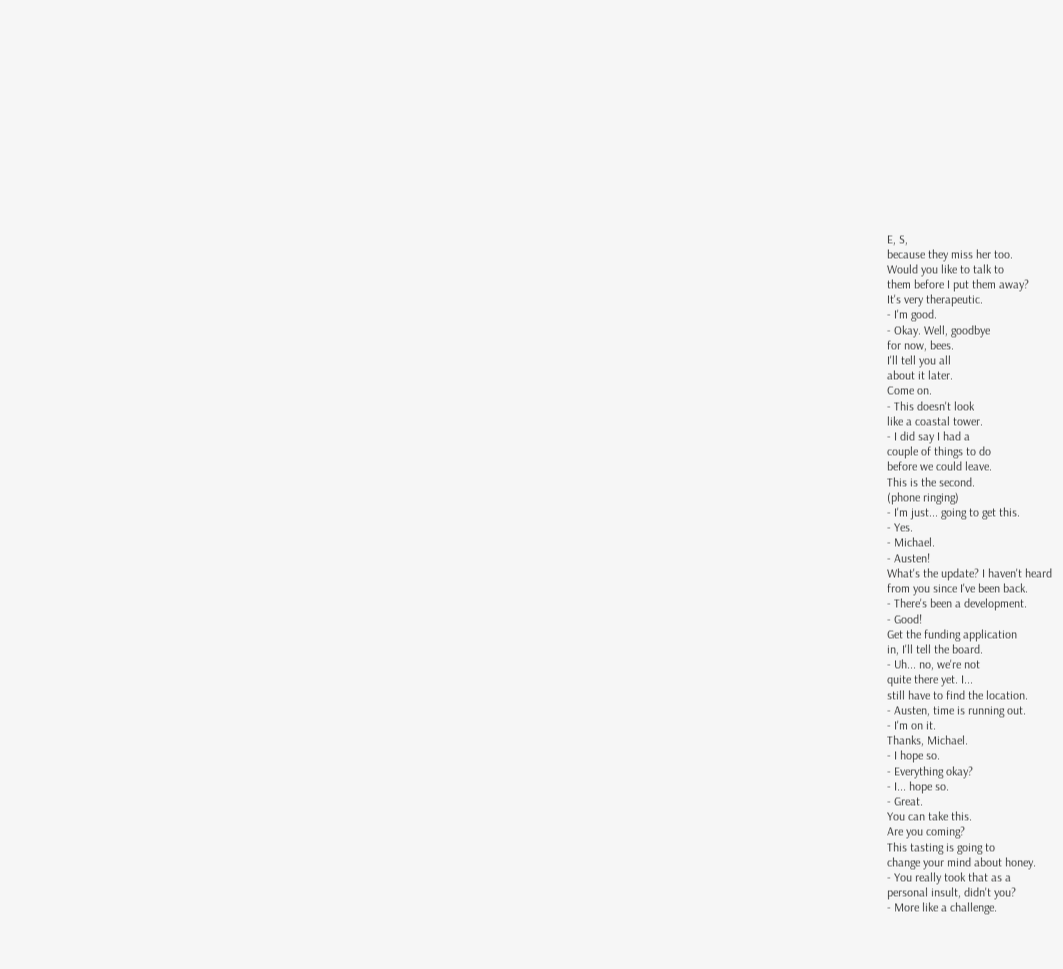E, S,
because they miss her too.
Would you like to talk to
them before I put them away?
It's very therapeutic.
- I'm good.
- Okay. Well, goodbye
for now, bees.
I'll tell you all
about it later.
Come on.
- This doesn't look
like a coastal tower.
- I did say I had a
couple of things to do
before we could leave.
This is the second.
(phone ringing)
- I'm just... going to get this.
- Yes.
- Michael.
- Austen!
What's the update? I haven't heard
from you since I've been back.
- There's been a development.
- Good!
Get the funding application
in, I'll tell the board.
- Uh... no, we're not
quite there yet. I...
still have to find the location.
- Austen, time is running out.
- I'm on it.
Thanks, Michael.
- I hope so.
- Everything okay?
- I... hope so.
- Great.
You can take this.
Are you coming?
This tasting is going to
change your mind about honey.
- You really took that as a
personal insult, didn't you?
- More like a challenge.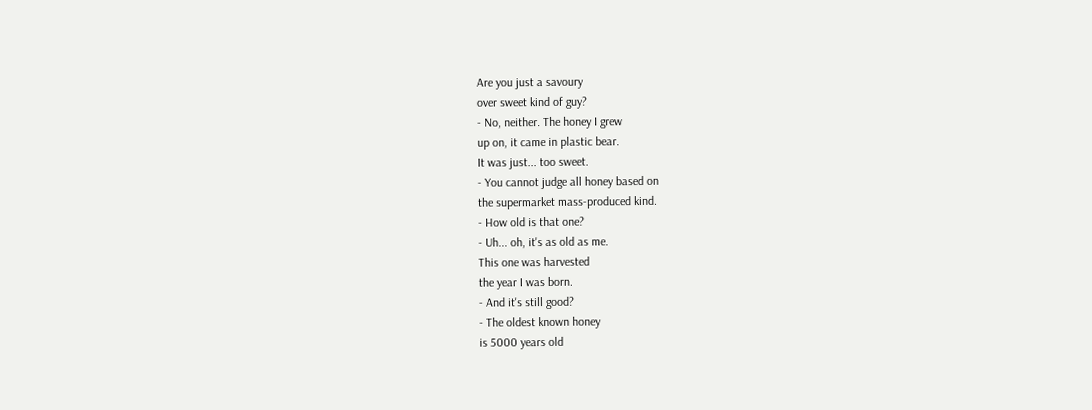Are you just a savoury
over sweet kind of guy?
- No, neither. The honey I grew
up on, it came in plastic bear.
It was just... too sweet.
- You cannot judge all honey based on
the supermarket mass-produced kind.
- How old is that one?
- Uh... oh, it's as old as me.
This one was harvested
the year I was born.
- And it's still good?
- The oldest known honey
is 5000 years old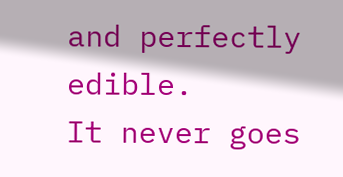and perfectly edible.
It never goes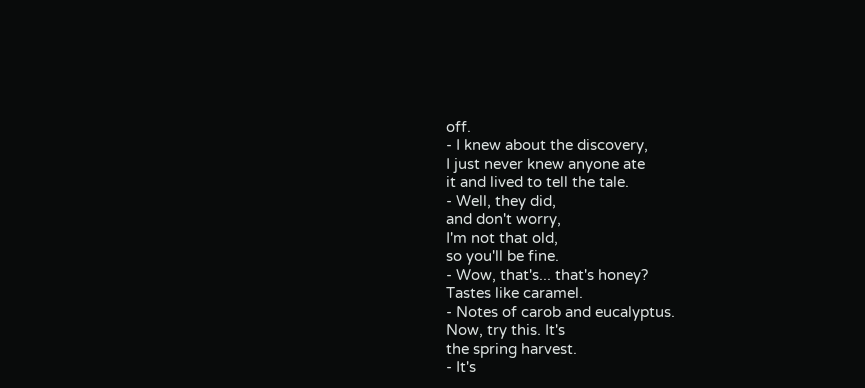off.
- I knew about the discovery,
I just never knew anyone ate
it and lived to tell the tale.
- Well, they did,
and don't worry,
I'm not that old,
so you'll be fine.
- Wow, that's... that's honey?
Tastes like caramel.
- Notes of carob and eucalyptus.
Now, try this. It's
the spring harvest.
- It's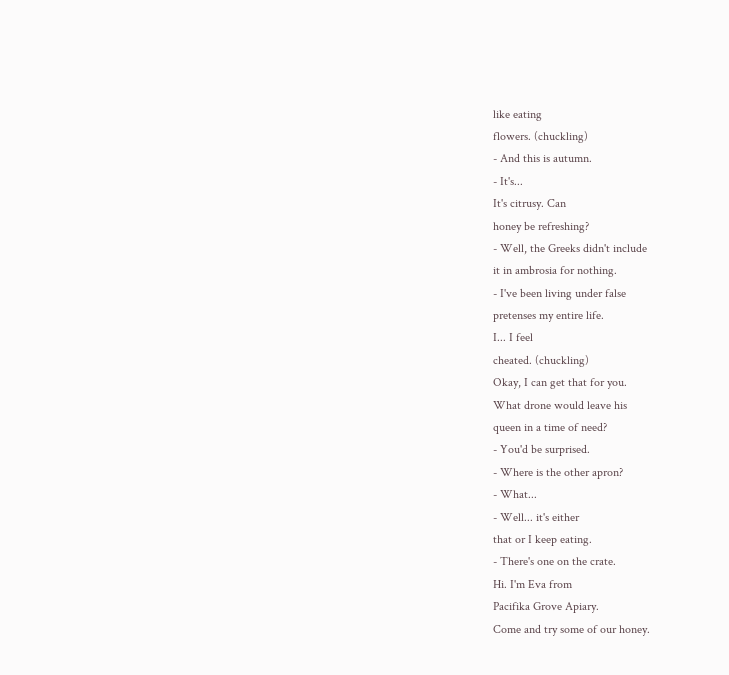like eating
flowers. (chuckling)
- And this is autumn.
- It's...
It's citrusy. Can
honey be refreshing?
- Well, the Greeks didn't include
it in ambrosia for nothing.
- I've been living under false
pretenses my entire life.
I... I feel
cheated. (chuckling)
Okay, I can get that for you.
What drone would leave his
queen in a time of need?
- You'd be surprised.
- Where is the other apron?
- What...
- Well... it's either
that or I keep eating.
- There's one on the crate.
Hi. I'm Eva from
Pacifika Grove Apiary.
Come and try some of our honey.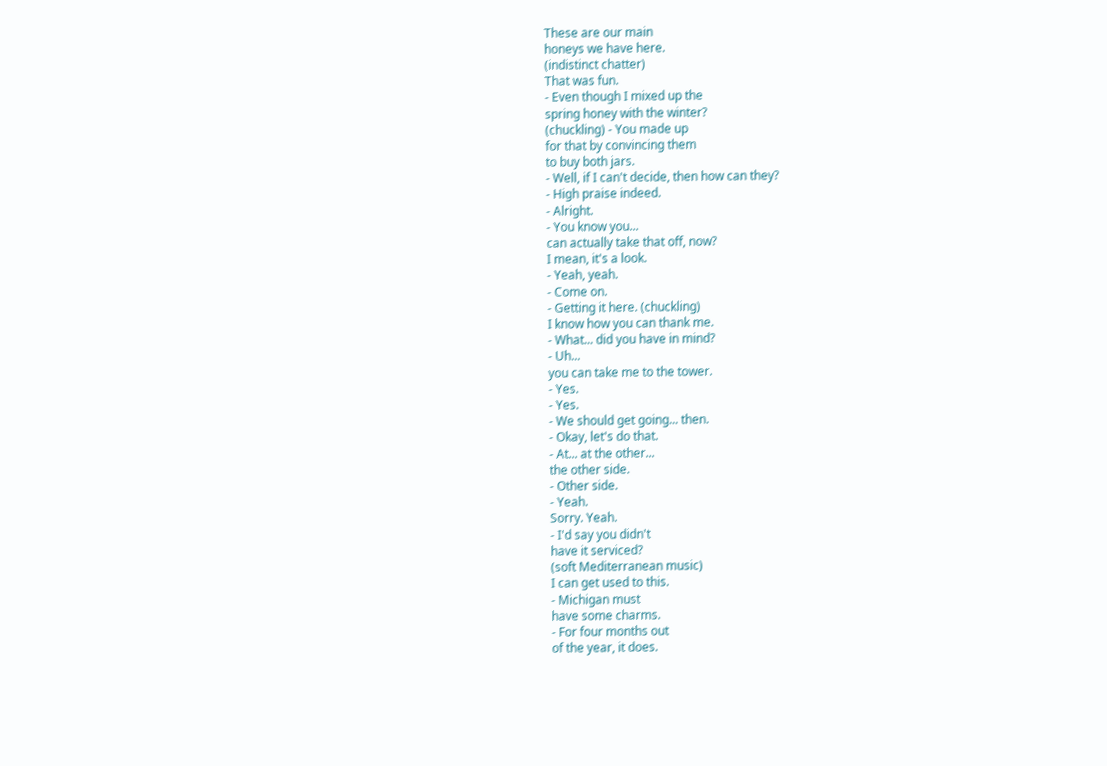These are our main
honeys we have here.
(indistinct chatter)
That was fun.
- Even though I mixed up the
spring honey with the winter?
(chuckling) - You made up
for that by convincing them
to buy both jars.
- Well, if I can't decide, then how can they?
- High praise indeed.
- Alright.
- You know you...
can actually take that off, now?
I mean, it's a look.
- Yeah, yeah.
- Come on.
- Getting it here. (chuckling)
I know how you can thank me.
- What... did you have in mind?
- Uh...
you can take me to the tower.
- Yes.
- Yes.
- We should get going... then.
- Okay, let's do that.
- At... at the other...
the other side.
- Other side.
- Yeah.
Sorry. Yeah.
- I'd say you didn't
have it serviced?
(soft Mediterranean music)
I can get used to this.
- Michigan must
have some charms.
- For four months out
of the year, it does.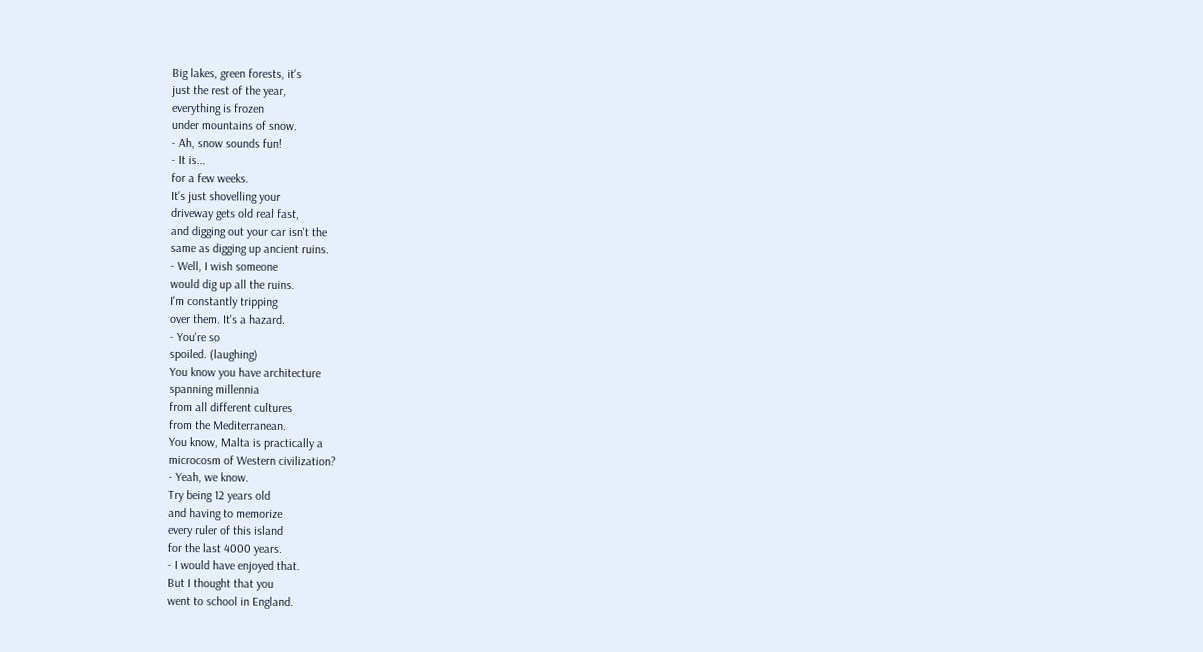Big lakes, green forests, it's
just the rest of the year,
everything is frozen
under mountains of snow.
- Ah, snow sounds fun!
- It is...
for a few weeks.
It's just shovelling your
driveway gets old real fast,
and digging out your car isn't the
same as digging up ancient ruins.
- Well, I wish someone
would dig up all the ruins.
I'm constantly tripping
over them. It's a hazard.
- You're so
spoiled. (laughing)
You know you have architecture
spanning millennia
from all different cultures
from the Mediterranean.
You know, Malta is practically a
microcosm of Western civilization?
- Yeah, we know.
Try being 12 years old
and having to memorize
every ruler of this island
for the last 4000 years.
- I would have enjoyed that.
But I thought that you
went to school in England.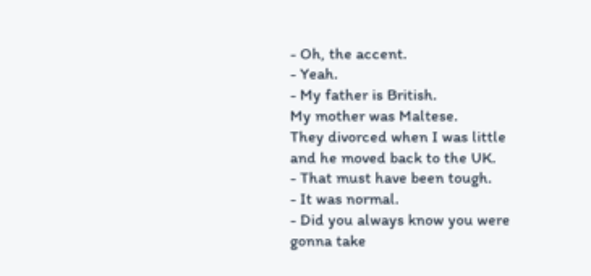- Oh, the accent.
- Yeah.
- My father is British.
My mother was Maltese.
They divorced when I was little
and he moved back to the UK.
- That must have been tough.
- It was normal.
- Did you always know you were
gonna take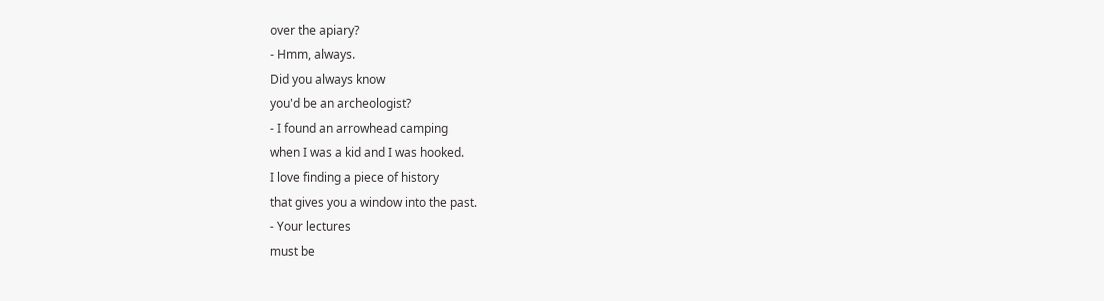over the apiary?
- Hmm, always.
Did you always know
you'd be an archeologist?
- I found an arrowhead camping
when I was a kid and I was hooked.
I love finding a piece of history
that gives you a window into the past.
- Your lectures
must be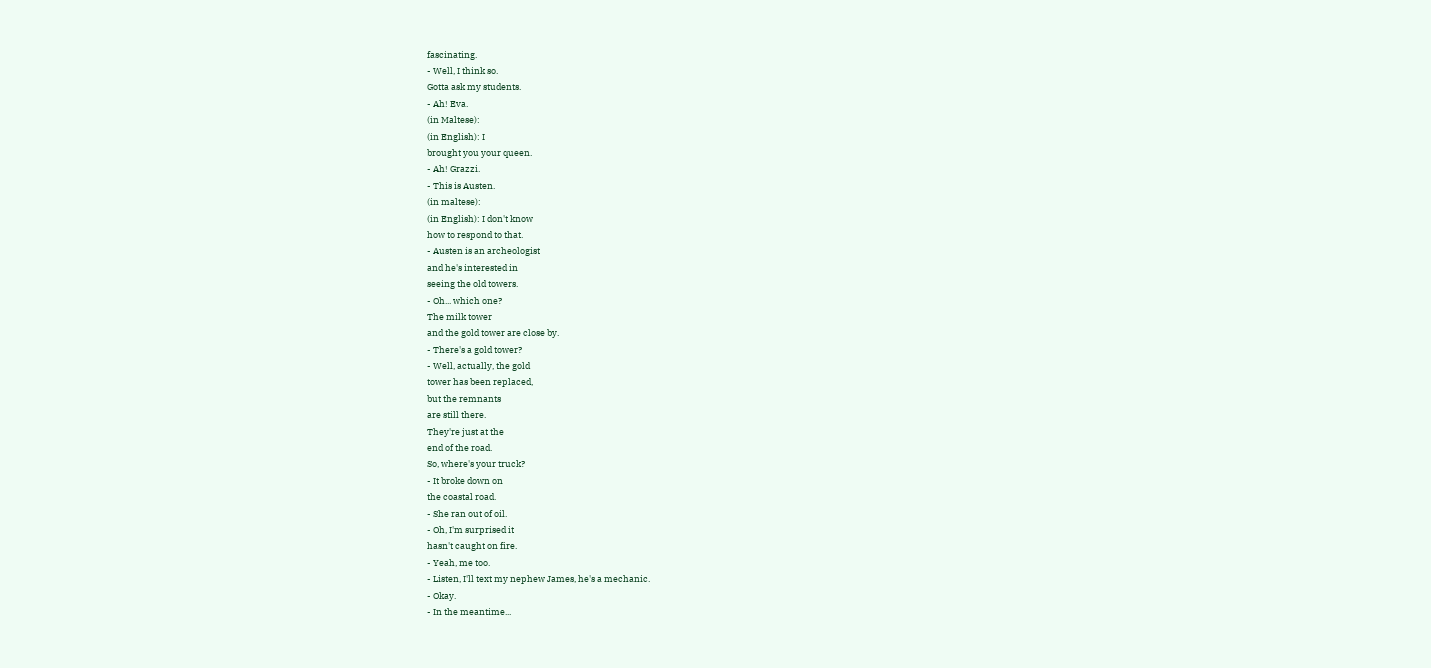fascinating.
- Well, I think so.
Gotta ask my students.
- Ah! Eva.
(in Maltese):
(in English): I
brought you your queen.
- Ah! Grazzi.
- This is Austen.
(in maltese):
(in English): I don't know
how to respond to that.
- Austen is an archeologist
and he's interested in
seeing the old towers.
- Oh... which one?
The milk tower
and the gold tower are close by.
- There's a gold tower?
- Well, actually, the gold
tower has been replaced,
but the remnants
are still there.
They're just at the
end of the road.
So, where's your truck?
- It broke down on
the coastal road.
- She ran out of oil.
- Oh, I'm surprised it
hasn't caught on fire.
- Yeah, me too.
- Listen, I'll text my nephew James, he's a mechanic.
- Okay.
- In the meantime...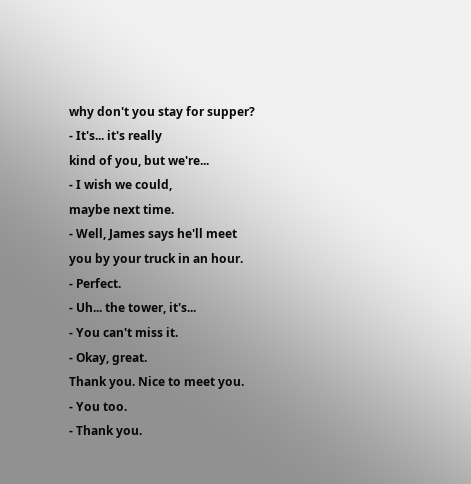why don't you stay for supper?
- It's... it's really
kind of you, but we're...
- I wish we could,
maybe next time.
- Well, James says he'll meet
you by your truck in an hour.
- Perfect.
- Uh... the tower, it's...
- You can't miss it.
- Okay, great.
Thank you. Nice to meet you.
- You too.
- Thank you.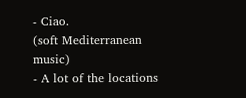- Ciao.
(soft Mediterranean music)
- A lot of the locations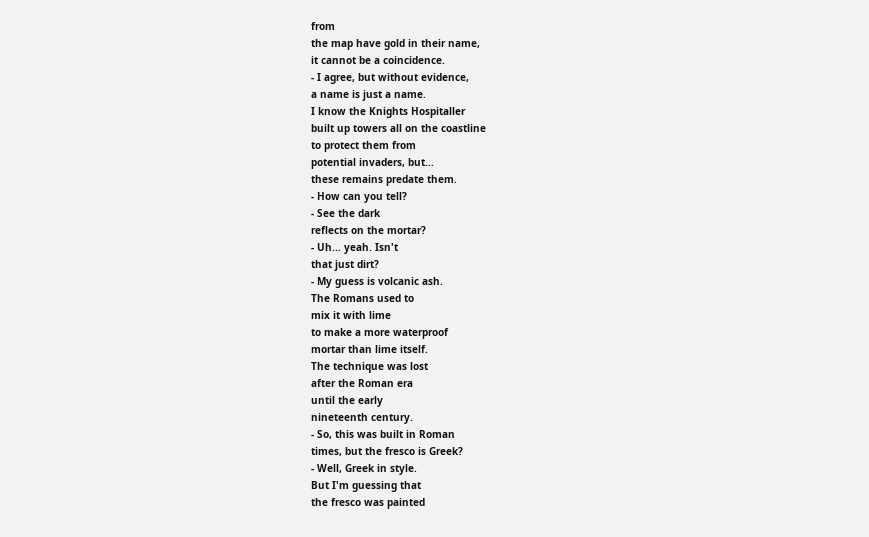from
the map have gold in their name,
it cannot be a coincidence.
- I agree, but without evidence,
a name is just a name.
I know the Knights Hospitaller
built up towers all on the coastline
to protect them from
potential invaders, but...
these remains predate them.
- How can you tell?
- See the dark
reflects on the mortar?
- Uh... yeah. Isn't
that just dirt?
- My guess is volcanic ash.
The Romans used to
mix it with lime
to make a more waterproof
mortar than lime itself.
The technique was lost
after the Roman era
until the early
nineteenth century.
- So, this was built in Roman
times, but the fresco is Greek?
- Well, Greek in style.
But I'm guessing that
the fresco was painted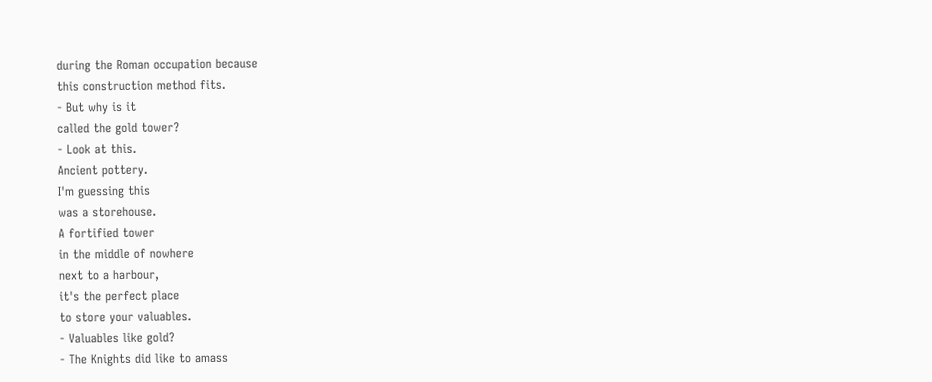during the Roman occupation because
this construction method fits.
- But why is it
called the gold tower?
- Look at this.
Ancient pottery.
I'm guessing this
was a storehouse.
A fortified tower
in the middle of nowhere
next to a harbour,
it's the perfect place
to store your valuables.
- Valuables like gold?
- The Knights did like to amass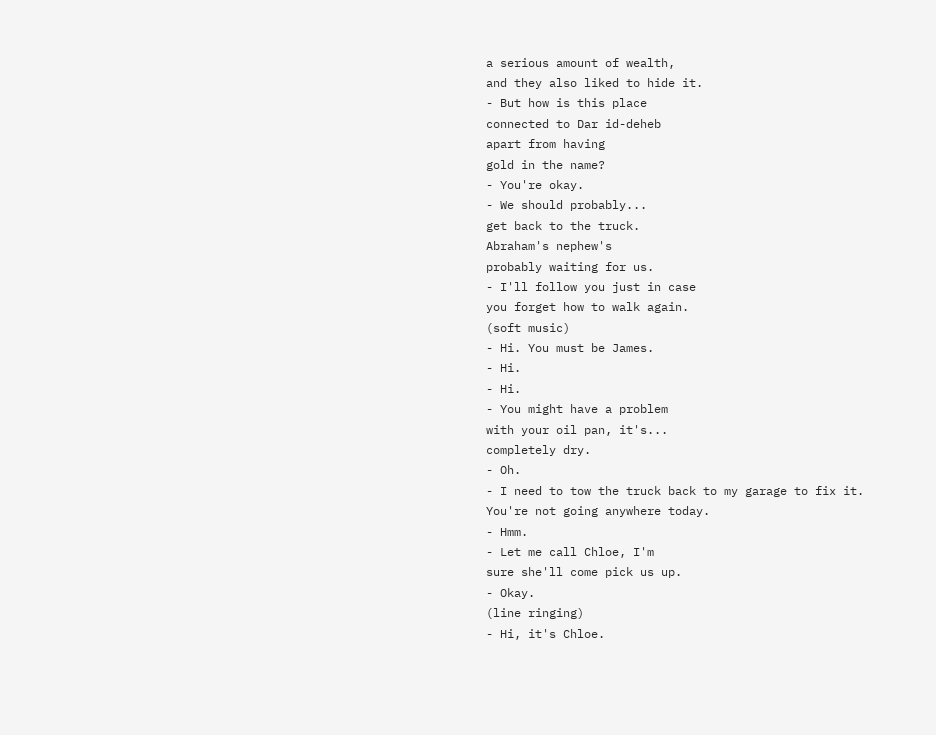a serious amount of wealth,
and they also liked to hide it.
- But how is this place
connected to Dar id-deheb
apart from having
gold in the name?
- You're okay.
- We should probably...
get back to the truck.
Abraham's nephew's
probably waiting for us.
- I'll follow you just in case
you forget how to walk again.
(soft music)
- Hi. You must be James.
- Hi.
- Hi.
- You might have a problem
with your oil pan, it's...
completely dry.
- Oh.
- I need to tow the truck back to my garage to fix it.
You're not going anywhere today.
- Hmm.
- Let me call Chloe, I'm
sure she'll come pick us up.
- Okay.
(line ringing)
- Hi, it's Chloe.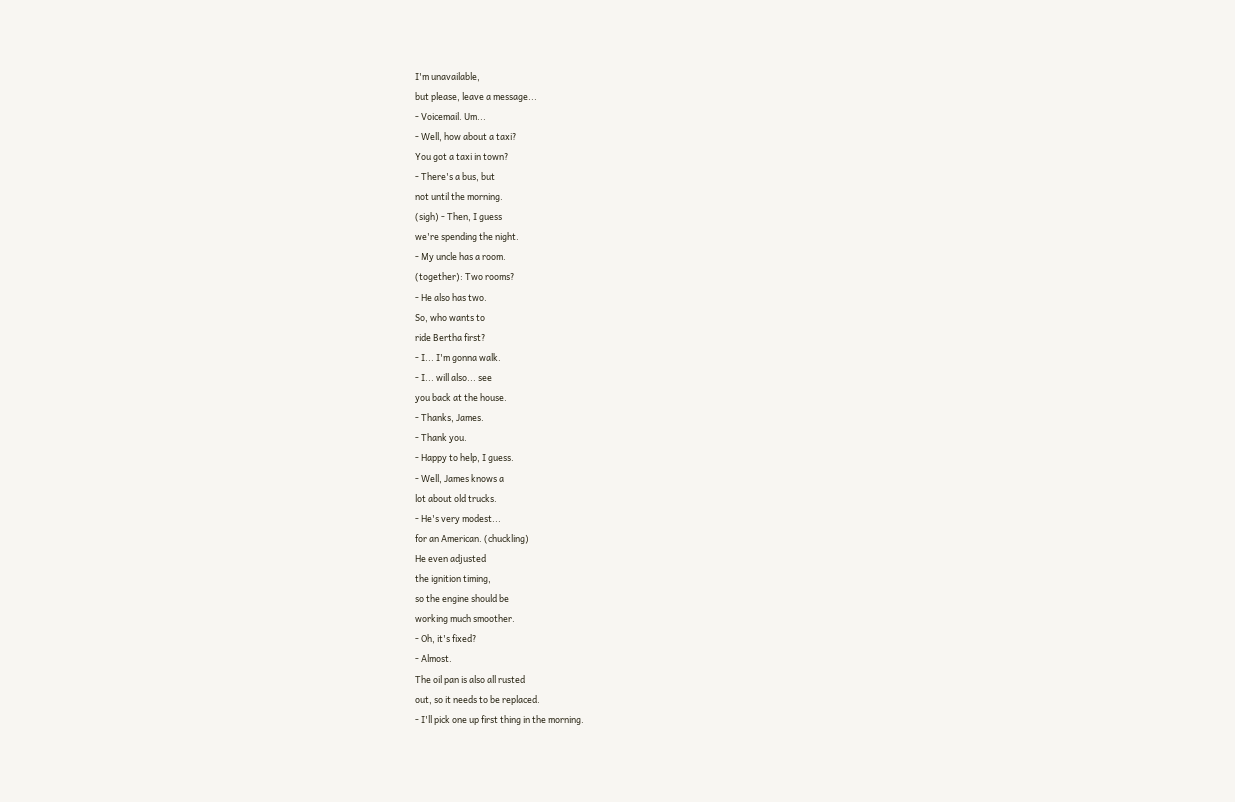I'm unavailable,
but please, leave a message...
- Voicemail. Um...
- Well, how about a taxi?
You got a taxi in town?
- There's a bus, but
not until the morning.
(sigh) - Then, I guess
we're spending the night.
- My uncle has a room.
(together): Two rooms?
- He also has two.
So, who wants to
ride Bertha first?
- I... I'm gonna walk.
- I... will also... see
you back at the house.
- Thanks, James.
- Thank you.
- Happy to help, I guess.
- Well, James knows a
lot about old trucks.
- He's very modest...
for an American. (chuckling)
He even adjusted
the ignition timing,
so the engine should be
working much smoother.
- Oh, it's fixed?
- Almost.
The oil pan is also all rusted
out, so it needs to be replaced.
- I'll pick one up first thing in the morning.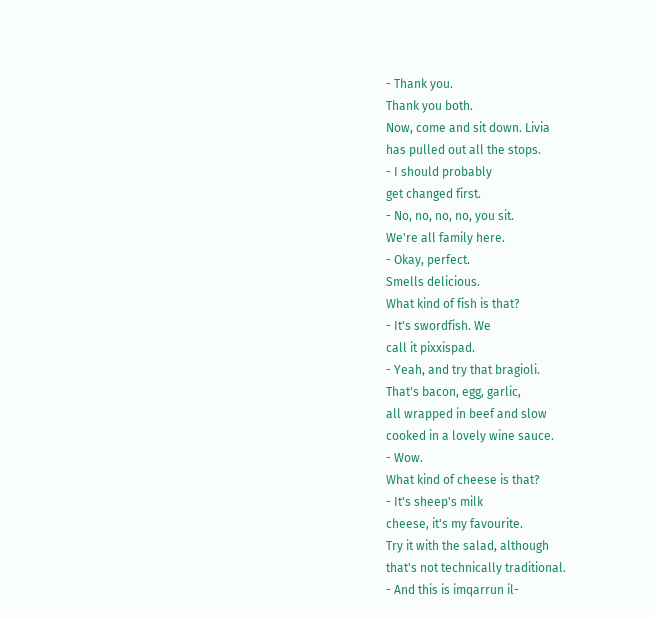- Thank you.
Thank you both.
Now, come and sit down. Livia
has pulled out all the stops.
- I should probably
get changed first.
- No, no, no, no, you sit.
We're all family here.
- Okay, perfect.
Smells delicious.
What kind of fish is that?
- It's swordfish. We
call it pixxispad.
- Yeah, and try that bragioli.
That's bacon, egg, garlic,
all wrapped in beef and slow
cooked in a lovely wine sauce.
- Wow.
What kind of cheese is that?
- It's sheep's milk
cheese, it's my favourite.
Try it with the salad, although
that's not technically traditional.
- And this is imqarrun il-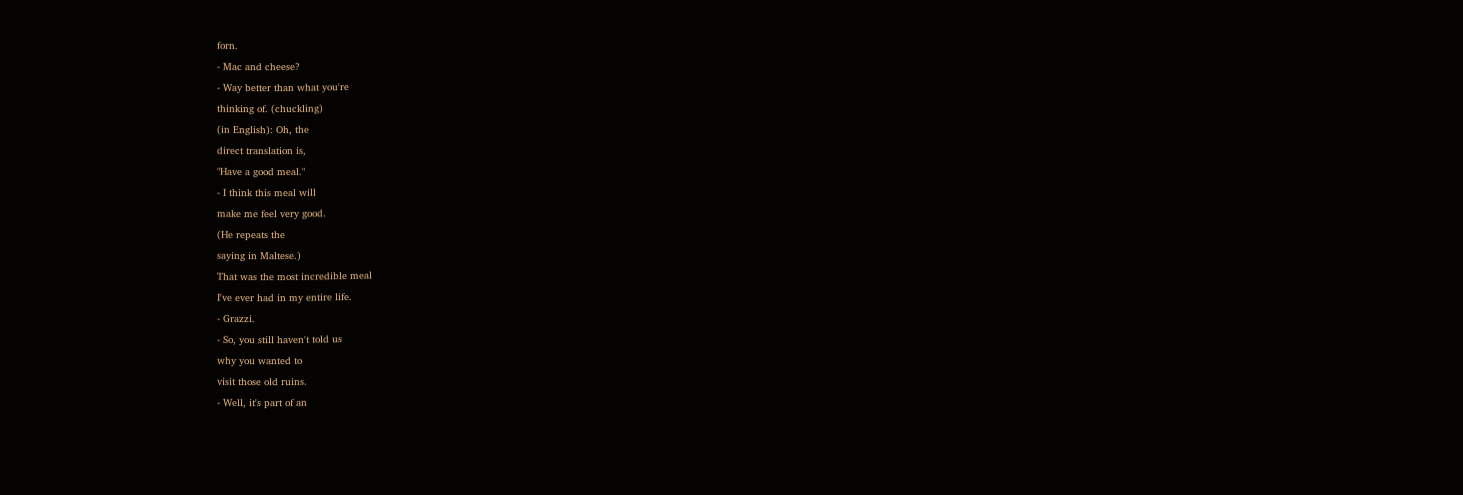forn.
- Mac and cheese?
- Way better than what you're
thinking of. (chuckling)
(in English): Oh, the
direct translation is,
"Have a good meal."
- I think this meal will
make me feel very good.
(He repeats the
saying in Maltese.)
That was the most incredible meal
I've ever had in my entire life.
- Grazzi.
- So, you still haven't told us
why you wanted to
visit those old ruins.
- Well, it's part of an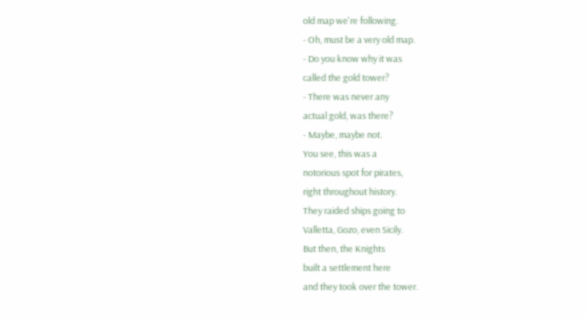old map we're following.
- Oh, must be a very old map.
- Do you know why it was
called the gold tower?
- There was never any
actual gold, was there?
- Maybe, maybe not.
You see, this was a
notorious spot for pirates,
right throughout history.
They raided ships going to
Valletta, Gozo, even Sicily.
But then, the Knights
built a settlement here
and they took over the tower.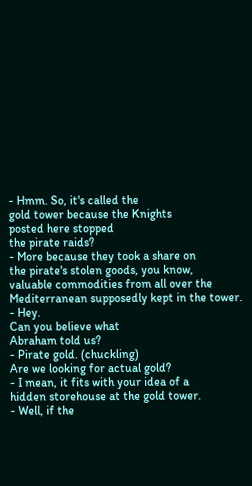- Hmm. So, it's called the
gold tower because the Knights
posted here stopped
the pirate raids?
- More because they took a share on
the pirate's stolen goods, you know,
valuable commodities from all over the
Mediterranean supposedly kept in the tower.
- Hey.
Can you believe what
Abraham told us?
- Pirate gold. (chuckling)
Are we looking for actual gold?
- I mean, it fits with your idea of a
hidden storehouse at the gold tower.
- Well, if the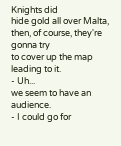Knights did
hide gold all over Malta,
then, of course, they're gonna try
to cover up the map leading to it.
- Uh...
we seem to have an audience.
- I could go for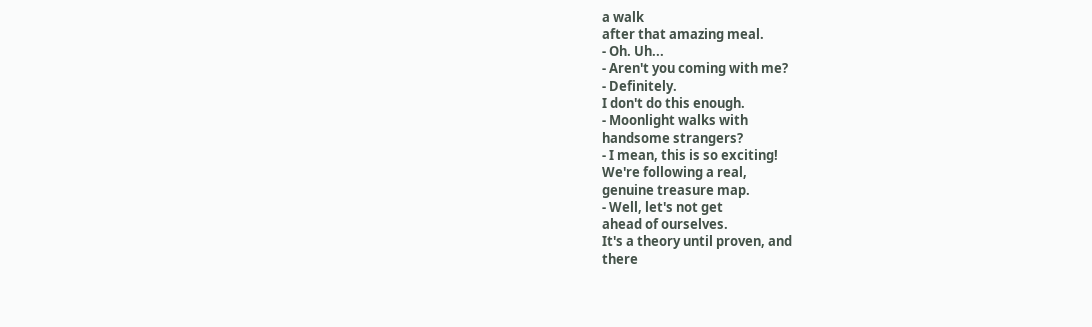a walk
after that amazing meal.
- Oh. Uh...
- Aren't you coming with me?
- Definitely.
I don't do this enough.
- Moonlight walks with
handsome strangers?
- I mean, this is so exciting!
We're following a real,
genuine treasure map.
- Well, let's not get
ahead of ourselves.
It's a theory until proven, and
there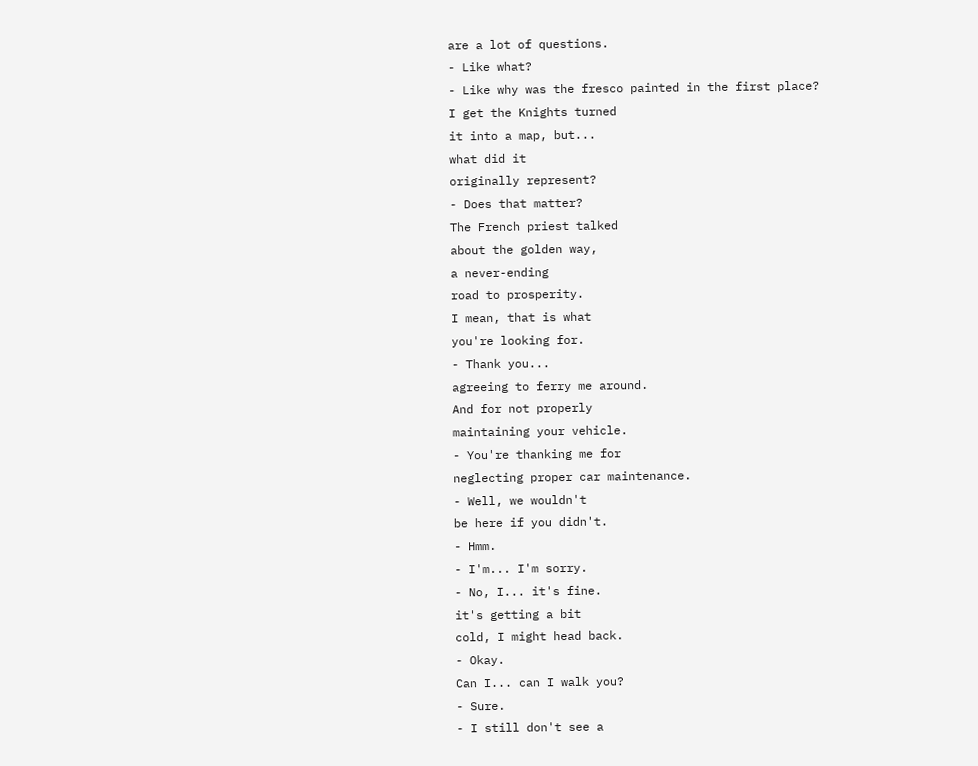are a lot of questions.
- Like what?
- Like why was the fresco painted in the first place?
I get the Knights turned
it into a map, but...
what did it
originally represent?
- Does that matter?
The French priest talked
about the golden way,
a never-ending
road to prosperity.
I mean, that is what
you're looking for.
- Thank you...
agreeing to ferry me around.
And for not properly
maintaining your vehicle.
- You're thanking me for
neglecting proper car maintenance.
- Well, we wouldn't
be here if you didn't.
- Hmm.
- I'm... I'm sorry.
- No, I... it's fine.
it's getting a bit
cold, I might head back.
- Okay.
Can I... can I walk you?
- Sure.
- I still don't see a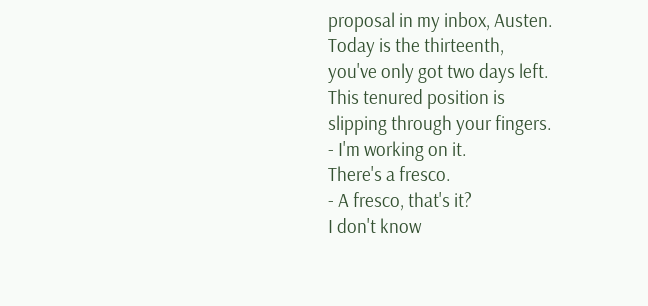proposal in my inbox, Austen.
Today is the thirteenth,
you've only got two days left.
This tenured position is
slipping through your fingers.
- I'm working on it.
There's a fresco.
- A fresco, that's it?
I don't know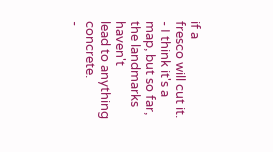if a
fresco will cut it.
- I think it's a
map, but so far,
the landmarks haven't
lead to anything concrete.
-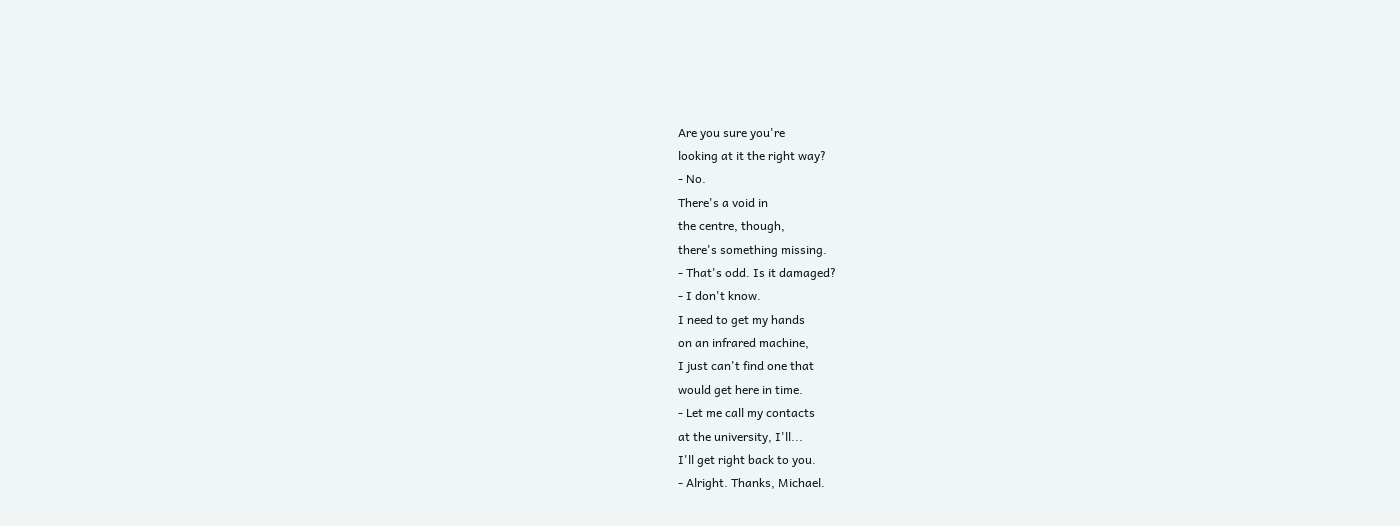Are you sure you're
looking at it the right way?
- No.
There's a void in
the centre, though,
there's something missing.
- That's odd. Is it damaged?
- I don't know.
I need to get my hands
on an infrared machine,
I just can't find one that
would get here in time.
- Let me call my contacts
at the university, I'll...
I'll get right back to you.
- Alright. Thanks, Michael.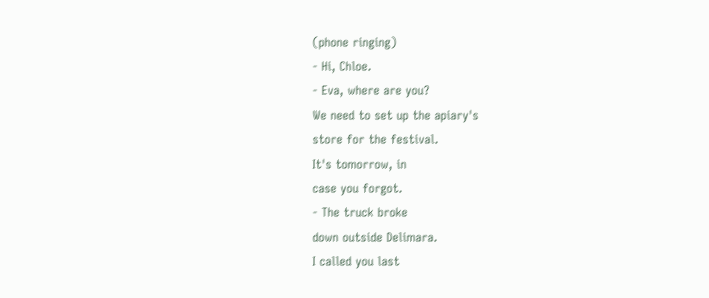(phone ringing)
- Hi, Chloe.
- Eva, where are you?
We need to set up the apiary's
store for the festival.
It's tomorrow, in
case you forgot.
- The truck broke
down outside Delimara.
I called you last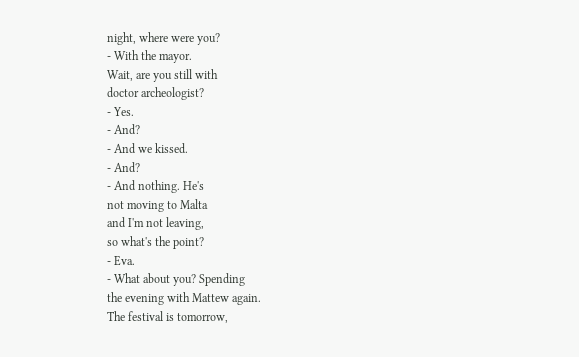night, where were you?
- With the mayor.
Wait, are you still with
doctor archeologist?
- Yes.
- And?
- And we kissed.
- And?
- And nothing. He's
not moving to Malta
and I'm not leaving,
so what's the point?
- Eva.
- What about you? Spending
the evening with Mattew again.
The festival is tomorrow,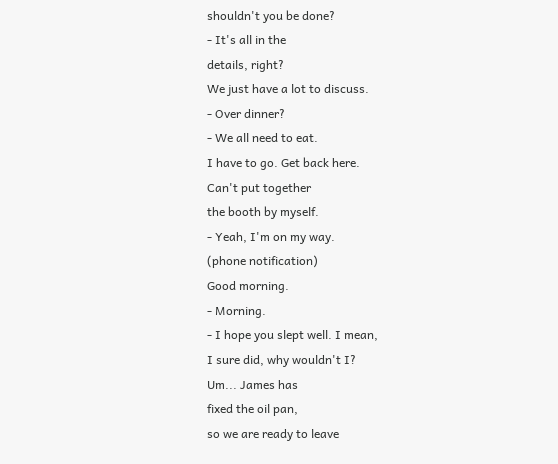shouldn't you be done?
- It's all in the
details, right?
We just have a lot to discuss.
- Over dinner?
- We all need to eat.
I have to go. Get back here.
Can't put together
the booth by myself.
- Yeah, I'm on my way.
(phone notification)
Good morning.
- Morning.
- I hope you slept well. I mean,
I sure did, why wouldn't I?
Um... James has
fixed the oil pan,
so we are ready to leave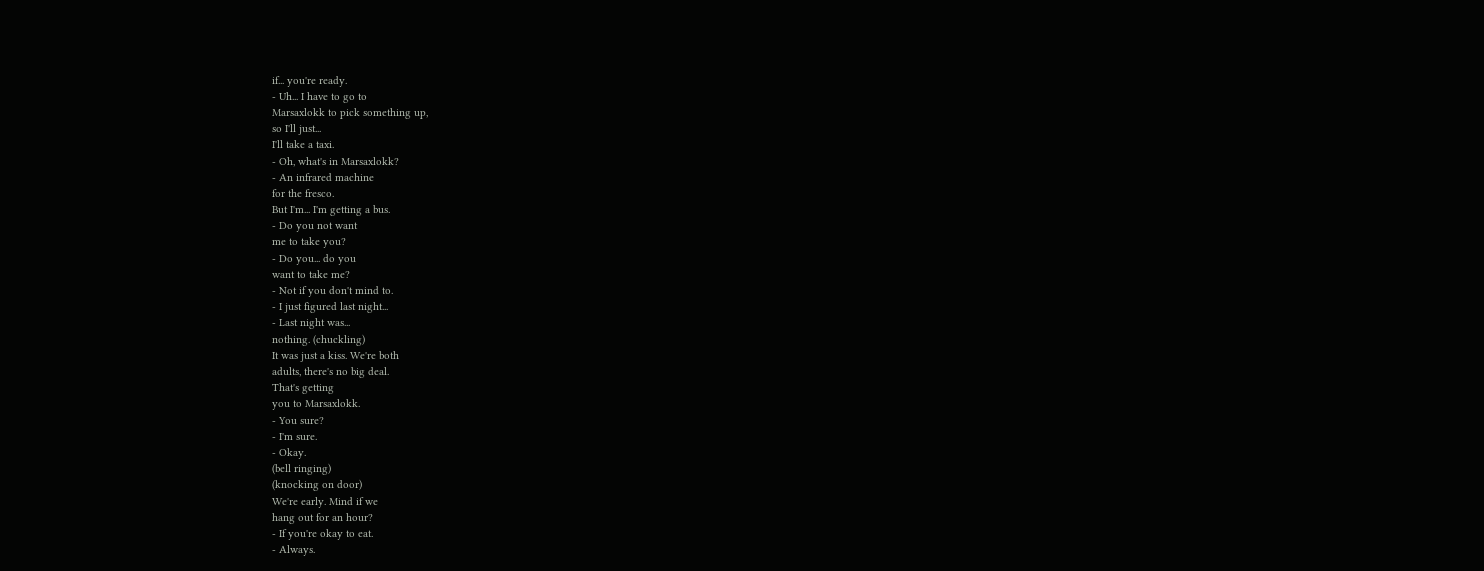if... you're ready.
- Uh... I have to go to
Marsaxlokk to pick something up,
so I'll just...
I'll take a taxi.
- Oh, what's in Marsaxlokk?
- An infrared machine
for the fresco.
But I'm... I'm getting a bus.
- Do you not want
me to take you?
- Do you... do you
want to take me?
- Not if you don't mind to.
- I just figured last night...
- Last night was...
nothing. (chuckling)
It was just a kiss. We're both
adults, there's no big deal.
That's getting
you to Marsaxlokk.
- You sure?
- I'm sure.
- Okay.
(bell ringing)
(knocking on door)
We're early. Mind if we
hang out for an hour?
- If you're okay to eat.
- Always.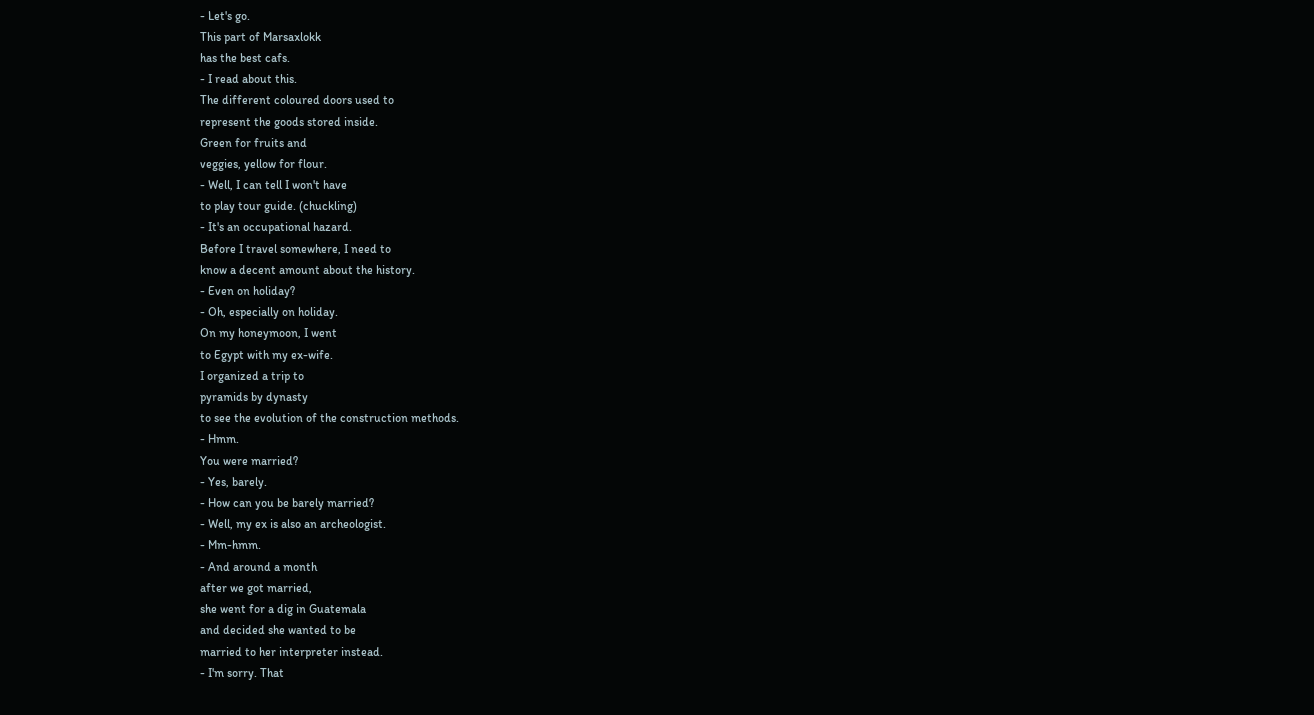- Let's go.
This part of Marsaxlokk
has the best cafs.
- I read about this.
The different coloured doors used to
represent the goods stored inside.
Green for fruits and
veggies, yellow for flour.
- Well, I can tell I won't have
to play tour guide. (chuckling)
- It's an occupational hazard.
Before I travel somewhere, I need to
know a decent amount about the history.
- Even on holiday?
- Oh, especially on holiday.
On my honeymoon, I went
to Egypt with my ex-wife.
I organized a trip to
pyramids by dynasty
to see the evolution of the construction methods.
- Hmm.
You were married?
- Yes, barely.
- How can you be barely married?
- Well, my ex is also an archeologist.
- Mm-hmm.
- And around a month
after we got married,
she went for a dig in Guatemala
and decided she wanted to be
married to her interpreter instead.
- I'm sorry. That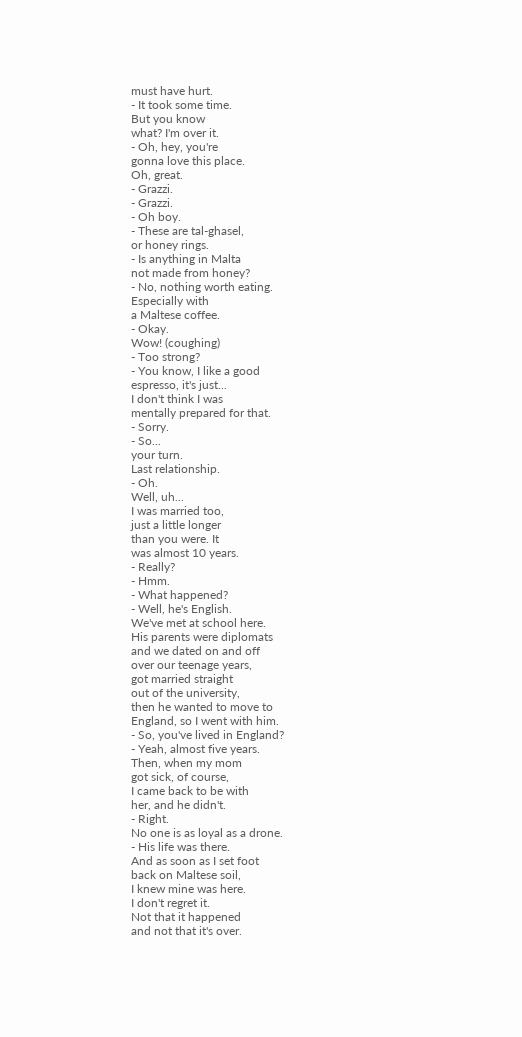must have hurt.
- It took some time.
But you know
what? I'm over it.
- Oh, hey, you're
gonna love this place.
Oh, great.
- Grazzi.
- Grazzi.
- Oh boy.
- These are tal-ghasel,
or honey rings.
- Is anything in Malta
not made from honey?
- No, nothing worth eating.
Especially with
a Maltese coffee.
- Okay.
Wow! (coughing)
- Too strong?
- You know, I like a good
espresso, it's just...
I don't think I was
mentally prepared for that.
- Sorry.
- So...
your turn.
Last relationship.
- Oh.
Well, uh...
I was married too,
just a little longer
than you were. It
was almost 10 years.
- Really?
- Hmm.
- What happened?
- Well, he's English.
We've met at school here.
His parents were diplomats
and we dated on and off
over our teenage years,
got married straight
out of the university,
then he wanted to move to
England, so I went with him.
- So, you've lived in England?
- Yeah, almost five years.
Then, when my mom
got sick, of course,
I came back to be with
her, and he didn't.
- Right.
No one is as loyal as a drone.
- His life was there.
And as soon as I set foot
back on Maltese soil,
I knew mine was here.
I don't regret it.
Not that it happened
and not that it's over.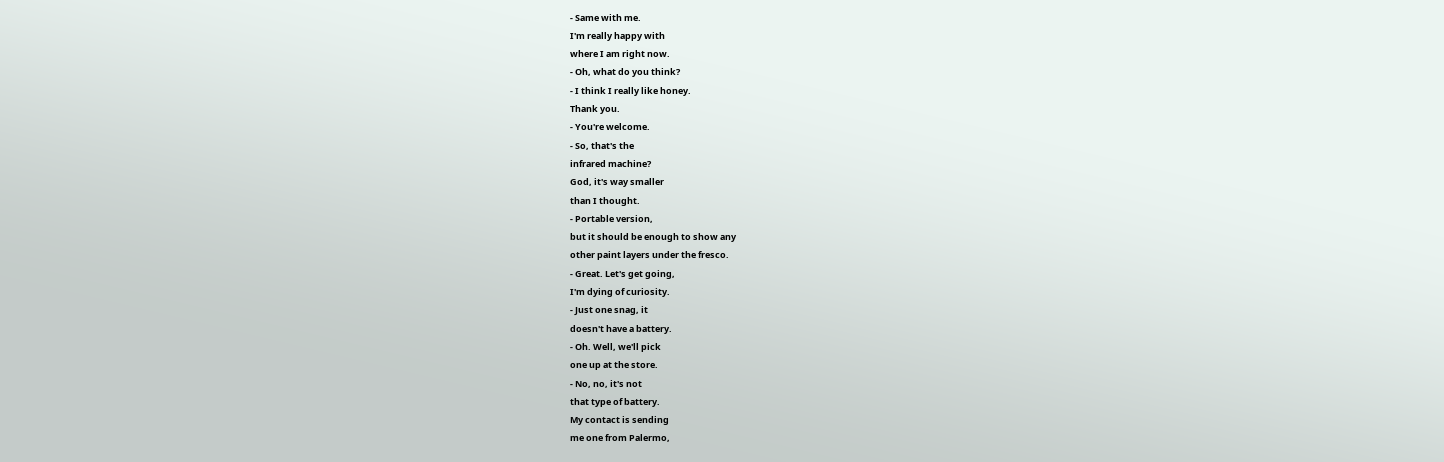- Same with me.
I'm really happy with
where I am right now.
- Oh, what do you think?
- I think I really like honey.
Thank you.
- You're welcome.
- So, that's the
infrared machine?
God, it's way smaller
than I thought.
- Portable version,
but it should be enough to show any
other paint layers under the fresco.
- Great. Let's get going,
I'm dying of curiosity.
- Just one snag, it
doesn't have a battery.
- Oh. Well, we'll pick
one up at the store.
- No, no, it's not
that type of battery.
My contact is sending
me one from Palermo,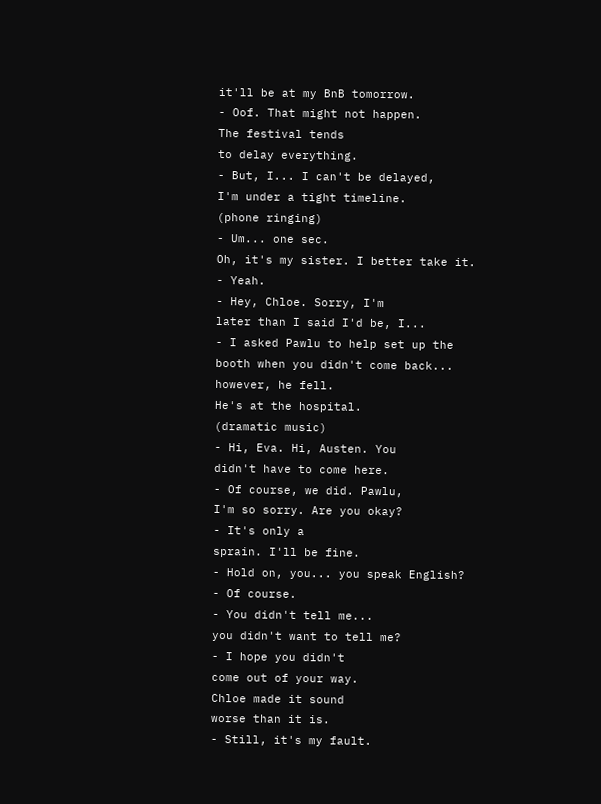it'll be at my BnB tomorrow.
- Oof. That might not happen.
The festival tends
to delay everything.
- But, I... I can't be delayed,
I'm under a tight timeline.
(phone ringing)
- Um... one sec.
Oh, it's my sister. I better take it.
- Yeah.
- Hey, Chloe. Sorry, I'm
later than I said I'd be, I...
- I asked Pawlu to help set up the
booth when you didn't come back...
however, he fell.
He's at the hospital.
(dramatic music)
- Hi, Eva. Hi, Austen. You
didn't have to come here.
- Of course, we did. Pawlu,
I'm so sorry. Are you okay?
- It's only a
sprain. I'll be fine.
- Hold on, you... you speak English?
- Of course.
- You didn't tell me...
you didn't want to tell me?
- I hope you didn't
come out of your way.
Chloe made it sound
worse than it is.
- Still, it's my fault.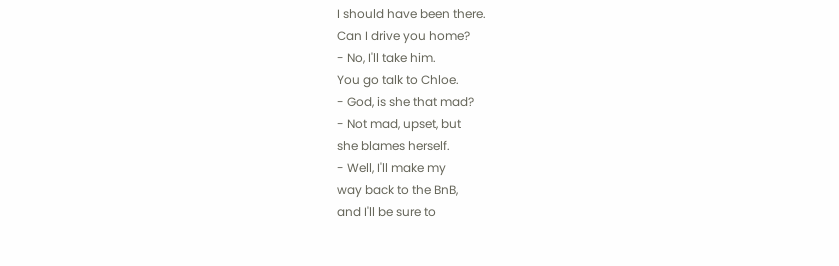I should have been there.
Can I drive you home?
- No, I'll take him.
You go talk to Chloe.
- God, is she that mad?
- Not mad, upset, but
she blames herself.
- Well, I'll make my
way back to the BnB,
and I'll be sure to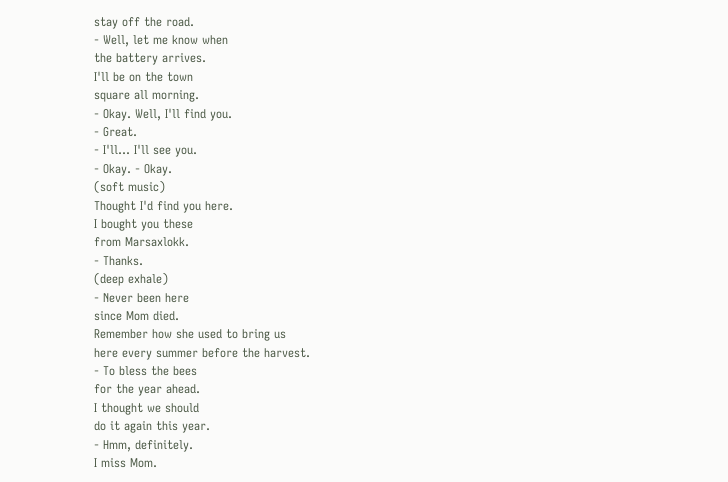stay off the road.
- Well, let me know when
the battery arrives.
I'll be on the town
square all morning.
- Okay. Well, I'll find you.
- Great.
- I'll... I'll see you.
- Okay. - Okay.
(soft music)
Thought I'd find you here.
I bought you these
from Marsaxlokk.
- Thanks.
(deep exhale)
- Never been here
since Mom died.
Remember how she used to bring us
here every summer before the harvest.
- To bless the bees
for the year ahead.
I thought we should
do it again this year.
- Hmm, definitely.
I miss Mom.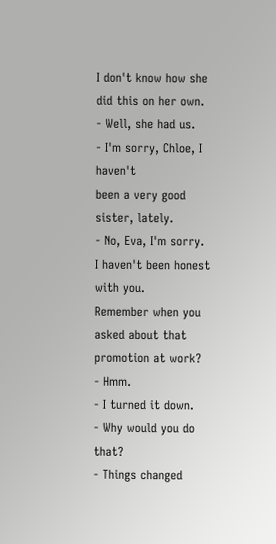I don't know how she
did this on her own.
- Well, she had us.
- I'm sorry, Chloe, I haven't
been a very good sister, lately.
- No, Eva, I'm sorry.
I haven't been honest with you.
Remember when you asked about that promotion at work?
- Hmm.
- I turned it down.
- Why would you do that?
- Things changed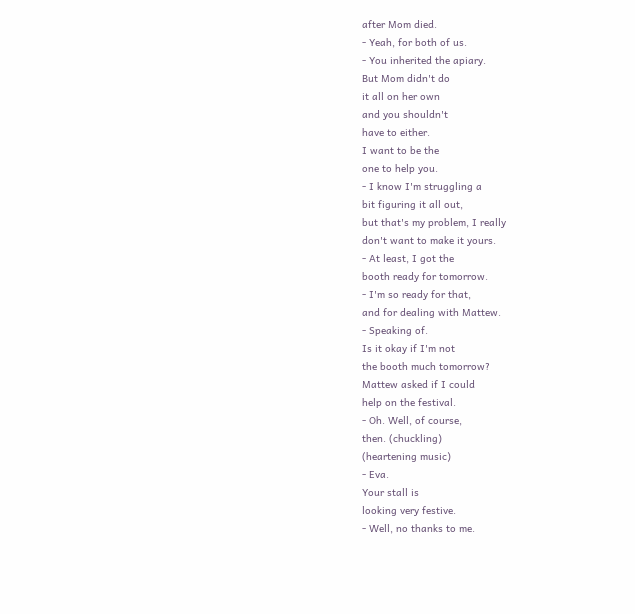after Mom died.
- Yeah, for both of us.
- You inherited the apiary.
But Mom didn't do
it all on her own
and you shouldn't
have to either.
I want to be the
one to help you.
- I know I'm struggling a
bit figuring it all out,
but that's my problem, I really
don't want to make it yours.
- At least, I got the
booth ready for tomorrow.
- I'm so ready for that,
and for dealing with Mattew.
- Speaking of.
Is it okay if I'm not
the booth much tomorrow?
Mattew asked if I could
help on the festival.
- Oh. Well, of course,
then. (chuckling)
(heartening music)
- Eva.
Your stall is
looking very festive.
- Well, no thanks to me.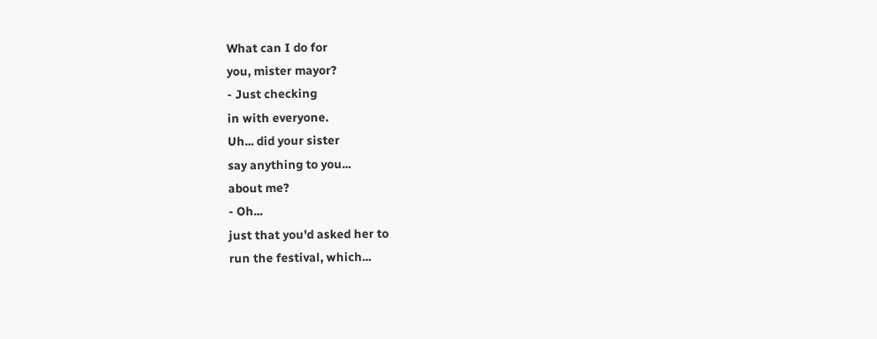What can I do for
you, mister mayor?
- Just checking
in with everyone.
Uh... did your sister
say anything to you...
about me?
- Oh...
just that you'd asked her to
run the festival, which...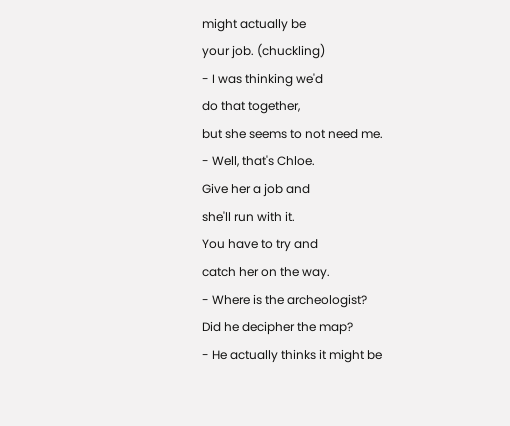might actually be
your job. (chuckling)
- I was thinking we'd
do that together,
but she seems to not need me.
- Well, that's Chloe.
Give her a job and
she'll run with it.
You have to try and
catch her on the way.
- Where is the archeologist?
Did he decipher the map?
- He actually thinks it might be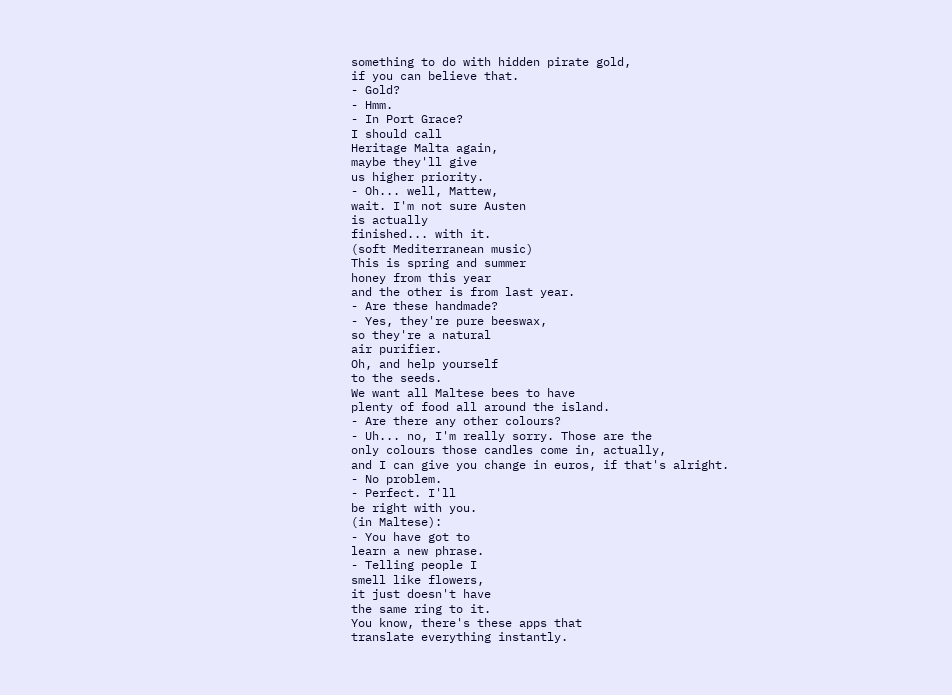something to do with hidden pirate gold,
if you can believe that.
- Gold?
- Hmm.
- In Port Grace?
I should call
Heritage Malta again,
maybe they'll give
us higher priority.
- Oh... well, Mattew,
wait. I'm not sure Austen
is actually
finished... with it.
(soft Mediterranean music)
This is spring and summer
honey from this year
and the other is from last year.
- Are these handmade?
- Yes, they're pure beeswax,
so they're a natural
air purifier.
Oh, and help yourself
to the seeds.
We want all Maltese bees to have
plenty of food all around the island.
- Are there any other colours?
- Uh... no, I'm really sorry. Those are the
only colours those candles come in, actually,
and I can give you change in euros, if that's alright.
- No problem.
- Perfect. I'll
be right with you.
(in Maltese):
- You have got to
learn a new phrase.
- Telling people I
smell like flowers,
it just doesn't have
the same ring to it.
You know, there's these apps that
translate everything instantly.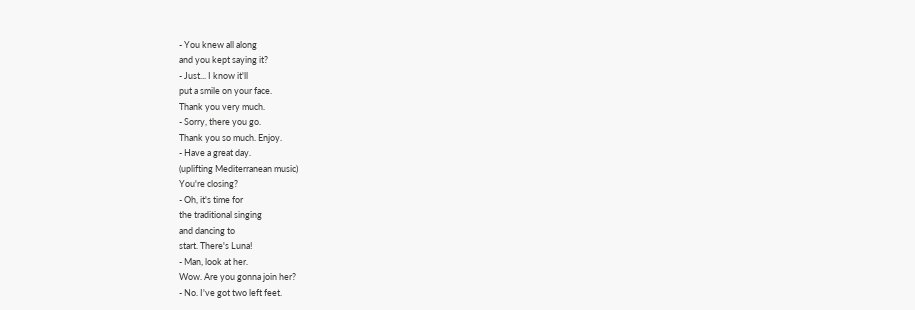- You knew all along
and you kept saying it?
- Just... I know it'll
put a smile on your face.
Thank you very much.
- Sorry, there you go.
Thank you so much. Enjoy.
- Have a great day.
(uplifting Mediterranean music)
You're closing?
- Oh, it's time for
the traditional singing
and dancing to
start. There's Luna!
- Man, look at her.
Wow. Are you gonna join her?
- No. I've got two left feet.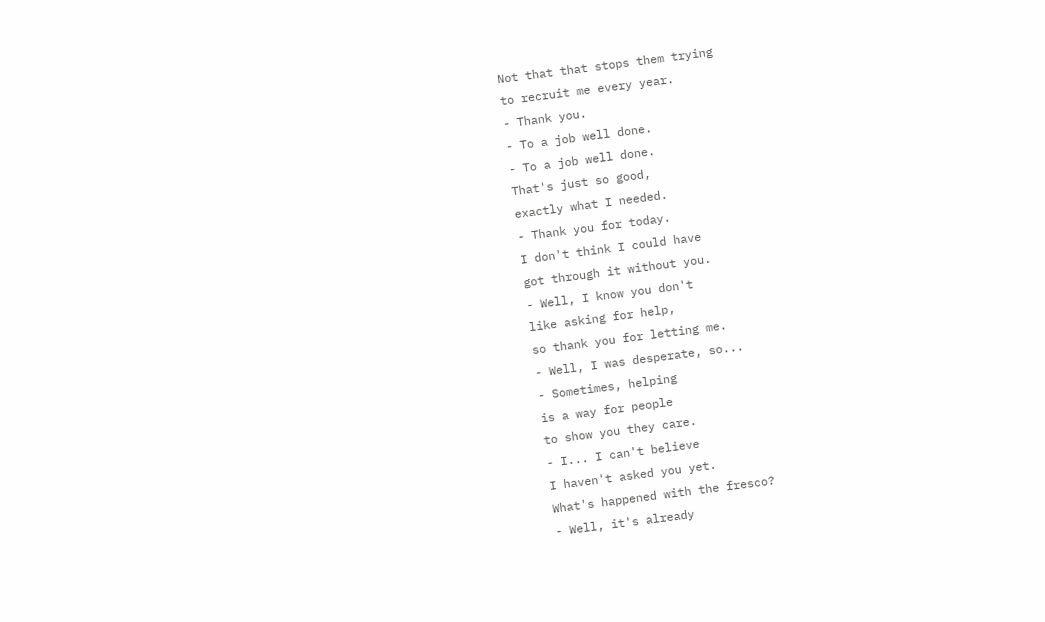Not that that stops them trying
to recruit me every year.
- Thank you.
- To a job well done.
- To a job well done.
That's just so good,
exactly what I needed.
- Thank you for today.
I don't think I could have
got through it without you.
- Well, I know you don't
like asking for help,
so thank you for letting me.
- Well, I was desperate, so...
- Sometimes, helping
is a way for people
to show you they care.
- I... I can't believe
I haven't asked you yet.
What's happened with the fresco?
- Well, it's already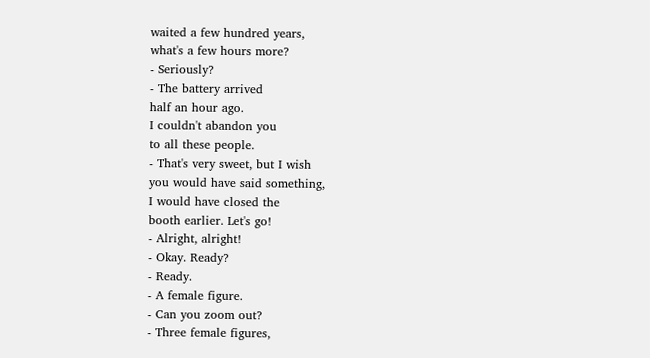waited a few hundred years,
what's a few hours more?
- Seriously?
- The battery arrived
half an hour ago.
I couldn't abandon you
to all these people.
- That's very sweet, but I wish
you would have said something,
I would have closed the
booth earlier. Let's go!
- Alright, alright!
- Okay. Ready?
- Ready.
- A female figure.
- Can you zoom out?
- Three female figures,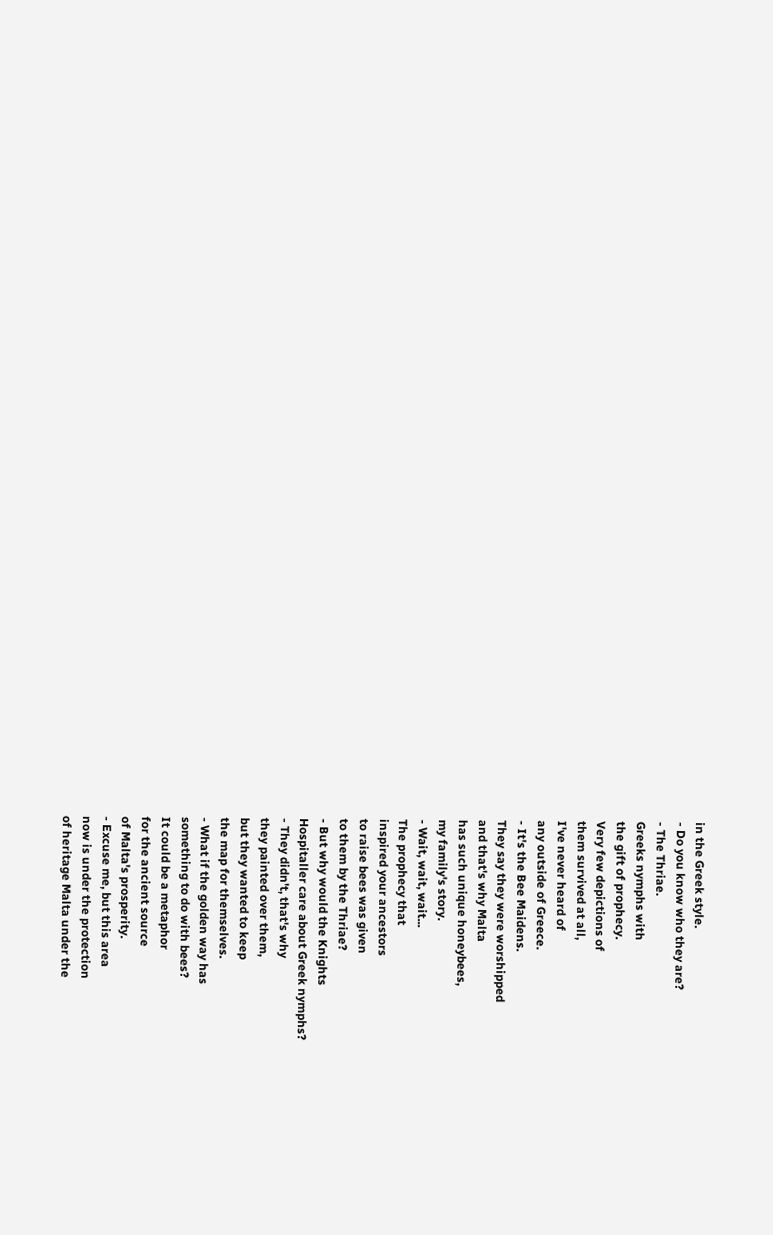in the Greek style.
- Do you know who they are?
- The Thriae.
Greeks nymphs with
the gift of prophecy.
Very few depictions of
them survived at all,
I've never heard of
any outside of Greece.
- It's the Bee Maidens.
They say they were worshipped
and that's why Malta
has such unique honeybees,
my family's story.
- Wait, wait, wait...
The prophecy that
inspired your ancestors
to raise bees was given
to them by the Thriae?
- But why would the Knights
Hospitaller care about Greek nymphs?
- They didn't, that's why
they painted over them,
but they wanted to keep
the map for themselves.
- What if the golden way has
something to do with bees?
It could be a metaphor
for the ancient source
of Malta's prosperity.
- Excuse me, but this area
now is under the protection
of heritage Malta under the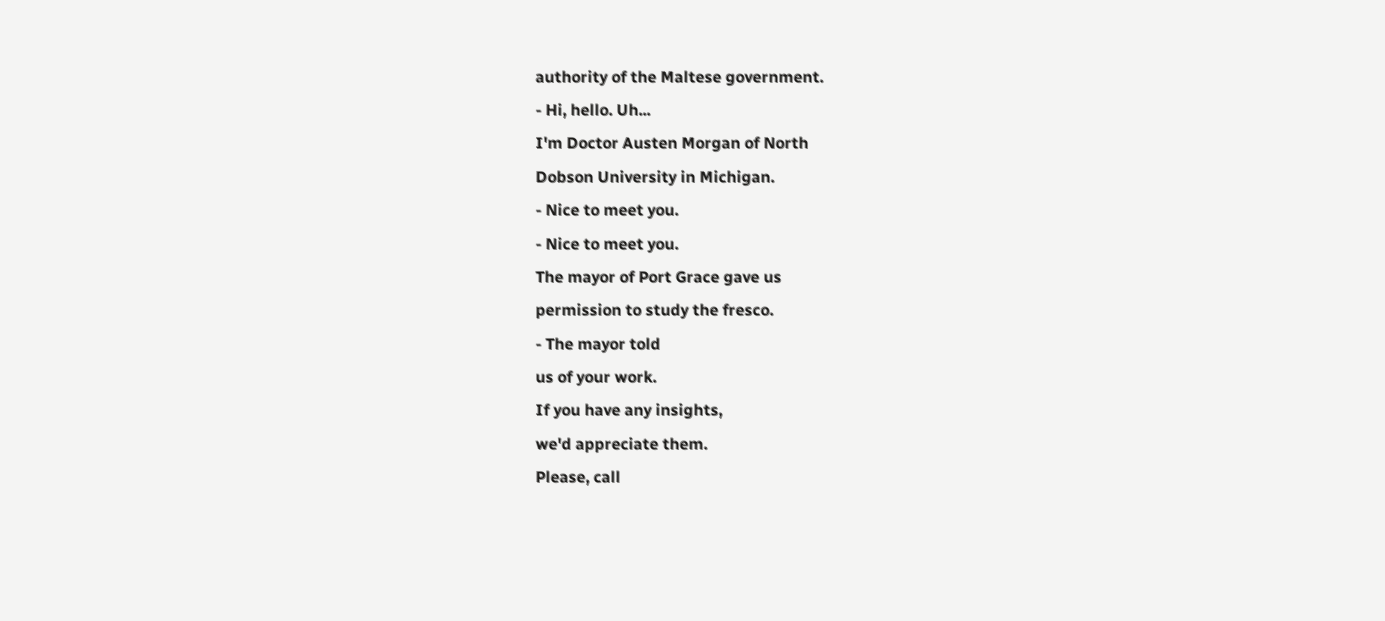authority of the Maltese government.
- Hi, hello. Uh...
I'm Doctor Austen Morgan of North
Dobson University in Michigan.
- Nice to meet you.
- Nice to meet you.
The mayor of Port Grace gave us
permission to study the fresco.
- The mayor told
us of your work.
If you have any insights,
we'd appreciate them.
Please, call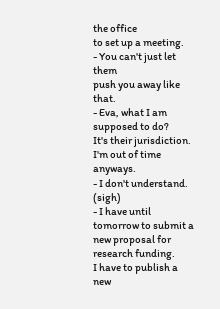the office
to set up a meeting.
- You can't just let them
push you away like that.
- Eva, what I am supposed to do?
It's their jurisdiction.
I'm out of time anyways.
- I don't understand. (sigh)
- I have until tomorrow to submit a
new proposal for research funding.
I have to publish a new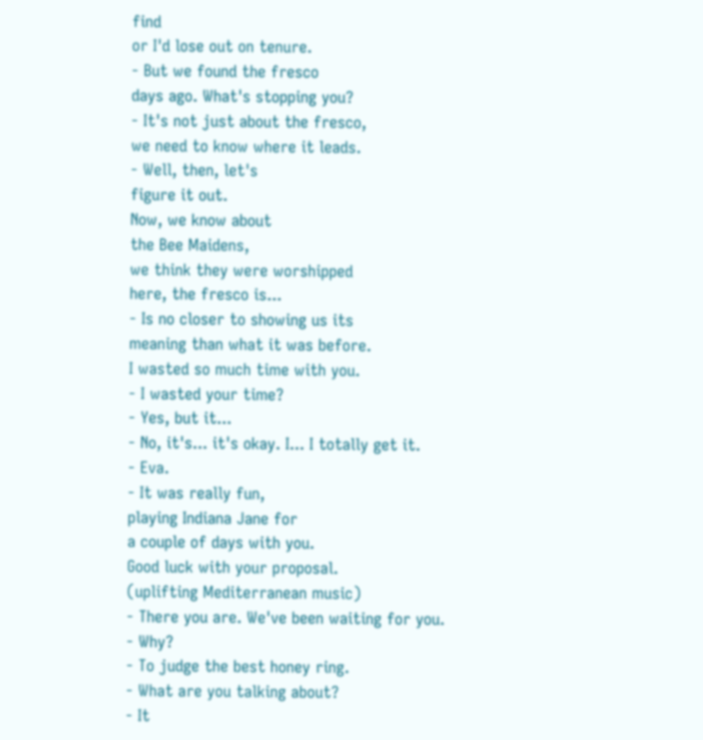find
or I'd lose out on tenure.
- But we found the fresco
days ago. What's stopping you?
- It's not just about the fresco,
we need to know where it leads.
- Well, then, let's
figure it out.
Now, we know about
the Bee Maidens,
we think they were worshipped
here, the fresco is...
- Is no closer to showing us its
meaning than what it was before.
I wasted so much time with you.
- I wasted your time?
- Yes, but it...
- No, it's... it's okay. I... I totally get it.
- Eva.
- It was really fun,
playing Indiana Jane for
a couple of days with you.
Good luck with your proposal.
(uplifting Mediterranean music)
- There you are. We've been waiting for you.
- Why?
- To judge the best honey ring.
- What are you talking about?
- It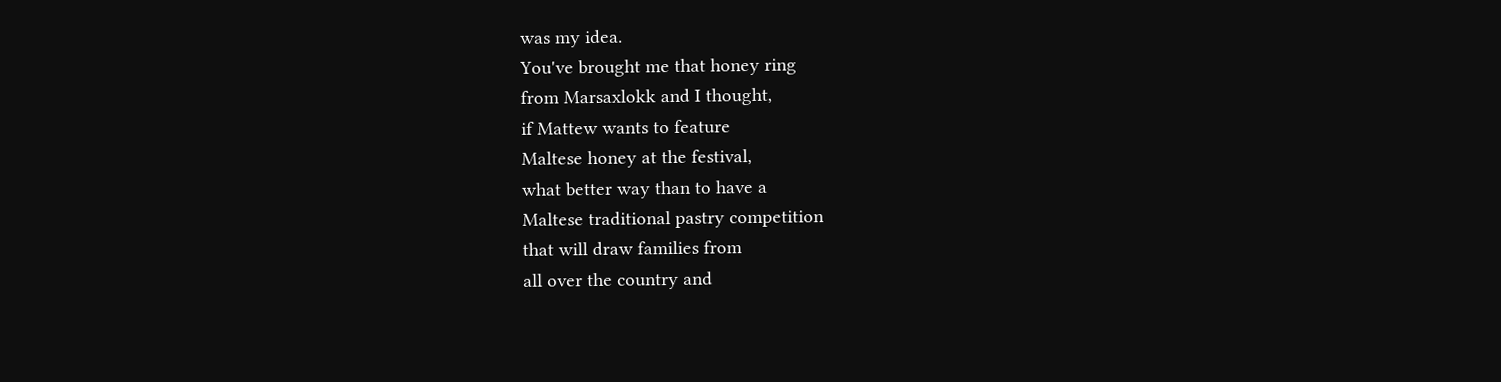was my idea.
You've brought me that honey ring
from Marsaxlokk and I thought,
if Mattew wants to feature
Maltese honey at the festival,
what better way than to have a
Maltese traditional pastry competition
that will draw families from
all over the country and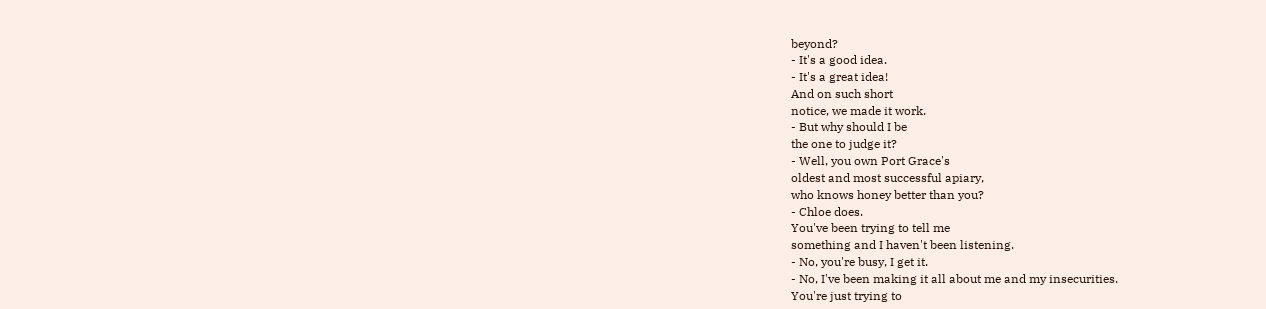beyond?
- It's a good idea.
- It's a great idea!
And on such short
notice, we made it work.
- But why should I be
the one to judge it?
- Well, you own Port Grace's
oldest and most successful apiary,
who knows honey better than you?
- Chloe does.
You've been trying to tell me
something and I haven't been listening.
- No, you're busy, I get it.
- No, I've been making it all about me and my insecurities.
You're just trying to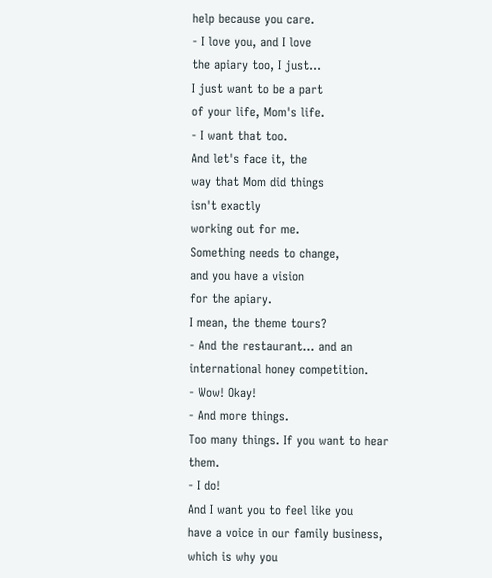help because you care.
- I love you, and I love
the apiary too, I just...
I just want to be a part
of your life, Mom's life.
- I want that too.
And let's face it, the
way that Mom did things
isn't exactly
working out for me.
Something needs to change,
and you have a vision
for the apiary.
I mean, the theme tours?
- And the restaurant... and an
international honey competition.
- Wow! Okay!
- And more things.
Too many things. If you want to hear them.
- I do!
And I want you to feel like you
have a voice in our family business,
which is why you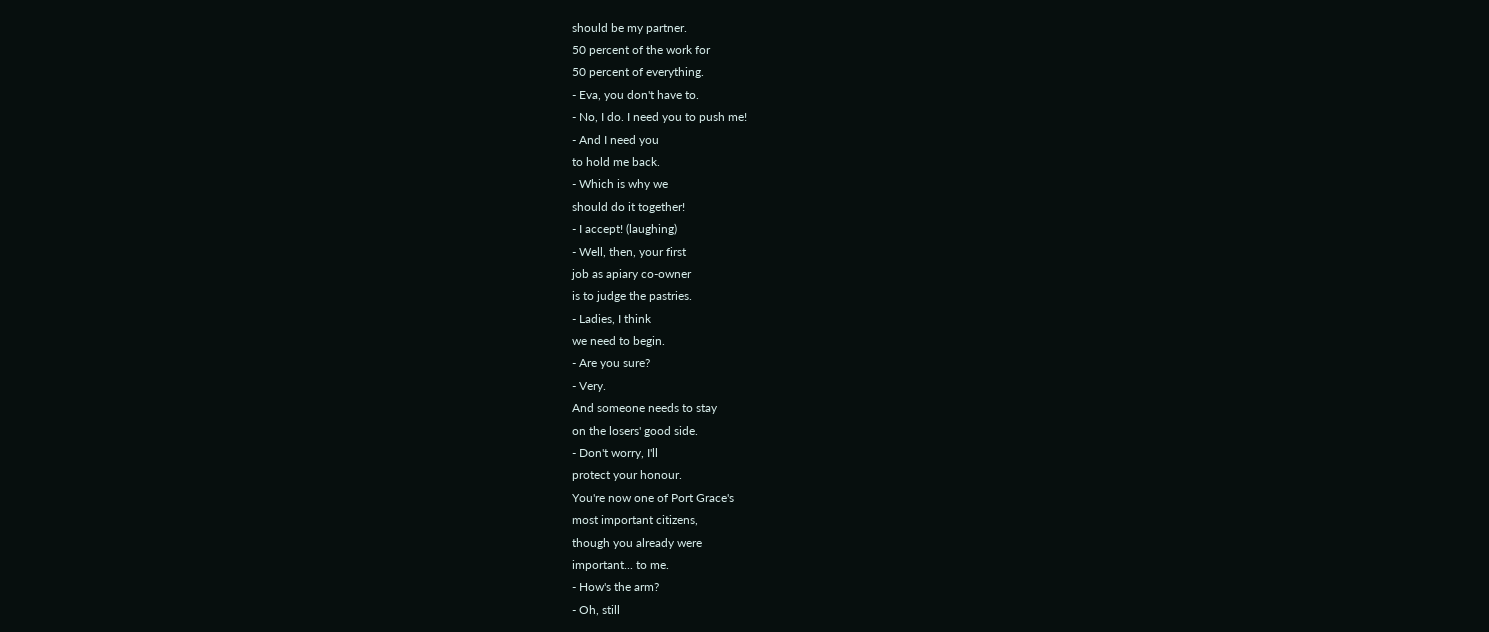should be my partner.
50 percent of the work for
50 percent of everything.
- Eva, you don't have to.
- No, I do. I need you to push me!
- And I need you
to hold me back.
- Which is why we
should do it together!
- I accept! (laughing)
- Well, then, your first
job as apiary co-owner
is to judge the pastries.
- Ladies, I think
we need to begin.
- Are you sure?
- Very.
And someone needs to stay
on the losers' good side.
- Don't worry, I'll
protect your honour.
You're now one of Port Grace's
most important citizens,
though you already were
important... to me.
- How's the arm?
- Oh, still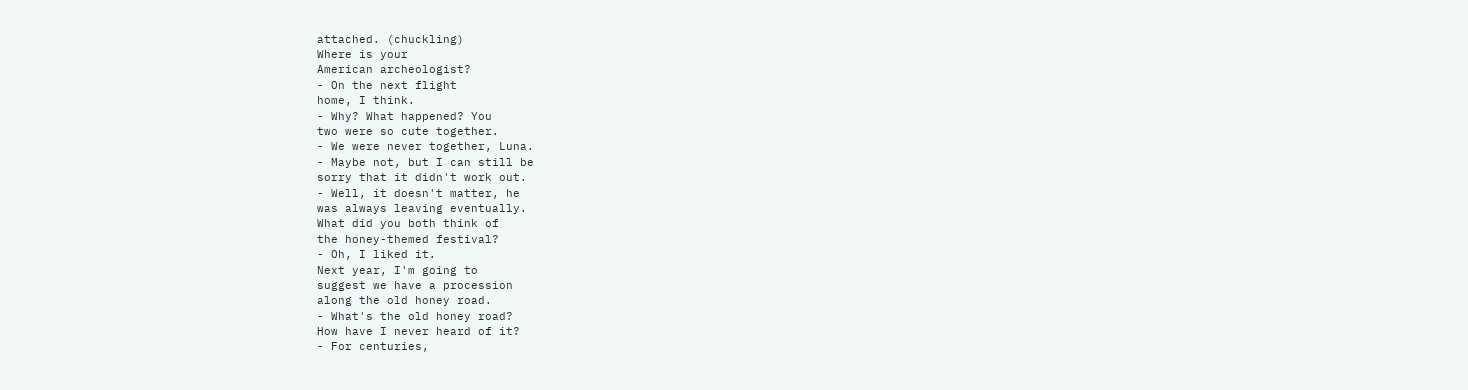attached. (chuckling)
Where is your
American archeologist?
- On the next flight
home, I think.
- Why? What happened? You
two were so cute together.
- We were never together, Luna.
- Maybe not, but I can still be
sorry that it didn't work out.
- Well, it doesn't matter, he
was always leaving eventually.
What did you both think of
the honey-themed festival?
- Oh, I liked it.
Next year, I'm going to
suggest we have a procession
along the old honey road.
- What's the old honey road?
How have I never heard of it?
- For centuries,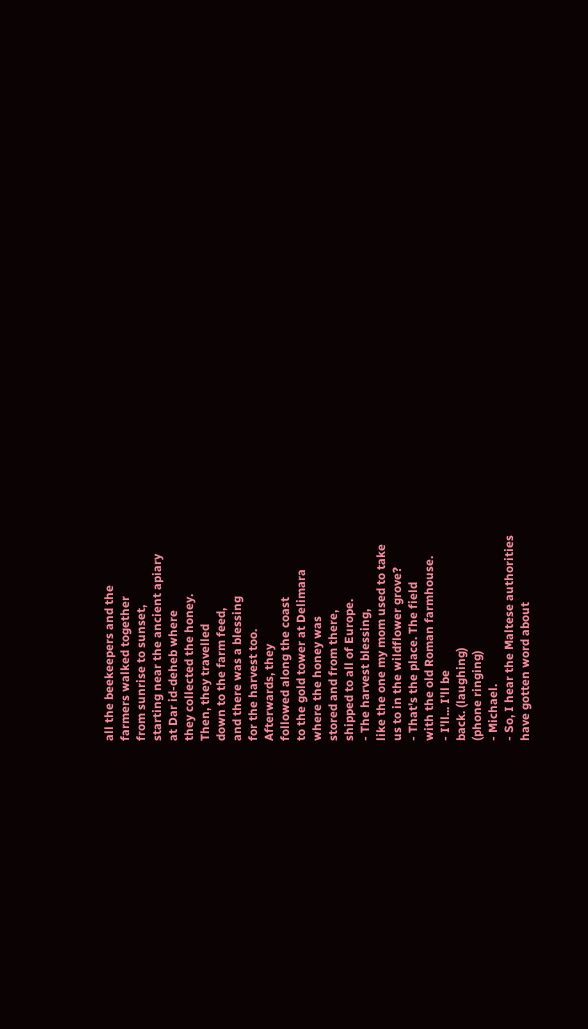all the beekeepers and the
farmers walked together
from sunrise to sunset,
starting near the ancient apiary
at Dar id-deheb where
they collected the honey.
Then, they travelled
down to the farm feed,
and there was a blessing
for the harvest too.
Afterwards, they
followed along the coast
to the gold tower at Delimara
where the honey was
stored and from there,
shipped to all of Europe.
- The harvest blessing,
like the one my mom used to take
us to in the wildflower grove?
- That's the place. The field
with the old Roman farmhouse.
- I'll... I'll be
back. (laughing)
(phone ringing)
- Michael.
- So, I hear the Maltese authorities
have gotten word about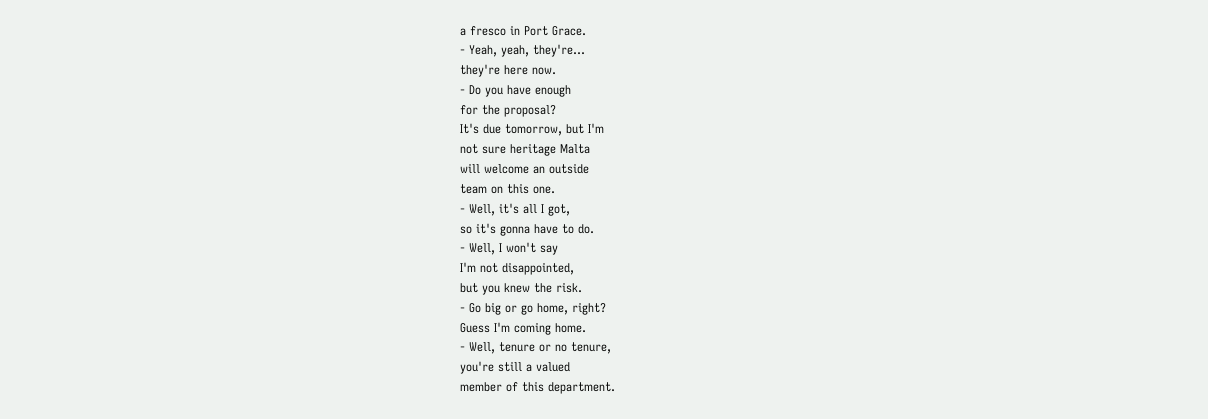a fresco in Port Grace.
- Yeah, yeah, they're...
they're here now.
- Do you have enough
for the proposal?
It's due tomorrow, but I'm
not sure heritage Malta
will welcome an outside
team on this one.
- Well, it's all I got,
so it's gonna have to do.
- Well, I won't say
I'm not disappointed,
but you knew the risk.
- Go big or go home, right?
Guess I'm coming home.
- Well, tenure or no tenure,
you're still a valued
member of this department.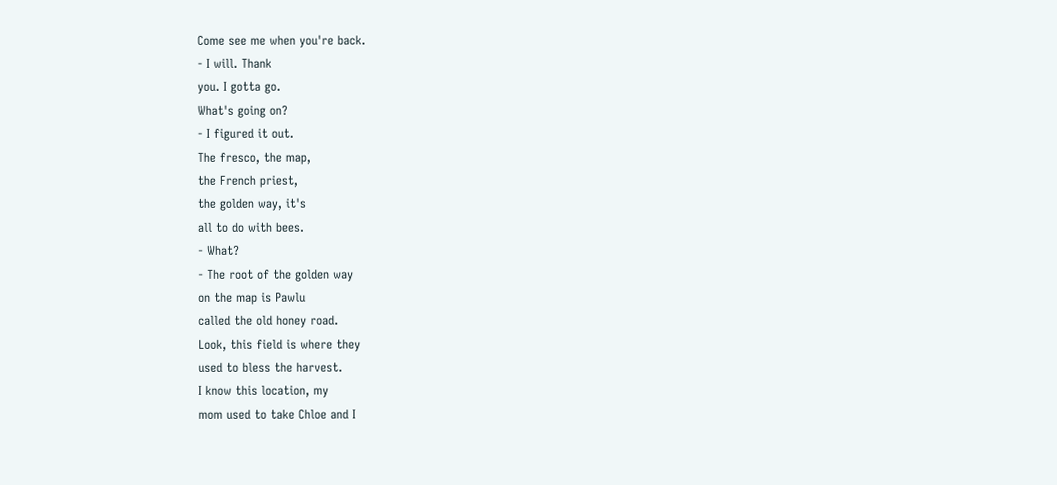Come see me when you're back.
- I will. Thank
you. I gotta go.
What's going on?
- I figured it out.
The fresco, the map,
the French priest,
the golden way, it's
all to do with bees.
- What?
- The root of the golden way
on the map is Pawlu
called the old honey road.
Look, this field is where they
used to bless the harvest.
I know this location, my
mom used to take Chloe and I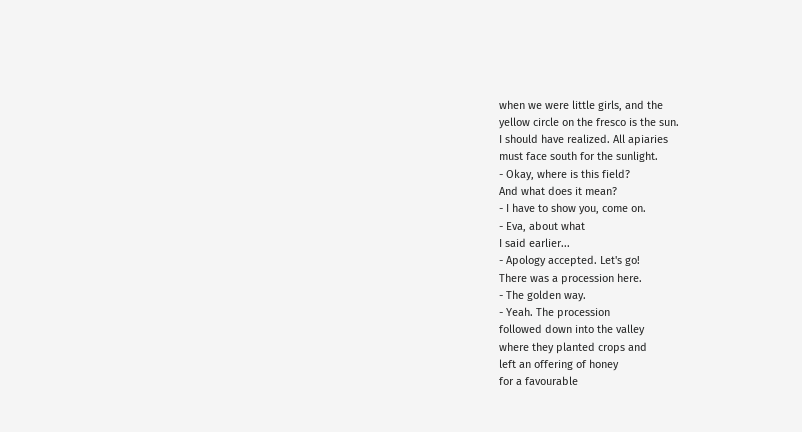when we were little girls, and the
yellow circle on the fresco is the sun.
I should have realized. All apiaries
must face south for the sunlight.
- Okay, where is this field?
And what does it mean?
- I have to show you, come on.
- Eva, about what
I said earlier...
- Apology accepted. Let's go!
There was a procession here.
- The golden way.
- Yeah. The procession
followed down into the valley
where they planted crops and
left an offering of honey
for a favourable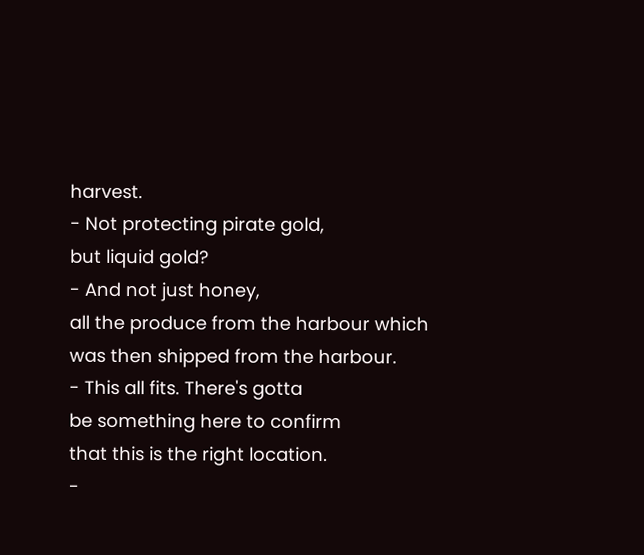harvest.
- Not protecting pirate gold,
but liquid gold?
- And not just honey,
all the produce from the harbour which
was then shipped from the harbour.
- This all fits. There's gotta
be something here to confirm
that this is the right location.
-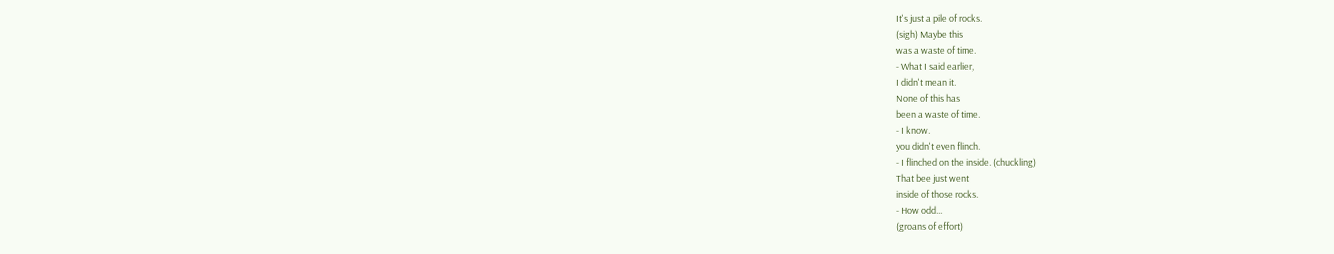It's just a pile of rocks.
(sigh) Maybe this
was a waste of time.
- What I said earlier,
I didn't mean it.
None of this has
been a waste of time.
- I know.
you didn't even flinch.
- I flinched on the inside. (chuckling)
That bee just went
inside of those rocks.
- How odd...
(groans of effort)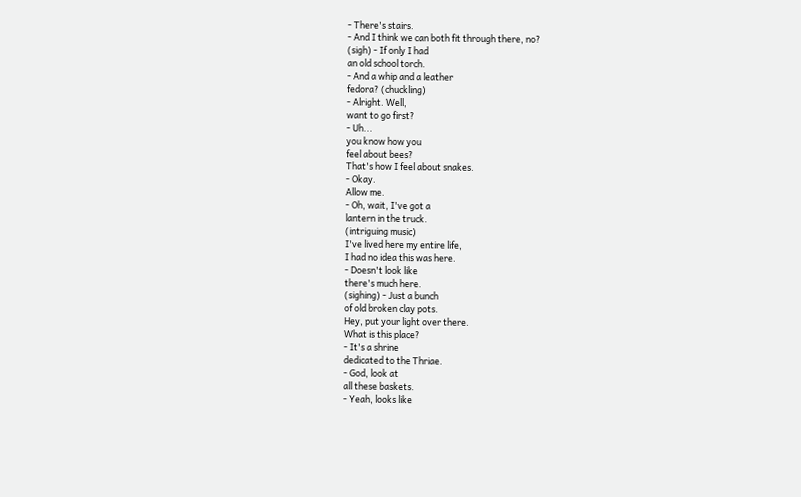- There's stairs.
- And I think we can both fit through there, no?
(sigh) - If only I had
an old school torch.
- And a whip and a leather
fedora? (chuckling)
- Alright. Well,
want to go first?
- Uh...
you know how you
feel about bees?
That's how I feel about snakes.
- Okay.
Allow me.
- Oh, wait, I've got a
lantern in the truck.
(intriguing music)
I've lived here my entire life,
I had no idea this was here.
- Doesn't look like
there's much here.
(sighing) - Just a bunch
of old broken clay pots.
Hey, put your light over there.
What is this place?
- It's a shrine
dedicated to the Thriae.
- God, look at
all these baskets.
- Yeah, looks like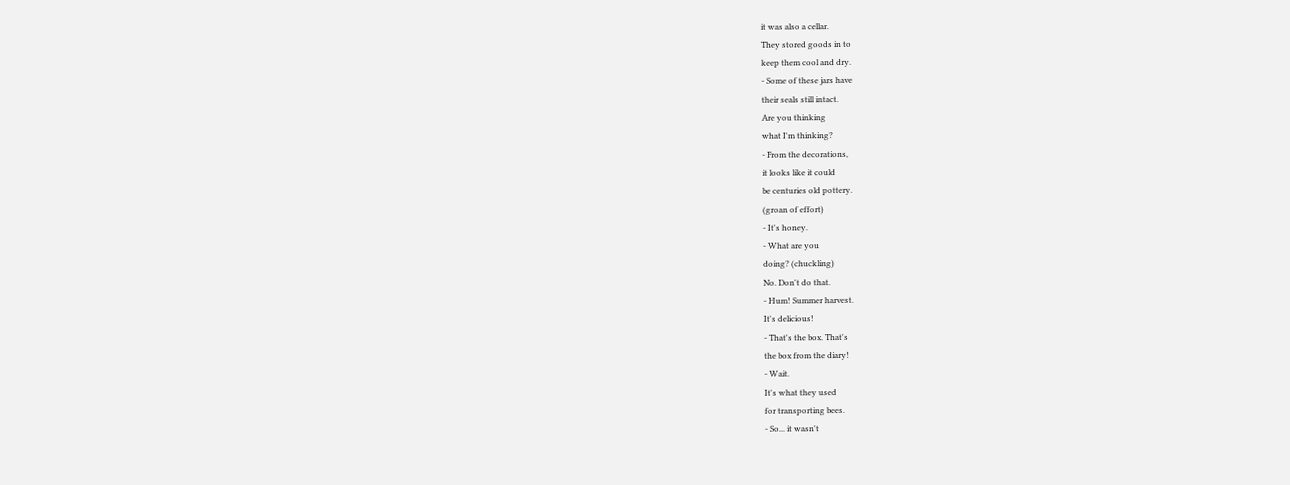it was also a cellar.
They stored goods in to
keep them cool and dry.
- Some of these jars have
their seals still intact.
Are you thinking
what I'm thinking?
- From the decorations,
it looks like it could
be centuries old pottery.
(groan of effort)
- It's honey.
- What are you
doing? (chuckling)
No. Don't do that.
- Hum! Summer harvest.
It's delicious!
- That's the box. That's
the box from the diary!
- Wait.
It's what they used
for transporting bees.
- So... it wasn't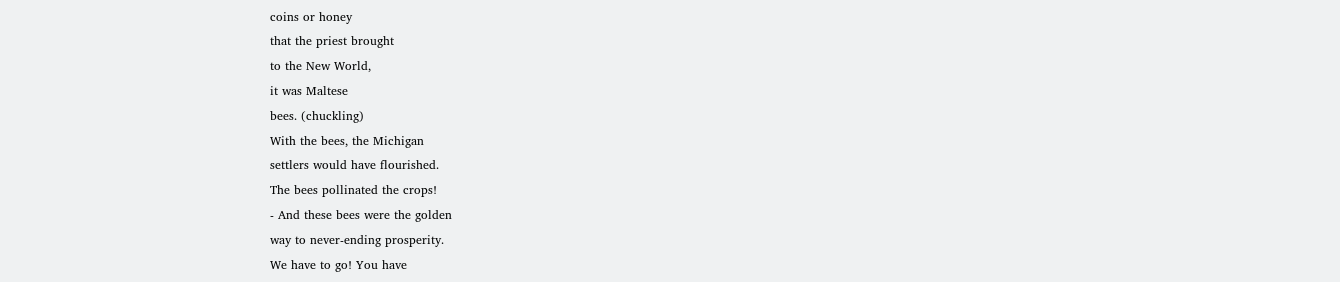coins or honey
that the priest brought
to the New World,
it was Maltese
bees. (chuckling)
With the bees, the Michigan
settlers would have flourished.
The bees pollinated the crops!
- And these bees were the golden
way to never-ending prosperity.
We have to go! You have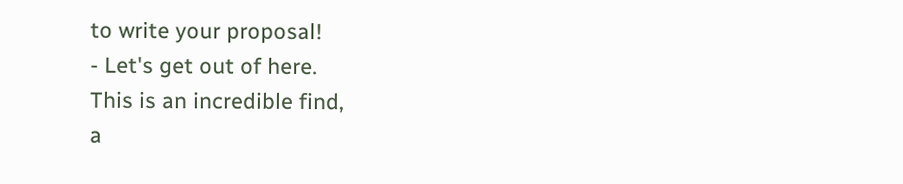to write your proposal!
- Let's get out of here.
This is an incredible find,
a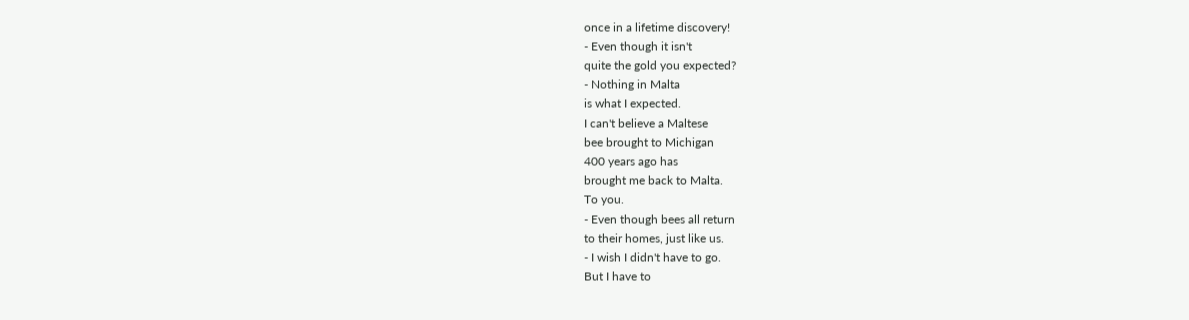once in a lifetime discovery!
- Even though it isn't
quite the gold you expected?
- Nothing in Malta
is what I expected.
I can't believe a Maltese
bee brought to Michigan
400 years ago has
brought me back to Malta.
To you.
- Even though bees all return
to their homes, just like us.
- I wish I didn't have to go.
But I have to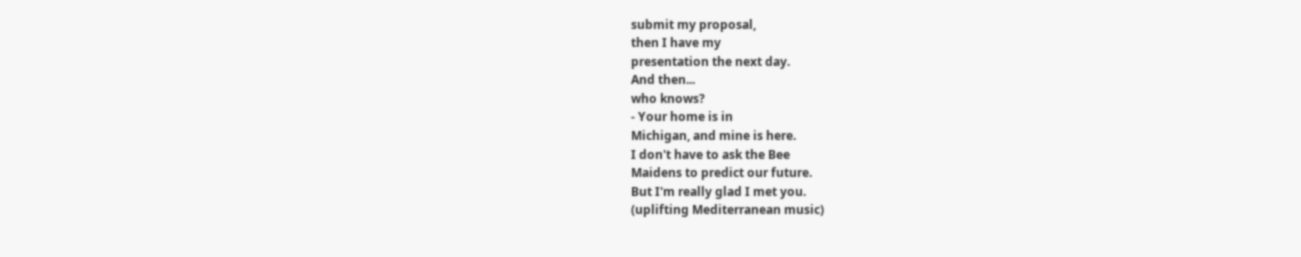submit my proposal,
then I have my
presentation the next day.
And then...
who knows?
- Your home is in
Michigan, and mine is here.
I don't have to ask the Bee
Maidens to predict our future.
But I'm really glad I met you.
(uplifting Mediterranean music)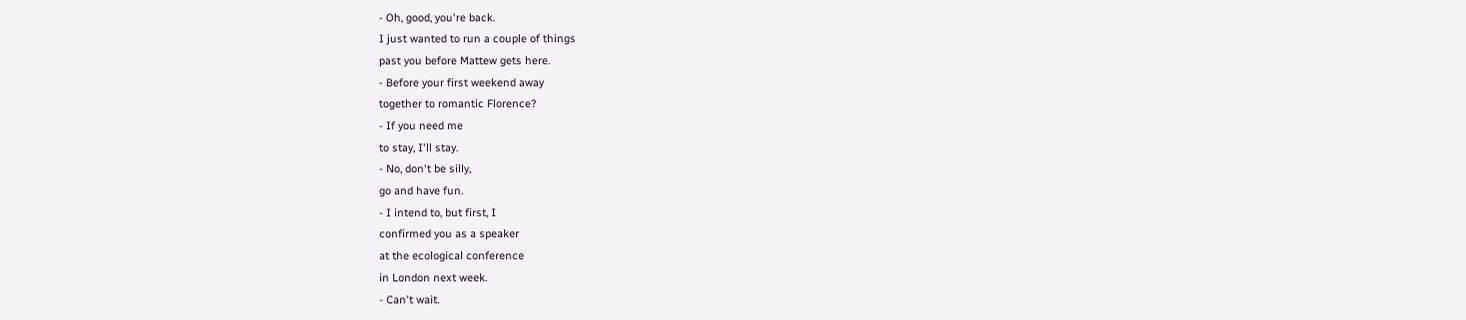- Oh, good, you're back.
I just wanted to run a couple of things
past you before Mattew gets here.
- Before your first weekend away
together to romantic Florence?
- If you need me
to stay, I'll stay.
- No, don't be silly,
go and have fun.
- I intend to, but first, I
confirmed you as a speaker
at the ecological conference
in London next week.
- Can't wait.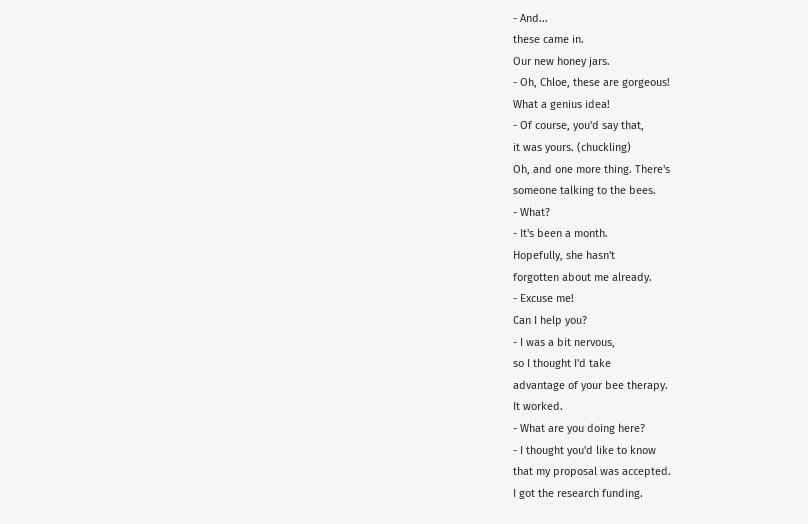- And...
these came in.
Our new honey jars.
- Oh, Chloe, these are gorgeous!
What a genius idea!
- Of course, you'd say that,
it was yours. (chuckling)
Oh, and one more thing. There's
someone talking to the bees.
- What?
- It's been a month.
Hopefully, she hasn't
forgotten about me already.
- Excuse me!
Can I help you?
- I was a bit nervous,
so I thought I'd take
advantage of your bee therapy.
It worked.
- What are you doing here?
- I thought you'd like to know
that my proposal was accepted.
I got the research funding.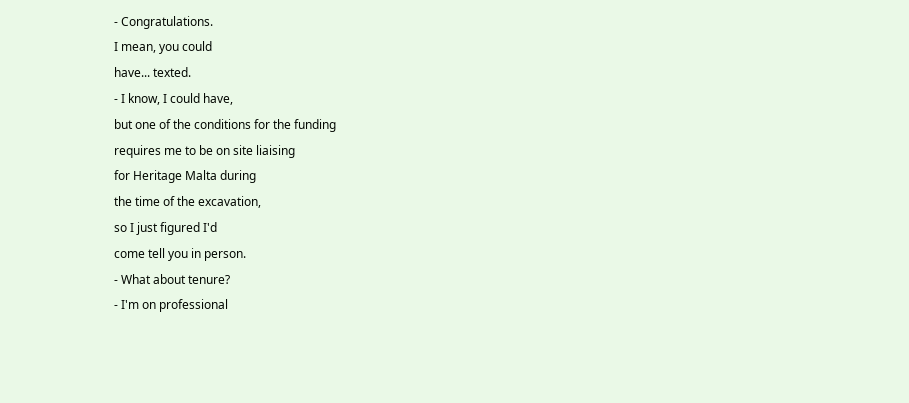- Congratulations.
I mean, you could
have... texted.
- I know, I could have,
but one of the conditions for the funding
requires me to be on site liaising
for Heritage Malta during
the time of the excavation,
so I just figured I'd
come tell you in person.
- What about tenure?
- I'm on professional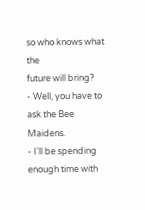so who knows what the
future will bring?
- Well, you have to
ask the Bee Maidens.
- I'll be spending
enough time with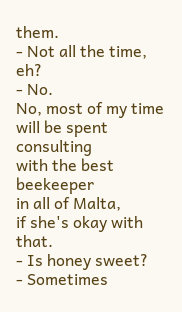them.
- Not all the time, eh?
- No.
No, most of my time
will be spent consulting
with the best beekeeper
in all of Malta,
if she's okay with that.
- Is honey sweet?
- Sometimes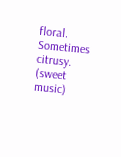floral.
Sometimes citrusy.
(sweet music)